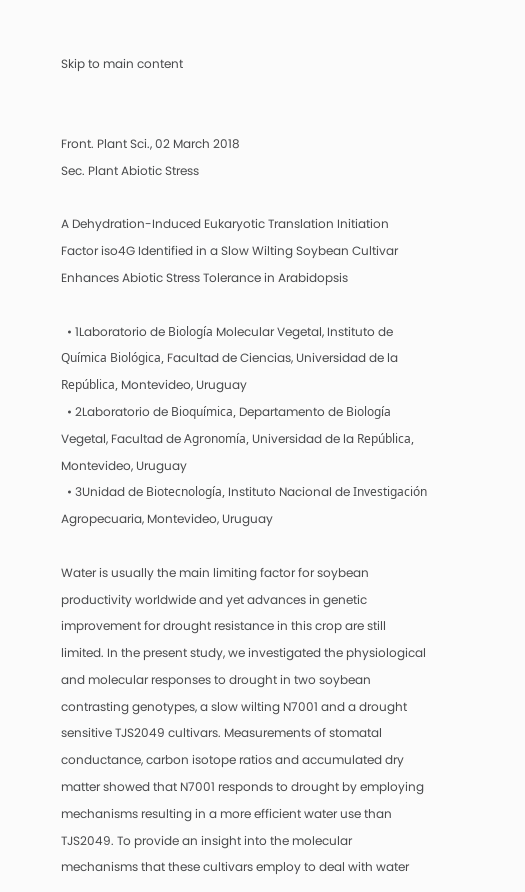Skip to main content


Front. Plant Sci., 02 March 2018
Sec. Plant Abiotic Stress

A Dehydration-Induced Eukaryotic Translation Initiation Factor iso4G Identified in a Slow Wilting Soybean Cultivar Enhances Abiotic Stress Tolerance in Arabidopsis

  • 1Laboratorio de Biología Molecular Vegetal, Instituto de Química Biológica, Facultad de Ciencias, Universidad de la República, Montevideo, Uruguay
  • 2Laboratorio de Bioquímica, Departamento de Biología Vegetal, Facultad de Agronomía, Universidad de la República, Montevideo, Uruguay
  • 3Unidad de Biotecnología, Instituto Nacional de Investigación Agropecuaria, Montevideo, Uruguay

Water is usually the main limiting factor for soybean productivity worldwide and yet advances in genetic improvement for drought resistance in this crop are still limited. In the present study, we investigated the physiological and molecular responses to drought in two soybean contrasting genotypes, a slow wilting N7001 and a drought sensitive TJS2049 cultivars. Measurements of stomatal conductance, carbon isotope ratios and accumulated dry matter showed that N7001 responds to drought by employing mechanisms resulting in a more efficient water use than TJS2049. To provide an insight into the molecular mechanisms that these cultivars employ to deal with water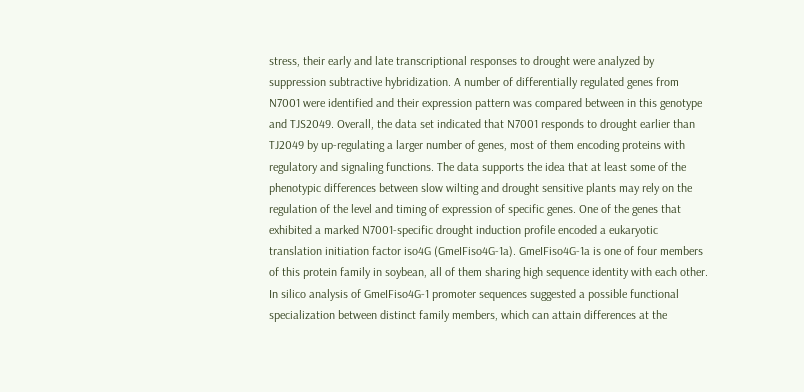stress, their early and late transcriptional responses to drought were analyzed by suppression subtractive hybridization. A number of differentially regulated genes from N7001 were identified and their expression pattern was compared between in this genotype and TJS2049. Overall, the data set indicated that N7001 responds to drought earlier than TJ2049 by up-regulating a larger number of genes, most of them encoding proteins with regulatory and signaling functions. The data supports the idea that at least some of the phenotypic differences between slow wilting and drought sensitive plants may rely on the regulation of the level and timing of expression of specific genes. One of the genes that exhibited a marked N7001-specific drought induction profile encoded a eukaryotic translation initiation factor iso4G (GmeIFiso4G-1a). GmeIFiso4G-1a is one of four members of this protein family in soybean, all of them sharing high sequence identity with each other. In silico analysis of GmeIFiso4G-1 promoter sequences suggested a possible functional specialization between distinct family members, which can attain differences at the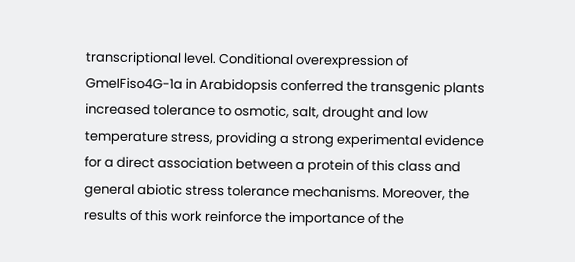transcriptional level. Conditional overexpression of GmeIFiso4G-1a in Arabidopsis conferred the transgenic plants increased tolerance to osmotic, salt, drought and low temperature stress, providing a strong experimental evidence for a direct association between a protein of this class and general abiotic stress tolerance mechanisms. Moreover, the results of this work reinforce the importance of the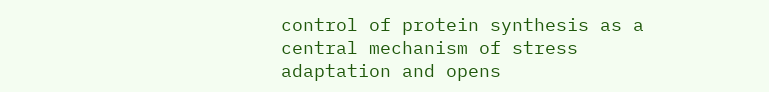control of protein synthesis as a central mechanism of stress adaptation and opens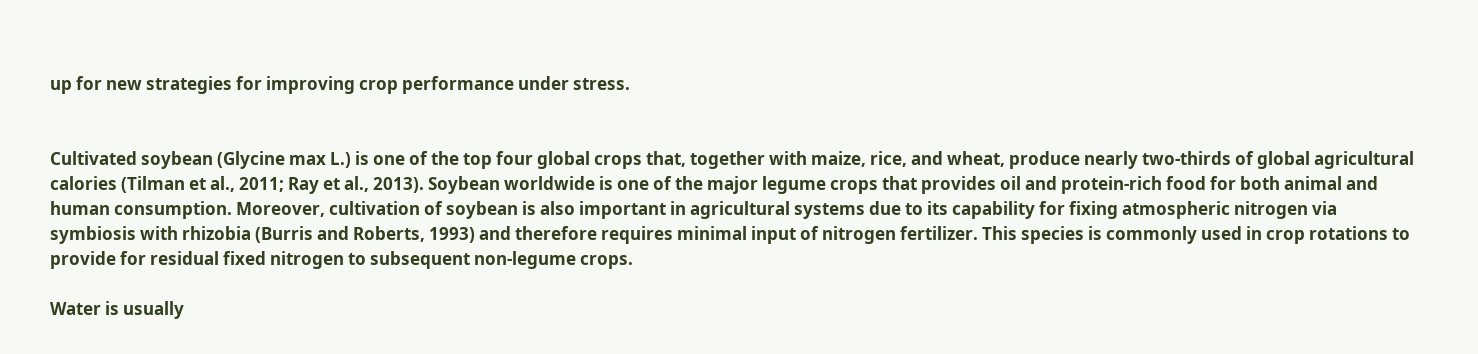up for new strategies for improving crop performance under stress.


Cultivated soybean (Glycine max L.) is one of the top four global crops that, together with maize, rice, and wheat, produce nearly two-thirds of global agricultural calories (Tilman et al., 2011; Ray et al., 2013). Soybean worldwide is one of the major legume crops that provides oil and protein-rich food for both animal and human consumption. Moreover, cultivation of soybean is also important in agricultural systems due to its capability for fixing atmospheric nitrogen via symbiosis with rhizobia (Burris and Roberts, 1993) and therefore requires minimal input of nitrogen fertilizer. This species is commonly used in crop rotations to provide for residual fixed nitrogen to subsequent non-legume crops.

Water is usually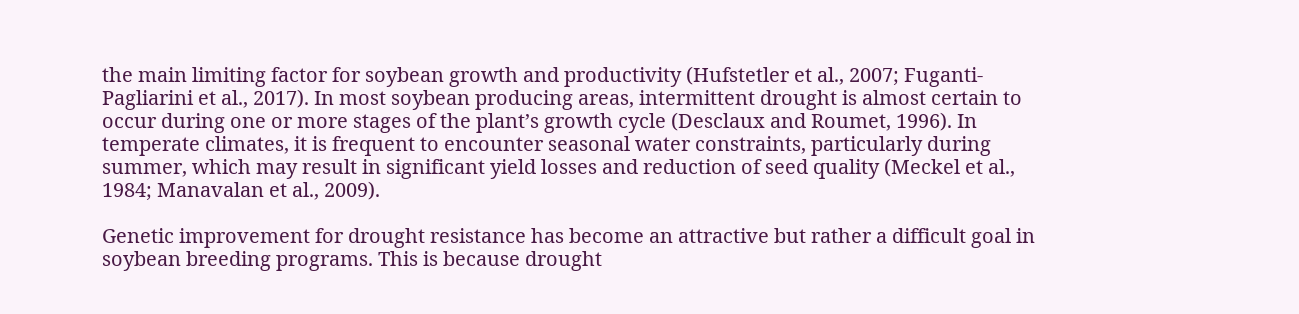the main limiting factor for soybean growth and productivity (Hufstetler et al., 2007; Fuganti-Pagliarini et al., 2017). In most soybean producing areas, intermittent drought is almost certain to occur during one or more stages of the plant’s growth cycle (Desclaux and Roumet, 1996). In temperate climates, it is frequent to encounter seasonal water constraints, particularly during summer, which may result in significant yield losses and reduction of seed quality (Meckel et al., 1984; Manavalan et al., 2009).

Genetic improvement for drought resistance has become an attractive but rather a difficult goal in soybean breeding programs. This is because drought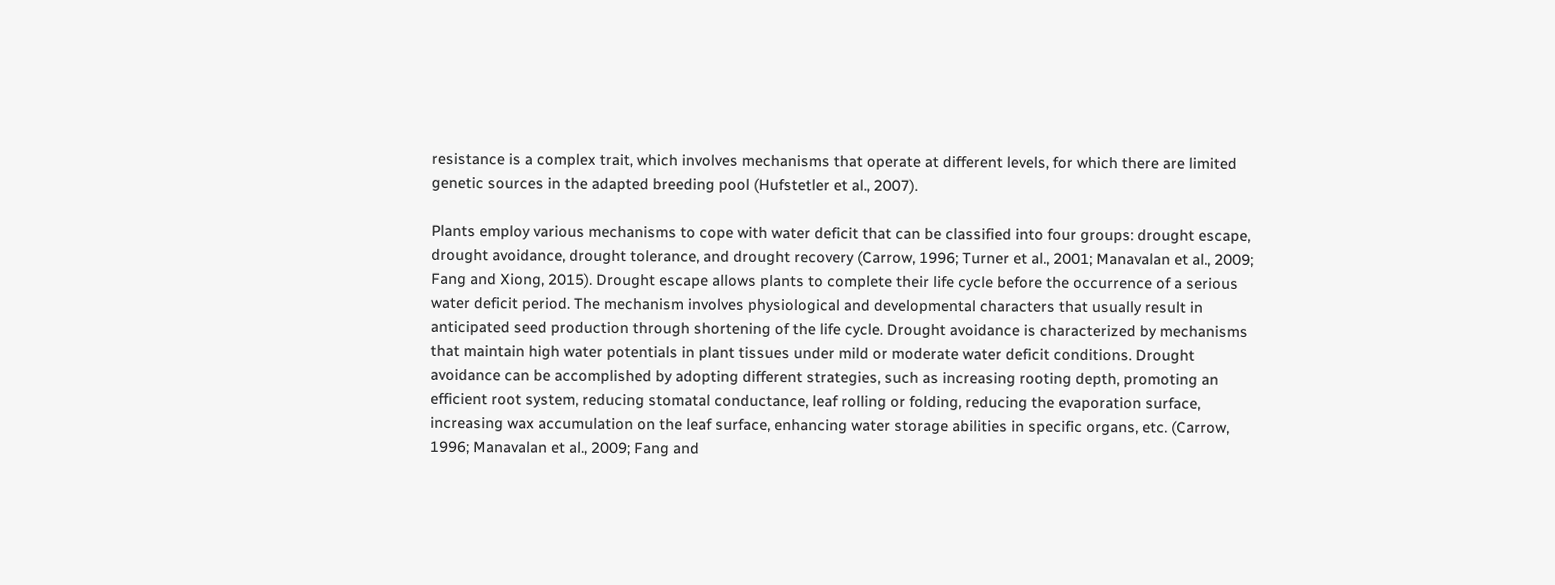resistance is a complex trait, which involves mechanisms that operate at different levels, for which there are limited genetic sources in the adapted breeding pool (Hufstetler et al., 2007).

Plants employ various mechanisms to cope with water deficit that can be classified into four groups: drought escape, drought avoidance, drought tolerance, and drought recovery (Carrow, 1996; Turner et al., 2001; Manavalan et al., 2009; Fang and Xiong, 2015). Drought escape allows plants to complete their life cycle before the occurrence of a serious water deficit period. The mechanism involves physiological and developmental characters that usually result in anticipated seed production through shortening of the life cycle. Drought avoidance is characterized by mechanisms that maintain high water potentials in plant tissues under mild or moderate water deficit conditions. Drought avoidance can be accomplished by adopting different strategies, such as increasing rooting depth, promoting an efficient root system, reducing stomatal conductance, leaf rolling or folding, reducing the evaporation surface, increasing wax accumulation on the leaf surface, enhancing water storage abilities in specific organs, etc. (Carrow, 1996; Manavalan et al., 2009; Fang and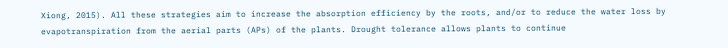Xiong, 2015). All these strategies aim to increase the absorption efficiency by the roots, and/or to reduce the water loss by evapotranspiration from the aerial parts (APs) of the plants. Drought tolerance allows plants to continue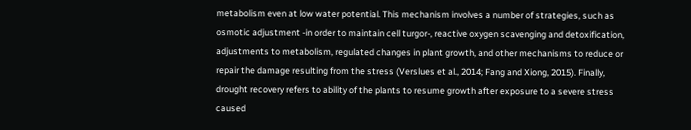metabolism even at low water potential. This mechanism involves a number of strategies, such as osmotic adjustment -in order to maintain cell turgor-, reactive oxygen scavenging and detoxification, adjustments to metabolism, regulated changes in plant growth, and other mechanisms to reduce or repair the damage resulting from the stress (Verslues et al., 2014; Fang and Xiong, 2015). Finally, drought recovery refers to ability of the plants to resume growth after exposure to a severe stress caused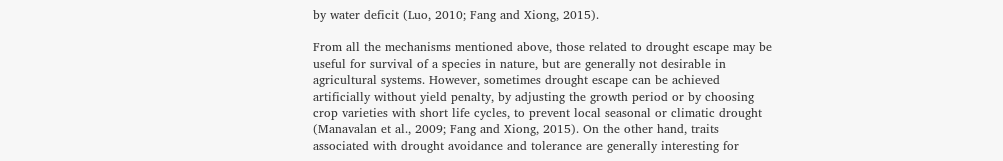by water deficit (Luo, 2010; Fang and Xiong, 2015).

From all the mechanisms mentioned above, those related to drought escape may be useful for survival of a species in nature, but are generally not desirable in agricultural systems. However, sometimes drought escape can be achieved artificially without yield penalty, by adjusting the growth period or by choosing crop varieties with short life cycles, to prevent local seasonal or climatic drought (Manavalan et al., 2009; Fang and Xiong, 2015). On the other hand, traits associated with drought avoidance and tolerance are generally interesting for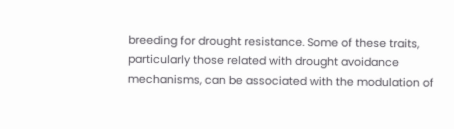breeding for drought resistance. Some of these traits, particularly those related with drought avoidance mechanisms, can be associated with the modulation of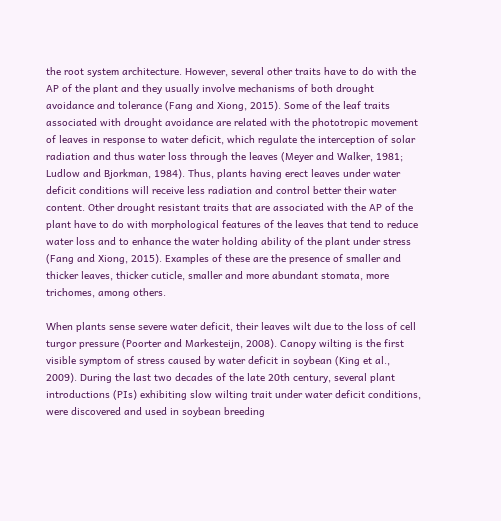the root system architecture. However, several other traits have to do with the AP of the plant and they usually involve mechanisms of both drought avoidance and tolerance (Fang and Xiong, 2015). Some of the leaf traits associated with drought avoidance are related with the phototropic movement of leaves in response to water deficit, which regulate the interception of solar radiation and thus water loss through the leaves (Meyer and Walker, 1981; Ludlow and Bjorkman, 1984). Thus, plants having erect leaves under water deficit conditions will receive less radiation and control better their water content. Other drought resistant traits that are associated with the AP of the plant have to do with morphological features of the leaves that tend to reduce water loss and to enhance the water holding ability of the plant under stress (Fang and Xiong, 2015). Examples of these are the presence of smaller and thicker leaves, thicker cuticle, smaller and more abundant stomata, more trichomes, among others.

When plants sense severe water deficit, their leaves wilt due to the loss of cell turgor pressure (Poorter and Markesteijn, 2008). Canopy wilting is the first visible symptom of stress caused by water deficit in soybean (King et al., 2009). During the last two decades of the late 20th century, several plant introductions (PIs) exhibiting slow wilting trait under water deficit conditions, were discovered and used in soybean breeding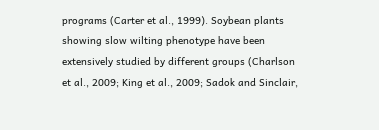programs (Carter et al., 1999). Soybean plants showing slow wilting phenotype have been extensively studied by different groups (Charlson et al., 2009; King et al., 2009; Sadok and Sinclair,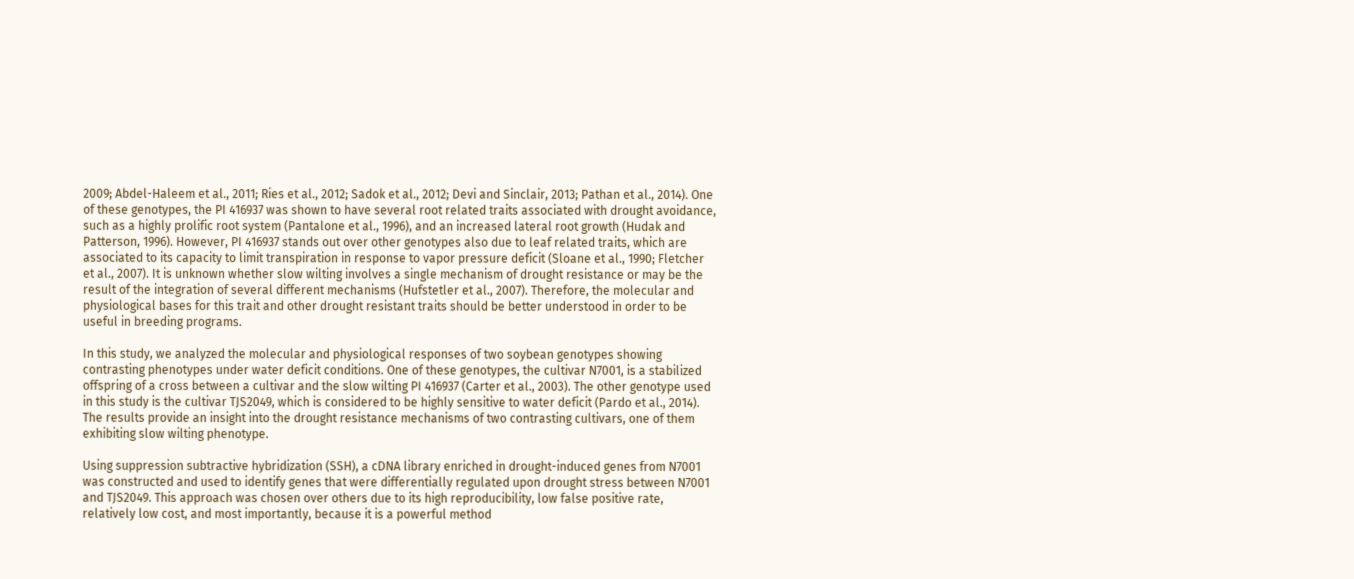2009; Abdel-Haleem et al., 2011; Ries et al., 2012; Sadok et al., 2012; Devi and Sinclair, 2013; Pathan et al., 2014). One of these genotypes, the PI 416937 was shown to have several root related traits associated with drought avoidance, such as a highly prolific root system (Pantalone et al., 1996), and an increased lateral root growth (Hudak and Patterson, 1996). However, PI 416937 stands out over other genotypes also due to leaf related traits, which are associated to its capacity to limit transpiration in response to vapor pressure deficit (Sloane et al., 1990; Fletcher et al., 2007). It is unknown whether slow wilting involves a single mechanism of drought resistance or may be the result of the integration of several different mechanisms (Hufstetler et al., 2007). Therefore, the molecular and physiological bases for this trait and other drought resistant traits should be better understood in order to be useful in breeding programs.

In this study, we analyzed the molecular and physiological responses of two soybean genotypes showing contrasting phenotypes under water deficit conditions. One of these genotypes, the cultivar N7001, is a stabilized offspring of a cross between a cultivar and the slow wilting PI 416937 (Carter et al., 2003). The other genotype used in this study is the cultivar TJS2049, which is considered to be highly sensitive to water deficit (Pardo et al., 2014). The results provide an insight into the drought resistance mechanisms of two contrasting cultivars, one of them exhibiting slow wilting phenotype.

Using suppression subtractive hybridization (SSH), a cDNA library enriched in drought-induced genes from N7001 was constructed and used to identify genes that were differentially regulated upon drought stress between N7001 and TJS2049. This approach was chosen over others due to its high reproducibility, low false positive rate, relatively low cost, and most importantly, because it is a powerful method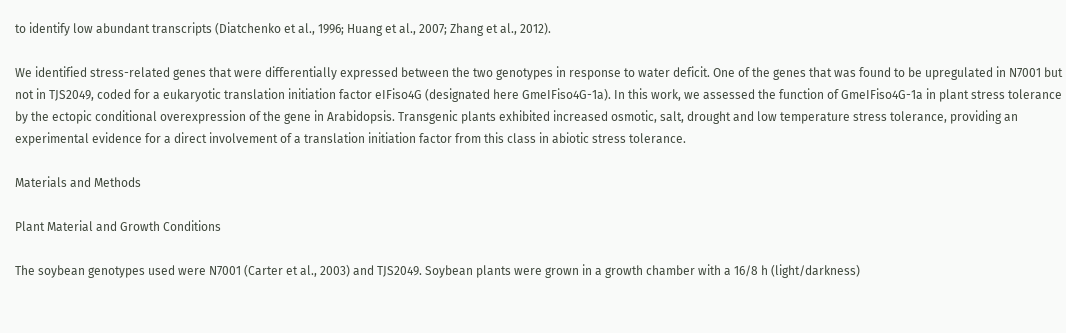to identify low abundant transcripts (Diatchenko et al., 1996; Huang et al., 2007; Zhang et al., 2012).

We identified stress-related genes that were differentially expressed between the two genotypes in response to water deficit. One of the genes that was found to be upregulated in N7001 but not in TJS2049, coded for a eukaryotic translation initiation factor eIFiso4G (designated here GmeIFiso4G-1a). In this work, we assessed the function of GmeIFiso4G-1a in plant stress tolerance by the ectopic conditional overexpression of the gene in Arabidopsis. Transgenic plants exhibited increased osmotic, salt, drought and low temperature stress tolerance, providing an experimental evidence for a direct involvement of a translation initiation factor from this class in abiotic stress tolerance.

Materials and Methods

Plant Material and Growth Conditions

The soybean genotypes used were N7001 (Carter et al., 2003) and TJS2049. Soybean plants were grown in a growth chamber with a 16/8 h (light/darkness)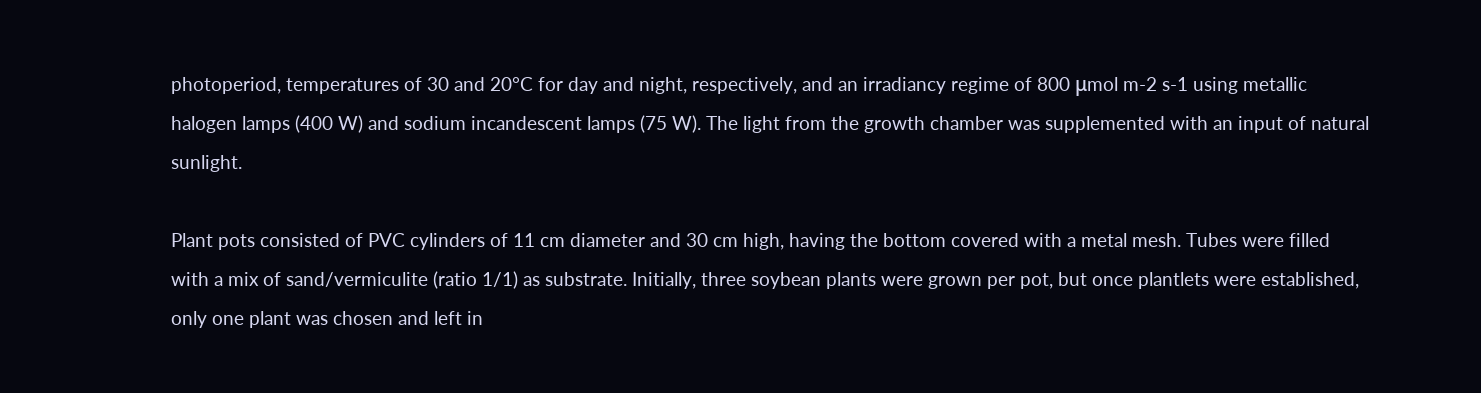photoperiod, temperatures of 30 and 20°C for day and night, respectively, and an irradiancy regime of 800 μmol m-2 s-1 using metallic halogen lamps (400 W) and sodium incandescent lamps (75 W). The light from the growth chamber was supplemented with an input of natural sunlight.

Plant pots consisted of PVC cylinders of 11 cm diameter and 30 cm high, having the bottom covered with a metal mesh. Tubes were filled with a mix of sand/vermiculite (ratio 1/1) as substrate. Initially, three soybean plants were grown per pot, but once plantlets were established, only one plant was chosen and left in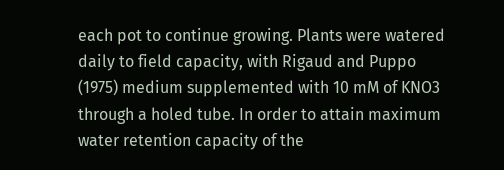each pot to continue growing. Plants were watered daily to field capacity, with Rigaud and Puppo (1975) medium supplemented with 10 mM of KNO3 through a holed tube. In order to attain maximum water retention capacity of the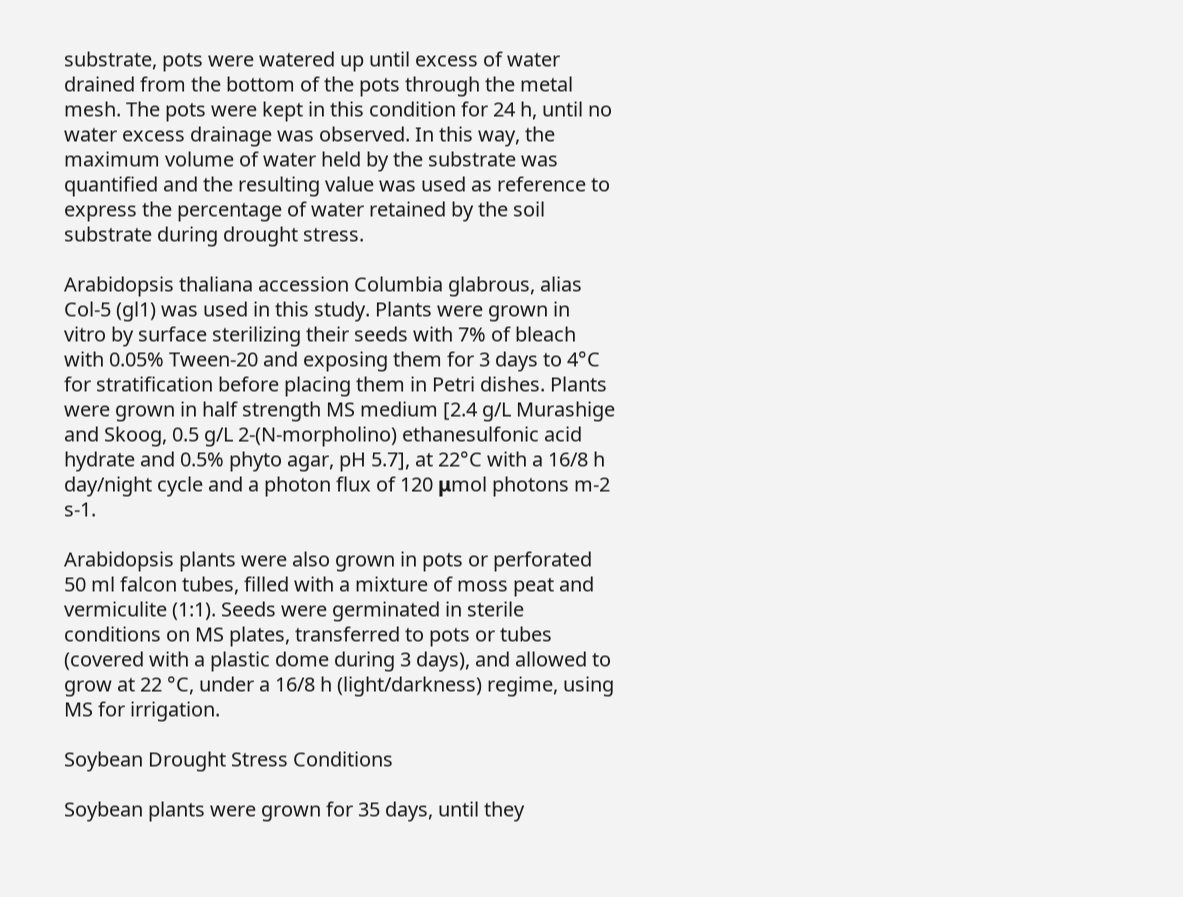substrate, pots were watered up until excess of water drained from the bottom of the pots through the metal mesh. The pots were kept in this condition for 24 h, until no water excess drainage was observed. In this way, the maximum volume of water held by the substrate was quantified and the resulting value was used as reference to express the percentage of water retained by the soil substrate during drought stress.

Arabidopsis thaliana accession Columbia glabrous, alias Col-5 (gl1) was used in this study. Plants were grown in vitro by surface sterilizing their seeds with 7% of bleach with 0.05% Tween-20 and exposing them for 3 days to 4°C for stratification before placing them in Petri dishes. Plants were grown in half strength MS medium [2.4 g/L Murashige and Skoog, 0.5 g/L 2-(N-morpholino) ethanesulfonic acid hydrate and 0.5% phyto agar, pH 5.7], at 22°C with a 16/8 h day/night cycle and a photon flux of 120 μmol photons m-2 s-1.

Arabidopsis plants were also grown in pots or perforated 50 ml falcon tubes, filled with a mixture of moss peat and vermiculite (1:1). Seeds were germinated in sterile conditions on MS plates, transferred to pots or tubes (covered with a plastic dome during 3 days), and allowed to grow at 22 °C, under a 16/8 h (light/darkness) regime, using MS for irrigation.

Soybean Drought Stress Conditions

Soybean plants were grown for 35 days, until they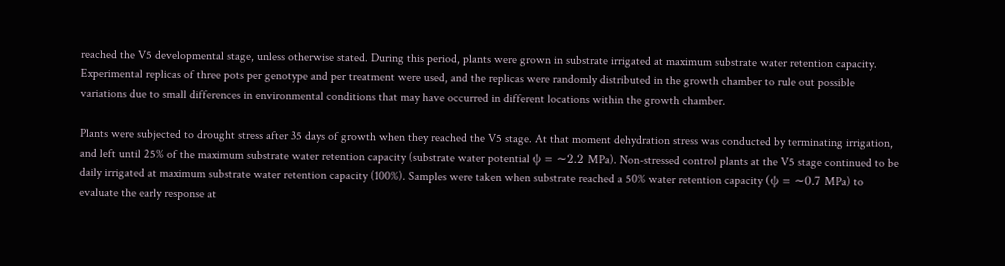reached the V5 developmental stage, unless otherwise stated. During this period, plants were grown in substrate irrigated at maximum substrate water retention capacity. Experimental replicas of three pots per genotype and per treatment were used, and the replicas were randomly distributed in the growth chamber to rule out possible variations due to small differences in environmental conditions that may have occurred in different locations within the growth chamber.

Plants were subjected to drought stress after 35 days of growth when they reached the V5 stage. At that moment dehydration stress was conducted by terminating irrigation, and left until 25% of the maximum substrate water retention capacity (substrate water potential ψ = ∼2.2 MPa). Non-stressed control plants at the V5 stage continued to be daily irrigated at maximum substrate water retention capacity (100%). Samples were taken when substrate reached a 50% water retention capacity (ψ = ∼0.7 MPa) to evaluate the early response at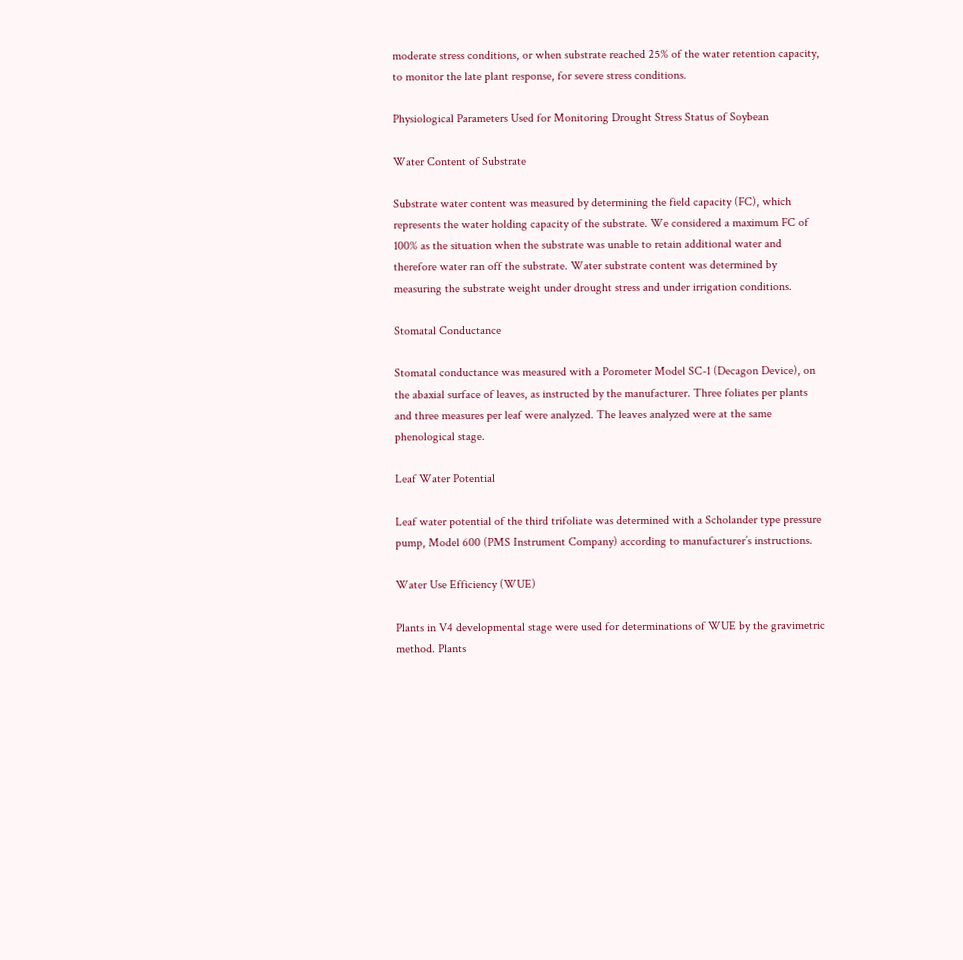moderate stress conditions, or when substrate reached 25% of the water retention capacity, to monitor the late plant response, for severe stress conditions.

Physiological Parameters Used for Monitoring Drought Stress Status of Soybean

Water Content of Substrate

Substrate water content was measured by determining the field capacity (FC), which represents the water holding capacity of the substrate. We considered a maximum FC of 100% as the situation when the substrate was unable to retain additional water and therefore water ran off the substrate. Water substrate content was determined by measuring the substrate weight under drought stress and under irrigation conditions.

Stomatal Conductance

Stomatal conductance was measured with a Porometer Model SC-1 (Decagon Device), on the abaxial surface of leaves, as instructed by the manufacturer. Three foliates per plants and three measures per leaf were analyzed. The leaves analyzed were at the same phenological stage.

Leaf Water Potential

Leaf water potential of the third trifoliate was determined with a Scholander type pressure pump, Model 600 (PMS Instrument Company) according to manufacturer’s instructions.

Water Use Efficiency (WUE)

Plants in V4 developmental stage were used for determinations of WUE by the gravimetric method. Plants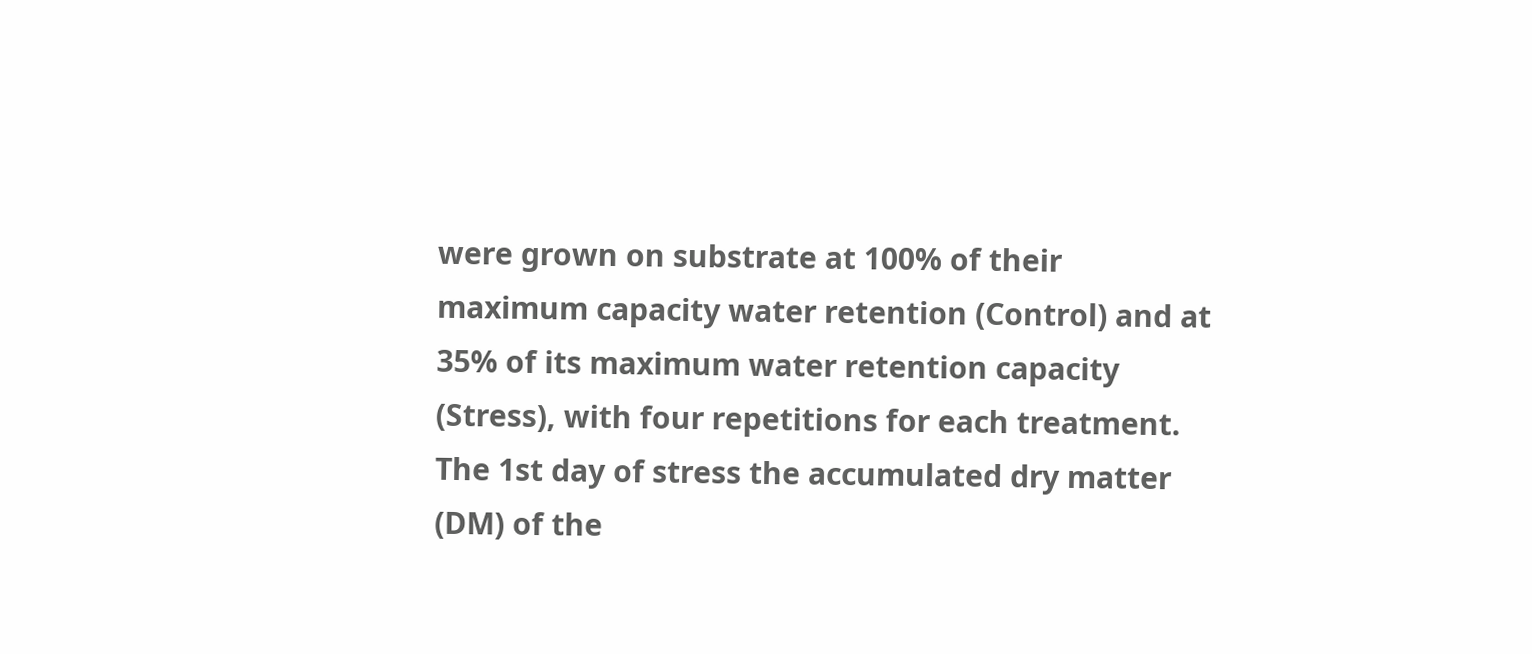were grown on substrate at 100% of their maximum capacity water retention (Control) and at 35% of its maximum water retention capacity (Stress), with four repetitions for each treatment. The 1st day of stress the accumulated dry matter (DM) of the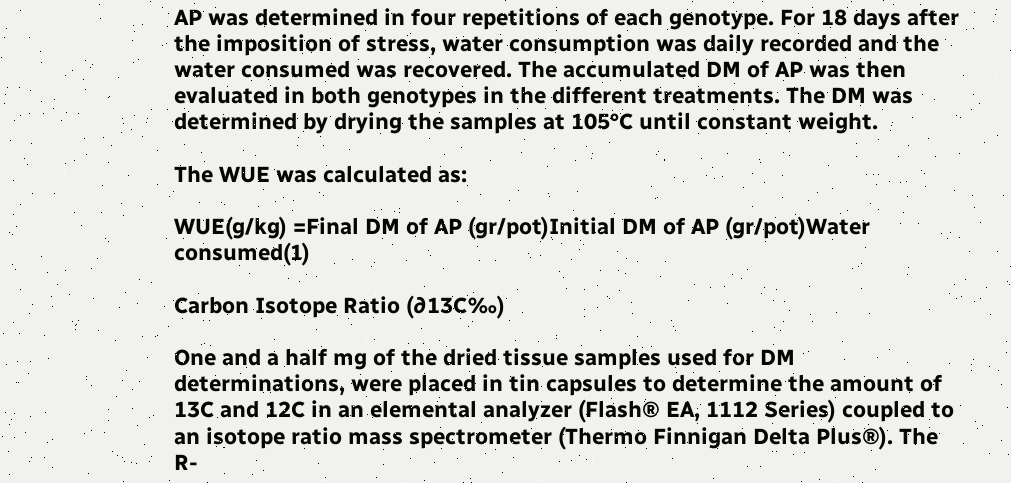AP was determined in four repetitions of each genotype. For 18 days after the imposition of stress, water consumption was daily recorded and the water consumed was recovered. The accumulated DM of AP was then evaluated in both genotypes in the different treatments. The DM was determined by drying the samples at 105°C until constant weight.

The WUE was calculated as:

WUE(g/kg) =Final DM of AP (gr/pot)Initial DM of AP (gr/pot)Water consumed(1)

Carbon Isotope Ratio (∂13C‰)

One and a half mg of the dried tissue samples used for DM determinations, were placed in tin capsules to determine the amount of 13C and 12C in an elemental analyzer (Flash® EA, 1112 Series) coupled to an isotope ratio mass spectrometer (Thermo Finnigan Delta Plus®). The R-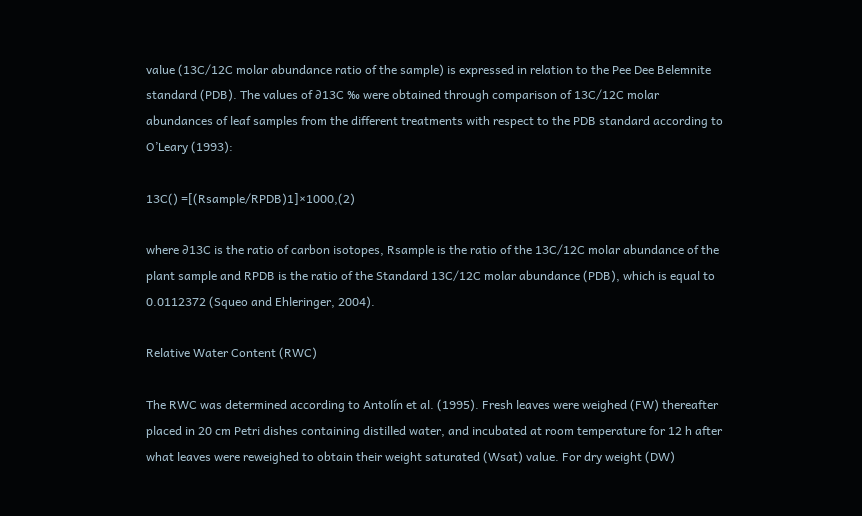value (13C/12C molar abundance ratio of the sample) is expressed in relation to the Pee Dee Belemnite standard (PDB). The values of ∂13C ‰ were obtained through comparison of 13C/12C molar abundances of leaf samples from the different treatments with respect to the PDB standard according to O’Leary (1993):

13C() =[(Rsample/RPDB)1]×1000,(2)

where ∂13C is the ratio of carbon isotopes, Rsample is the ratio of the 13C/12C molar abundance of the plant sample and RPDB is the ratio of the Standard 13C/12C molar abundance (PDB), which is equal to 0.0112372 (Squeo and Ehleringer, 2004).

Relative Water Content (RWC)

The RWC was determined according to Antolín et al. (1995). Fresh leaves were weighed (FW) thereafter placed in 20 cm Petri dishes containing distilled water, and incubated at room temperature for 12 h after what leaves were reweighed to obtain their weight saturated (Wsat) value. For dry weight (DW)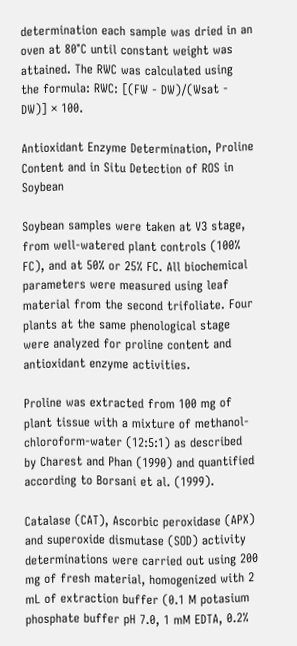determination each sample was dried in an oven at 80°C until constant weight was attained. The RWC was calculated using the formula: RWC: [(FW - DW)/(Wsat - DW)] × 100.

Antioxidant Enzyme Determination, Proline Content and in Situ Detection of ROS in Soybean

Soybean samples were taken at V3 stage, from well-watered plant controls (100% FC), and at 50% or 25% FC. All biochemical parameters were measured using leaf material from the second trifoliate. Four plants at the same phenological stage were analyzed for proline content and antioxidant enzyme activities.

Proline was extracted from 100 mg of plant tissue with a mixture of methanol-chloroform-water (12:5:1) as described by Charest and Phan (1990) and quantified according to Borsani et al. (1999).

Catalase (CAT), Ascorbic peroxidase (APX) and superoxide dismutase (SOD) activity determinations were carried out using 200 mg of fresh material, homogenized with 2 mL of extraction buffer (0.1 M potasium phosphate buffer pH 7.0, 1 mM EDTA, 0.2%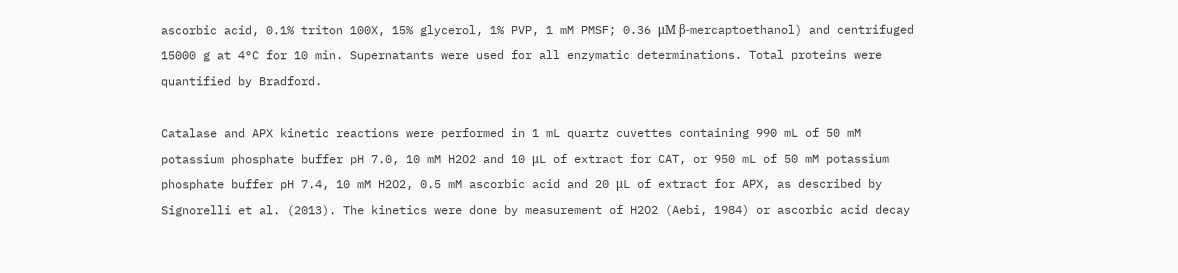ascorbic acid, 0.1% triton 100X, 15% glycerol, 1% PVP, 1 mM PMSF; 0.36 μM β-mercaptoethanol) and centrifuged 15000 g at 4°C for 10 min. Supernatants were used for all enzymatic determinations. Total proteins were quantified by Bradford.

Catalase and APX kinetic reactions were performed in 1 mL quartz cuvettes containing 990 mL of 50 mM potassium phosphate buffer pH 7.0, 10 mM H2O2 and 10 μL of extract for CAT, or 950 mL of 50 mM potassium phosphate buffer pH 7.4, 10 mM H2O2, 0.5 mM ascorbic acid and 20 μL of extract for APX, as described by Signorelli et al. (2013). The kinetics were done by measurement of H2O2 (Aebi, 1984) or ascorbic acid decay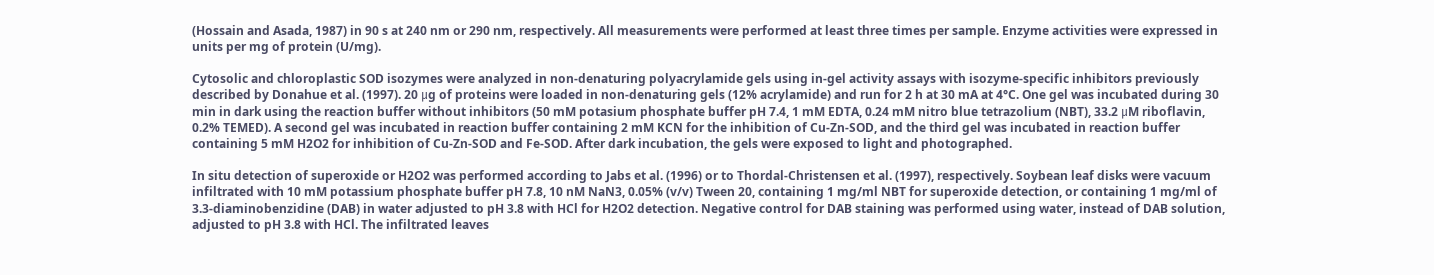(Hossain and Asada, 1987) in 90 s at 240 nm or 290 nm, respectively. All measurements were performed at least three times per sample. Enzyme activities were expressed in units per mg of protein (U/mg).

Cytosolic and chloroplastic SOD isozymes were analyzed in non-denaturing polyacrylamide gels using in-gel activity assays with isozyme-specific inhibitors previously described by Donahue et al. (1997). 20 μg of proteins were loaded in non-denaturing gels (12% acrylamide) and run for 2 h at 30 mA at 4°C. One gel was incubated during 30 min in dark using the reaction buffer without inhibitors (50 mM potasium phosphate buffer pH 7.4, 1 mM EDTA, 0.24 mM nitro blue tetrazolium (NBT), 33.2 μM riboflavin, 0.2% TEMED). A second gel was incubated in reaction buffer containing 2 mM KCN for the inhibition of Cu-Zn-SOD, and the third gel was incubated in reaction buffer containing 5 mM H2O2 for inhibition of Cu-Zn-SOD and Fe-SOD. After dark incubation, the gels were exposed to light and photographed.

In situ detection of superoxide or H2O2 was performed according to Jabs et al. (1996) or to Thordal-Christensen et al. (1997), respectively. Soybean leaf disks were vacuum infiltrated with 10 mM potassium phosphate buffer pH 7.8, 10 nM NaN3, 0.05% (v/v) Tween 20, containing 1 mg/ml NBT for superoxide detection, or containing 1 mg/ml of 3.3-diaminobenzidine (DAB) in water adjusted to pH 3.8 with HCl for H2O2 detection. Negative control for DAB staining was performed using water, instead of DAB solution, adjusted to pH 3.8 with HCl. The infiltrated leaves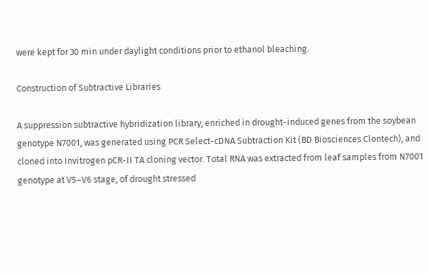were kept for 30 min under daylight conditions prior to ethanol bleaching.

Construction of Subtractive Libraries

A suppression subtractive hybridization library, enriched in drought-induced genes from the soybean genotype N7001, was generated using PCR Select-cDNA Subtraction Kit (BD Biosciences Clontech), and cloned into Invitrogen pCR-II TA cloning vector. Total RNA was extracted from leaf samples from N7001 genotype at V5–V6 stage, of drought stressed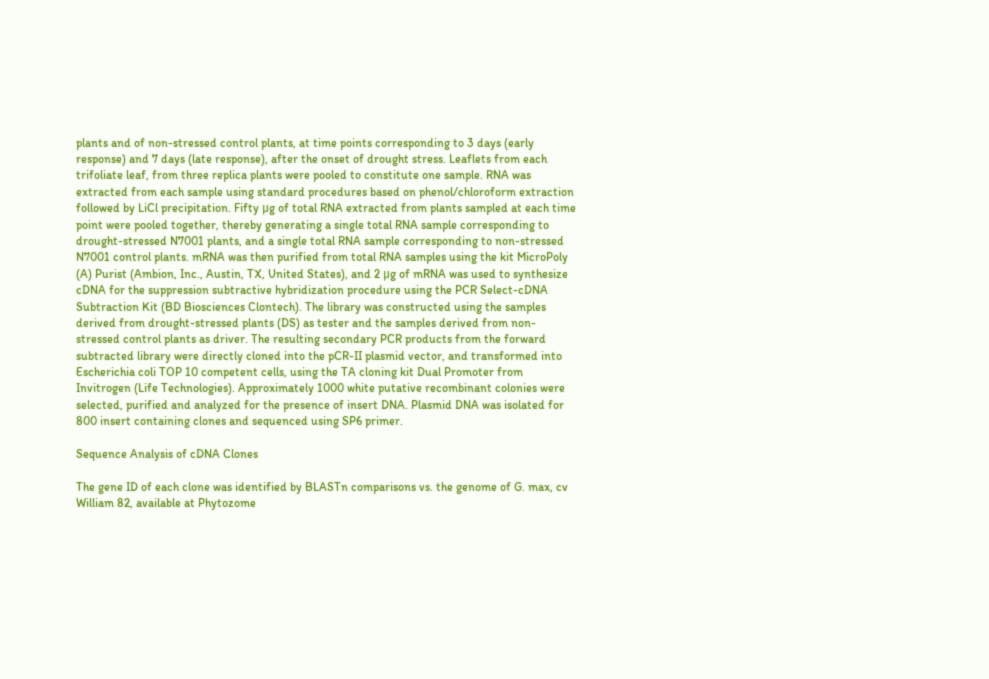plants and of non-stressed control plants, at time points corresponding to 3 days (early response) and 7 days (late response), after the onset of drought stress. Leaflets from each trifoliate leaf, from three replica plants were pooled to constitute one sample. RNA was extracted from each sample using standard procedures based on phenol/chloroform extraction followed by LiCl precipitation. Fifty μg of total RNA extracted from plants sampled at each time point were pooled together, thereby generating a single total RNA sample corresponding to drought-stressed N7001 plants, and a single total RNA sample corresponding to non-stressed N7001 control plants. mRNA was then purified from total RNA samples using the kit MicroPoly (A) Purist (Ambion, Inc., Austin, TX, United States), and 2 μg of mRNA was used to synthesize cDNA for the suppression subtractive hybridization procedure using the PCR Select-cDNA Subtraction Kit (BD Biosciences Clontech). The library was constructed using the samples derived from drought-stressed plants (DS) as tester and the samples derived from non-stressed control plants as driver. The resulting secondary PCR products from the forward subtracted library were directly cloned into the pCR-II plasmid vector, and transformed into Escherichia coli TOP 10 competent cells, using the TA cloning kit Dual Promoter from Invitrogen (Life Technologies). Approximately 1000 white putative recombinant colonies were selected, purified and analyzed for the presence of insert DNA. Plasmid DNA was isolated for 800 insert containing clones and sequenced using SP6 primer.

Sequence Analysis of cDNA Clones

The gene ID of each clone was identified by BLASTn comparisons vs. the genome of G. max, cv William 82, available at Phytozome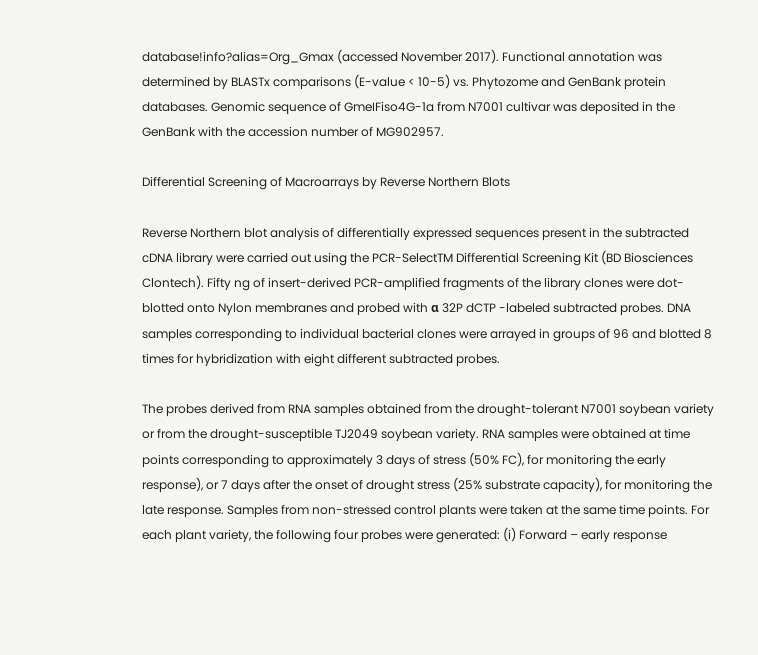database!info?alias=Org_Gmax (accessed November 2017). Functional annotation was determined by BLASTx comparisons (E-value < 10-5) vs. Phytozome and GenBank protein databases. Genomic sequence of GmeIFiso4G-1a from N7001 cultivar was deposited in the GenBank with the accession number of MG902957.

Differential Screening of Macroarrays by Reverse Northern Blots

Reverse Northern blot analysis of differentially expressed sequences present in the subtracted cDNA library were carried out using the PCR-SelectTM Differential Screening Kit (BD Biosciences Clontech). Fifty ng of insert-derived PCR-amplified fragments of the library clones were dot-blotted onto Nylon membranes and probed with α 32P dCTP -labeled subtracted probes. DNA samples corresponding to individual bacterial clones were arrayed in groups of 96 and blotted 8 times for hybridization with eight different subtracted probes.

The probes derived from RNA samples obtained from the drought-tolerant N7001 soybean variety or from the drought-susceptible TJ2049 soybean variety. RNA samples were obtained at time points corresponding to approximately 3 days of stress (50% FC), for monitoring the early response), or 7 days after the onset of drought stress (25% substrate capacity), for monitoring the late response. Samples from non-stressed control plants were taken at the same time points. For each plant variety, the following four probes were generated: (i) Forward – early response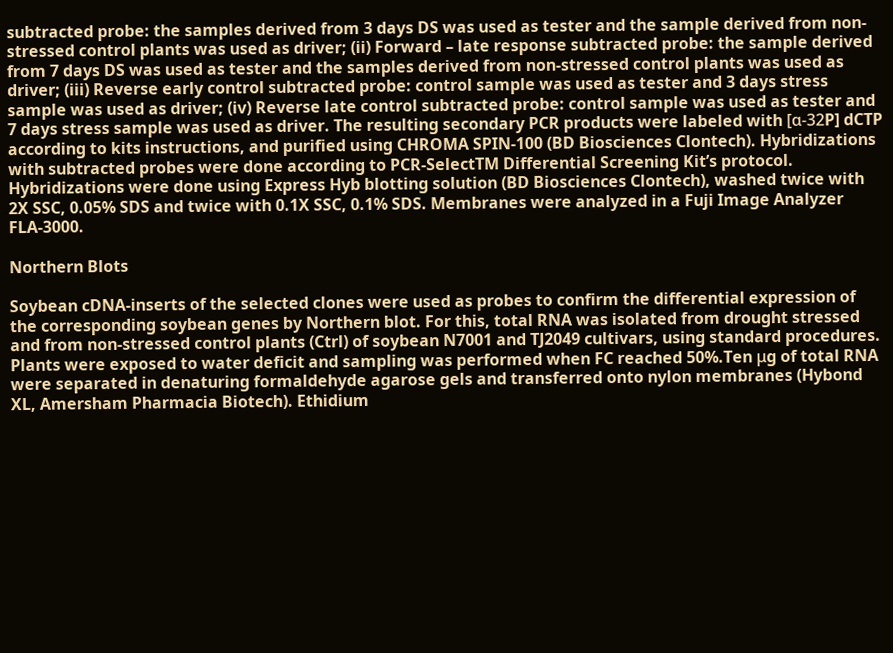subtracted probe: the samples derived from 3 days DS was used as tester and the sample derived from non-stressed control plants was used as driver; (ii) Forward – late response subtracted probe: the sample derived from 7 days DS was used as tester and the samples derived from non-stressed control plants was used as driver; (iii) Reverse early control subtracted probe: control sample was used as tester and 3 days stress sample was used as driver; (iv) Reverse late control subtracted probe: control sample was used as tester and 7 days stress sample was used as driver. The resulting secondary PCR products were labeled with [α-32P] dCTP according to kits instructions, and purified using CHROMA SPIN-100 (BD Biosciences Clontech). Hybridizations with subtracted probes were done according to PCR-SelectTM Differential Screening Kit’s protocol. Hybridizations were done using Express Hyb blotting solution (BD Biosciences Clontech), washed twice with 2X SSC, 0.05% SDS and twice with 0.1X SSC, 0.1% SDS. Membranes were analyzed in a Fuji Image Analyzer FLA-3000.

Northern Blots

Soybean cDNA-inserts of the selected clones were used as probes to confirm the differential expression of the corresponding soybean genes by Northern blot. For this, total RNA was isolated from drought stressed and from non-stressed control plants (Ctrl) of soybean N7001 and TJ2049 cultivars, using standard procedures. Plants were exposed to water deficit and sampling was performed when FC reached 50%.Ten μg of total RNA were separated in denaturing formaldehyde agarose gels and transferred onto nylon membranes (Hybond XL, Amersham Pharmacia Biotech). Ethidium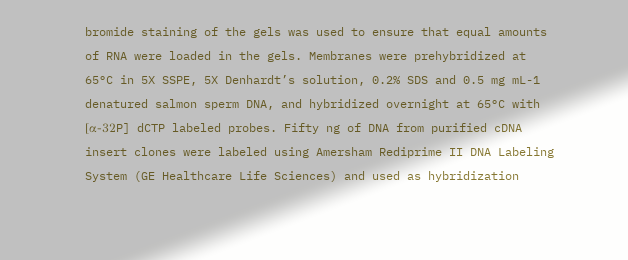bromide staining of the gels was used to ensure that equal amounts of RNA were loaded in the gels. Membranes were prehybridized at 65°C in 5X SSPE, 5X Denhardt’s solution, 0.2% SDS and 0.5 mg mL-1 denatured salmon sperm DNA, and hybridized overnight at 65°C with [α-32P] dCTP labeled probes. Fifty ng of DNA from purified cDNA insert clones were labeled using Amersham Rediprime II DNA Labeling System (GE Healthcare Life Sciences) and used as hybridization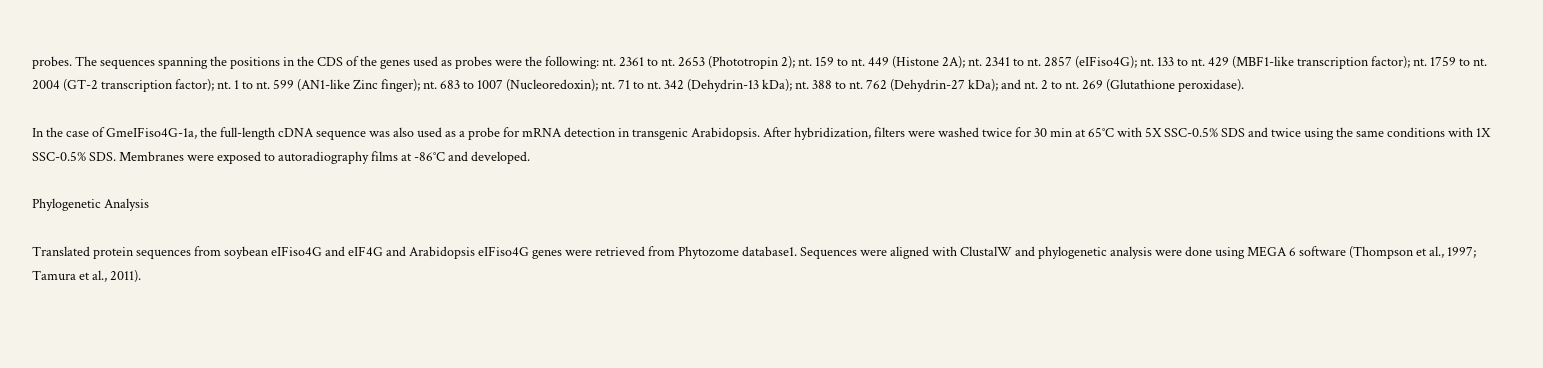probes. The sequences spanning the positions in the CDS of the genes used as probes were the following: nt. 2361 to nt. 2653 (Phototropin 2); nt. 159 to nt. 449 (Histone 2A); nt. 2341 to nt. 2857 (eIFiso4G); nt. 133 to nt. 429 (MBF1-like transcription factor); nt. 1759 to nt. 2004 (GT-2 transcription factor); nt. 1 to nt. 599 (AN1-like Zinc finger); nt. 683 to 1007 (Nucleoredoxin); nt. 71 to nt. 342 (Dehydrin-13 kDa); nt. 388 to nt. 762 (Dehydrin-27 kDa); and nt. 2 to nt. 269 (Glutathione peroxidase).

In the case of GmeIFiso4G-1a, the full-length cDNA sequence was also used as a probe for mRNA detection in transgenic Arabidopsis. After hybridization, filters were washed twice for 30 min at 65°C with 5X SSC-0.5% SDS and twice using the same conditions with 1X SSC-0.5% SDS. Membranes were exposed to autoradiography films at -86°C and developed.

Phylogenetic Analysis

Translated protein sequences from soybean eIFiso4G and eIF4G and Arabidopsis eIFiso4G genes were retrieved from Phytozome database1. Sequences were aligned with ClustalW and phylogenetic analysis were done using MEGA 6 software (Thompson et al., 1997; Tamura et al., 2011).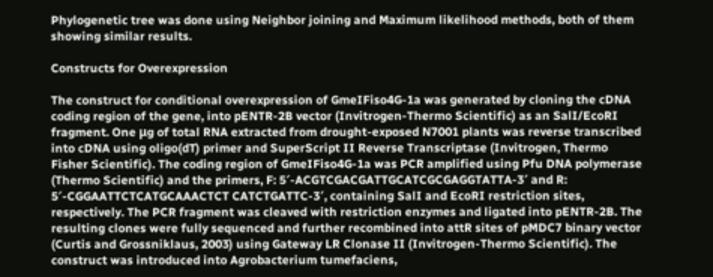Phylogenetic tree was done using Neighbor joining and Maximum likelihood methods, both of them showing similar results.

Constructs for Overexpression

The construct for conditional overexpression of GmeIFiso4G-1a was generated by cloning the cDNA coding region of the gene, into pENTR-2B vector (Invitrogen-Thermo Scientific) as an SalI/EcoRI fragment. One μg of total RNA extracted from drought-exposed N7001 plants was reverse transcribed into cDNA using oligo(dT) primer and SuperScript II Reverse Transcriptase (Invitrogen, Thermo Fisher Scientific). The coding region of GmeIFiso4G-1a was PCR amplified using Pfu DNA polymerase (Thermo Scientific) and the primers, F: 5′-ACGTCGACGATTGCATCGCGAGGTATTA-3′ and R: 5′-CGGAATTCTCATGCAAACTCT CATCTGATTC-3′, containing SalI and EcoRI restriction sites, respectively. The PCR fragment was cleaved with restriction enzymes and ligated into pENTR-2B. The resulting clones were fully sequenced and further recombined into attR sites of pMDC7 binary vector (Curtis and Grossniklaus, 2003) using Gateway LR Clonase II (Invitrogen-Thermo Scientific). The construct was introduced into Agrobacterium tumefaciens,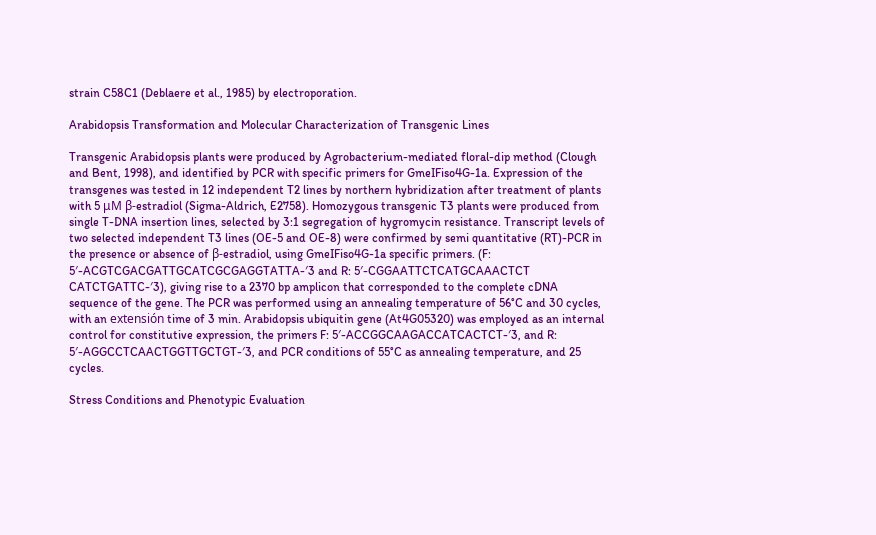strain C58C1 (Deblaere et al., 1985) by electroporation.

Arabidopsis Transformation and Molecular Characterization of Transgenic Lines

Transgenic Arabidopsis plants were produced by Agrobacterium-mediated floral-dip method (Clough and Bent, 1998), and identified by PCR with specific primers for GmeIFiso4G-1a. Expression of the transgenes was tested in 12 independent T2 lines by northern hybridization after treatment of plants with 5 μM β-estradiol (Sigma-Aldrich, E2758). Homozygous transgenic T3 plants were produced from single T-DNA insertion lines, selected by 3:1 segregation of hygromycin resistance. Transcript levels of two selected independent T3 lines (OE-5 and OE-8) were confirmed by semi quantitative (RT)-PCR in the presence or absence of β-estradiol, using GmeIFiso4G-1a specific primers. (F: 5′-ACGTCGACGATTGCATCGCGAGGTATTA-′3 and R: 5′-CGGAATTCTCATGCAAACTCT CATCTGATTC-′3), giving rise to a 2370 bp amplicon that corresponded to the complete cDNA sequence of the gene. The PCR was performed using an annealing temperature of 56°C and 30 cycles, with an extensión time of 3 min. Arabidopsis ubiquitin gene (At4G05320) was employed as an internal control for constitutive expression, the primers F: 5′-ACCGGCAAGACCATCACTCT-′3, and R: 5′-AGGCCTCAACTGGTTGCTGT-′3, and PCR conditions of 55°C as annealing temperature, and 25 cycles.

Stress Conditions and Phenotypic Evaluation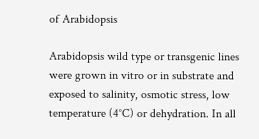of Arabidopsis

Arabidopsis wild type or transgenic lines were grown in vitro or in substrate and exposed to salinity, osmotic stress, low temperature (4°C) or dehydration. In all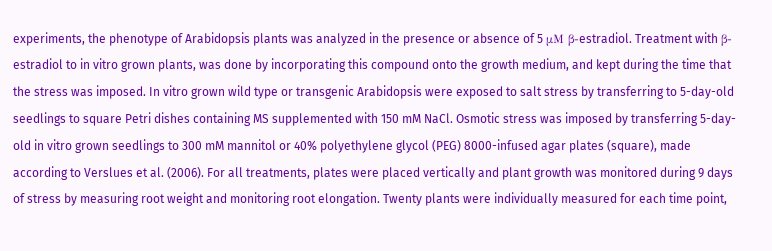experiments, the phenotype of Arabidopsis plants was analyzed in the presence or absence of 5 μM β-estradiol. Treatment with β-estradiol to in vitro grown plants, was done by incorporating this compound onto the growth medium, and kept during the time that the stress was imposed. In vitro grown wild type or transgenic Arabidopsis were exposed to salt stress by transferring to 5-day-old seedlings to square Petri dishes containing MS supplemented with 150 mM NaCl. Osmotic stress was imposed by transferring 5-day-old in vitro grown seedlings to 300 mM mannitol or 40% polyethylene glycol (PEG) 8000-infused agar plates (square), made according to Verslues et al. (2006). For all treatments, plates were placed vertically and plant growth was monitored during 9 days of stress by measuring root weight and monitoring root elongation. Twenty plants were individually measured for each time point,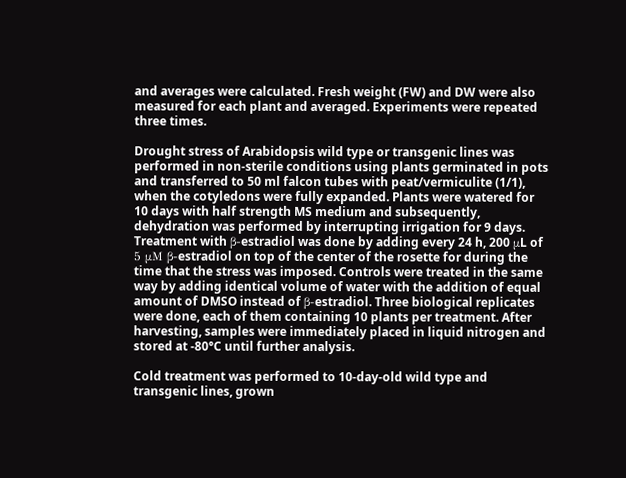and averages were calculated. Fresh weight (FW) and DW were also measured for each plant and averaged. Experiments were repeated three times.

Drought stress of Arabidopsis wild type or transgenic lines was performed in non-sterile conditions using plants germinated in pots and transferred to 50 ml falcon tubes with peat/vermiculite (1/1), when the cotyledons were fully expanded. Plants were watered for 10 days with half strength MS medium and subsequently, dehydration was performed by interrupting irrigation for 9 days. Treatment with β-estradiol was done by adding every 24 h, 200 μL of 5 μM β-estradiol on top of the center of the rosette for during the time that the stress was imposed. Controls were treated in the same way by adding identical volume of water with the addition of equal amount of DMSO instead of β-estradiol. Three biological replicates were done, each of them containing 10 plants per treatment. After harvesting, samples were immediately placed in liquid nitrogen and stored at -80°C until further analysis.

Cold treatment was performed to 10-day-old wild type and transgenic lines, grown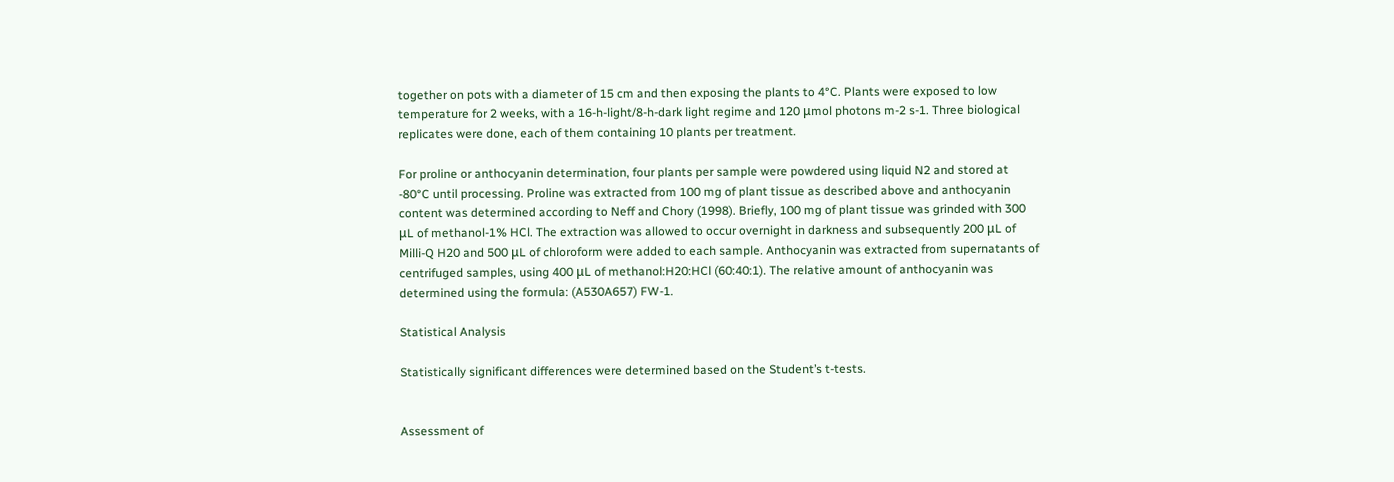together on pots with a diameter of 15 cm and then exposing the plants to 4°C. Plants were exposed to low temperature for 2 weeks, with a 16-h-light/8-h-dark light regime and 120 μmol photons m-2 s-1. Three biological replicates were done, each of them containing 10 plants per treatment.

For proline or anthocyanin determination, four plants per sample were powdered using liquid N2 and stored at -80°C until processing. Proline was extracted from 100 mg of plant tissue as described above and anthocyanin content was determined according to Neff and Chory (1998). Briefly, 100 mg of plant tissue was grinded with 300 μL of methanol-1% HCl. The extraction was allowed to occur overnight in darkness and subsequently 200 μL of Milli-Q H20 and 500 μL of chloroform were added to each sample. Anthocyanin was extracted from supernatants of centrifuged samples, using 400 μL of methanol:H20:HCl (60:40:1). The relative amount of anthocyanin was determined using the formula: (A530A657) FW-1.

Statistical Analysis

Statistically significant differences were determined based on the Student’s t-tests.


Assessment of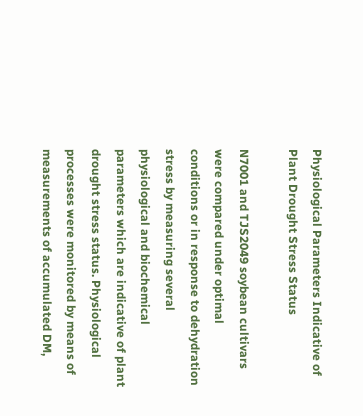Physiological Parameters Indicative of Plant Drought Stress Status

N7001 and TJS2049 soybean cultivars were compared under optimal conditions or in response to dehydration stress by measuring several physiological and biochemical parameters which are indicative of plant drought stress status. Physiological processes were monitored by means of measurements of accumulated DM,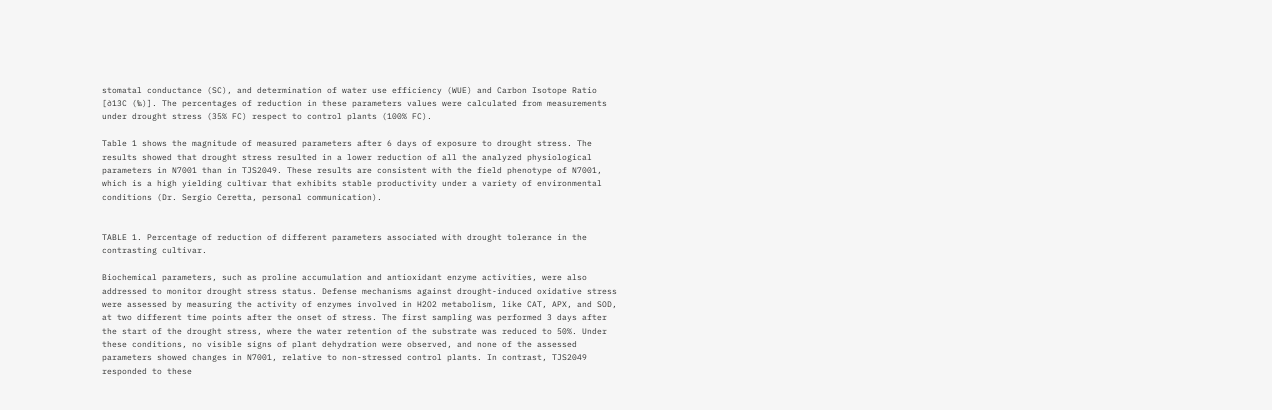stomatal conductance (SC), and determination of water use efficiency (WUE) and Carbon Isotope Ratio [∂13C (‰)]. The percentages of reduction in these parameters values were calculated from measurements under drought stress (35% FC) respect to control plants (100% FC).

Table 1 shows the magnitude of measured parameters after 6 days of exposure to drought stress. The results showed that drought stress resulted in a lower reduction of all the analyzed physiological parameters in N7001 than in TJS2049. These results are consistent with the field phenotype of N7001, which is a high yielding cultivar that exhibits stable productivity under a variety of environmental conditions (Dr. Sergio Ceretta, personal communication).


TABLE 1. Percentage of reduction of different parameters associated with drought tolerance in the contrasting cultivar.

Biochemical parameters, such as proline accumulation and antioxidant enzyme activities, were also addressed to monitor drought stress status. Defense mechanisms against drought-induced oxidative stress were assessed by measuring the activity of enzymes involved in H2O2 metabolism, like CAT, APX, and SOD, at two different time points after the onset of stress. The first sampling was performed 3 days after the start of the drought stress, where the water retention of the substrate was reduced to 50%. Under these conditions, no visible signs of plant dehydration were observed, and none of the assessed parameters showed changes in N7001, relative to non-stressed control plants. In contrast, TJS2049 responded to these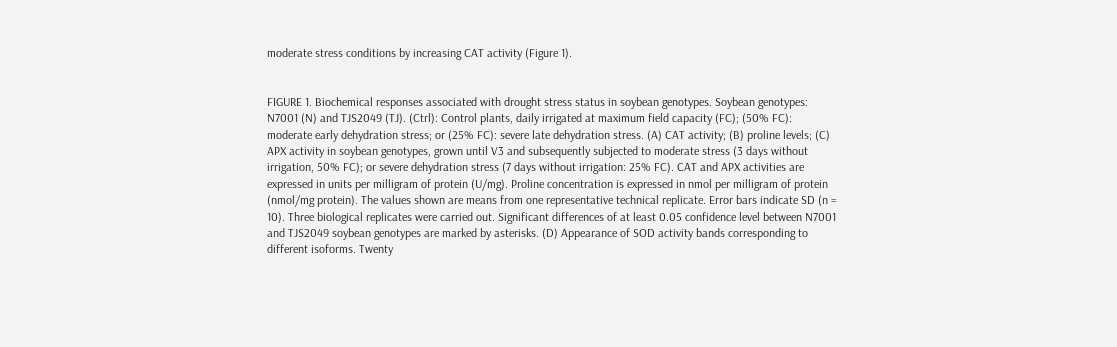moderate stress conditions by increasing CAT activity (Figure 1).


FIGURE 1. Biochemical responses associated with drought stress status in soybean genotypes. Soybean genotypes: N7001 (N) and TJS2049 (TJ). (Ctrl): Control plants, daily irrigated at maximum field capacity (FC); (50% FC): moderate early dehydration stress; or (25% FC): severe late dehydration stress. (A) CAT activity; (B) proline levels; (C) APX activity in soybean genotypes, grown until V3 and subsequently subjected to moderate stress (3 days without irrigation, 50% FC); or severe dehydration stress (7 days without irrigation: 25% FC). CAT and APX activities are expressed in units per milligram of protein (U/mg). Proline concentration is expressed in nmol per milligram of protein (nmol/mg protein). The values shown are means from one representative technical replicate. Error bars indicate SD (n = 10). Three biological replicates were carried out. Significant differences of at least 0.05 confidence level between N7001 and TJS2049 soybean genotypes are marked by asterisks. (D) Appearance of SOD activity bands corresponding to different isoforms. Twenty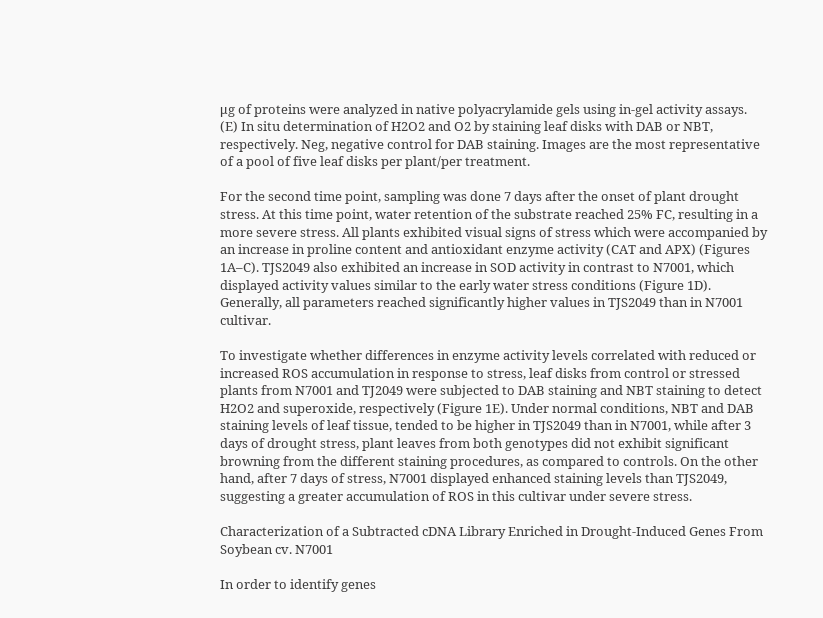μg of proteins were analyzed in native polyacrylamide gels using in-gel activity assays. (E) In situ determination of H2O2 and O2 by staining leaf disks with DAB or NBT, respectively. Neg, negative control for DAB staining. Images are the most representative of a pool of five leaf disks per plant/per treatment.

For the second time point, sampling was done 7 days after the onset of plant drought stress. At this time point, water retention of the substrate reached 25% FC, resulting in a more severe stress. All plants exhibited visual signs of stress which were accompanied by an increase in proline content and antioxidant enzyme activity (CAT and APX) (Figures 1A–C). TJS2049 also exhibited an increase in SOD activity in contrast to N7001, which displayed activity values similar to the early water stress conditions (Figure 1D). Generally, all parameters reached significantly higher values in TJS2049 than in N7001 cultivar.

To investigate whether differences in enzyme activity levels correlated with reduced or increased ROS accumulation in response to stress, leaf disks from control or stressed plants from N7001 and TJ2049 were subjected to DAB staining and NBT staining to detect H2O2 and superoxide, respectively (Figure 1E). Under normal conditions, NBT and DAB staining levels of leaf tissue, tended to be higher in TJS2049 than in N7001, while after 3 days of drought stress, plant leaves from both genotypes did not exhibit significant browning from the different staining procedures, as compared to controls. On the other hand, after 7 days of stress, N7001 displayed enhanced staining levels than TJS2049, suggesting a greater accumulation of ROS in this cultivar under severe stress.

Characterization of a Subtracted cDNA Library Enriched in Drought-Induced Genes From Soybean cv. N7001

In order to identify genes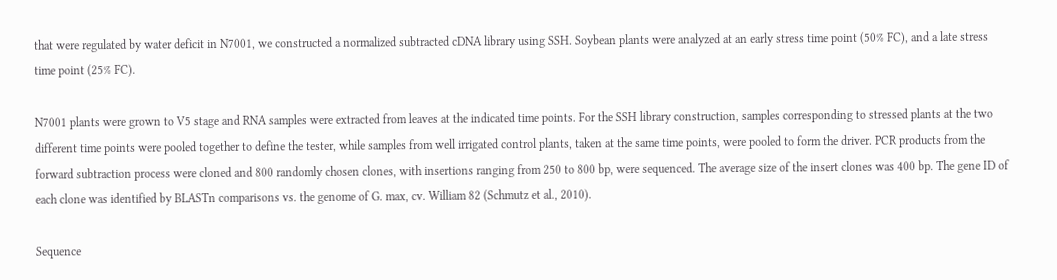that were regulated by water deficit in N7001, we constructed a normalized subtracted cDNA library using SSH. Soybean plants were analyzed at an early stress time point (50% FC), and a late stress time point (25% FC).

N7001 plants were grown to V5 stage and RNA samples were extracted from leaves at the indicated time points. For the SSH library construction, samples corresponding to stressed plants at the two different time points were pooled together to define the tester, while samples from well irrigated control plants, taken at the same time points, were pooled to form the driver. PCR products from the forward subtraction process were cloned and 800 randomly chosen clones, with insertions ranging from 250 to 800 bp, were sequenced. The average size of the insert clones was 400 bp. The gene ID of each clone was identified by BLASTn comparisons vs. the genome of G. max, cv. William 82 (Schmutz et al., 2010).

Sequence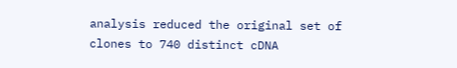analysis reduced the original set of clones to 740 distinct cDNA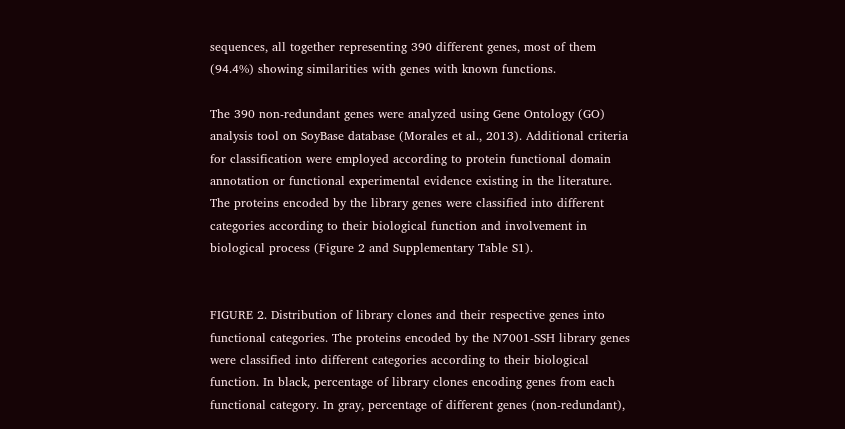sequences, all together representing 390 different genes, most of them (94.4%) showing similarities with genes with known functions.

The 390 non-redundant genes were analyzed using Gene Ontology (GO) analysis tool on SoyBase database (Morales et al., 2013). Additional criteria for classification were employed according to protein functional domain annotation or functional experimental evidence existing in the literature. The proteins encoded by the library genes were classified into different categories according to their biological function and involvement in biological process (Figure 2 and Supplementary Table S1).


FIGURE 2. Distribution of library clones and their respective genes into functional categories. The proteins encoded by the N7001-SSH library genes were classified into different categories according to their biological function. In black, percentage of library clones encoding genes from each functional category. In gray, percentage of different genes (non-redundant),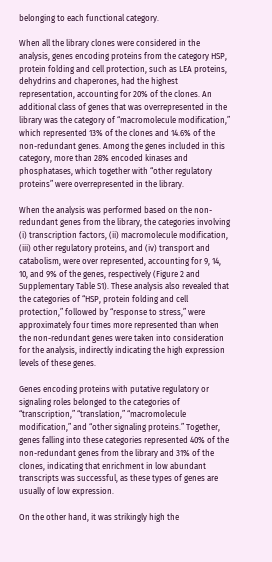belonging to each functional category.

When all the library clones were considered in the analysis, genes encoding proteins from the category HSP, protein folding and cell protection, such as LEA proteins, dehydrins and chaperones, had the highest representation, accounting for 20% of the clones. An additional class of genes that was overrepresented in the library was the category of “macromolecule modification,” which represented 13% of the clones and 14.6% of the non-redundant genes. Among the genes included in this category, more than 28% encoded kinases and phosphatases, which together with “other regulatory proteins” were overrepresented in the library.

When the analysis was performed based on the non-redundant genes from the library, the categories involving (i) transcription factors, (ii) macromolecule modification, (iii) other regulatory proteins, and (iv) transport and catabolism, were over represented, accounting for 9, 14, 10, and 9% of the genes, respectively (Figure 2 and Supplementary Table S1). These analysis also revealed that the categories of “HSP, protein folding and cell protection,” followed by “response to stress,” were approximately four times more represented than when the non-redundant genes were taken into consideration for the analysis, indirectly indicating the high expression levels of these genes.

Genes encoding proteins with putative regulatory or signaling roles belonged to the categories of “transcription,” “translation,” “macromolecule modification,” and “other signaling proteins.” Together, genes falling into these categories represented 40% of the non-redundant genes from the library and 31% of the clones, indicating that enrichment in low abundant transcripts was successful, as these types of genes are usually of low expression.

On the other hand, it was strikingly high the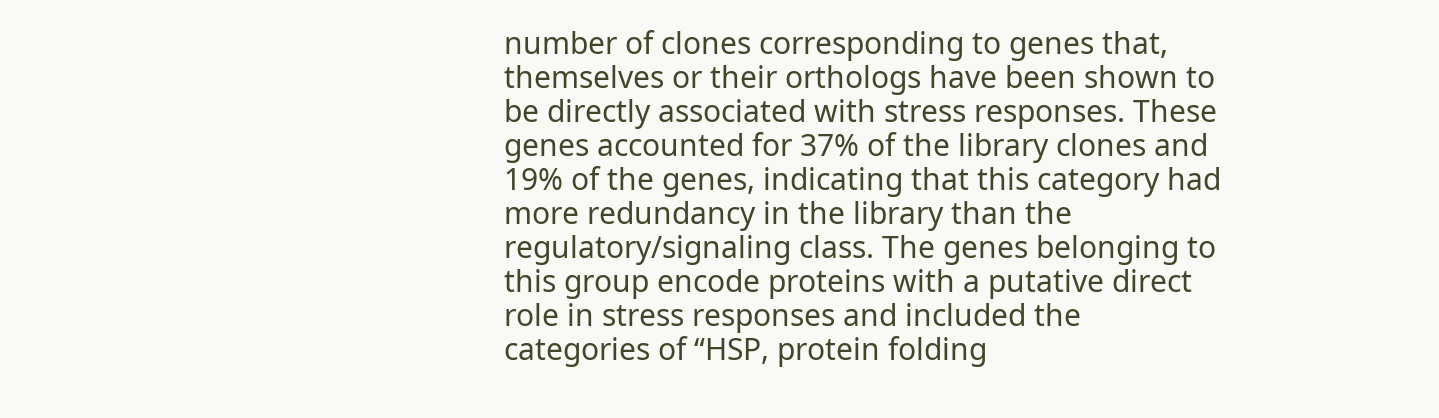number of clones corresponding to genes that, themselves or their orthologs have been shown to be directly associated with stress responses. These genes accounted for 37% of the library clones and 19% of the genes, indicating that this category had more redundancy in the library than the regulatory/signaling class. The genes belonging to this group encode proteins with a putative direct role in stress responses and included the categories of “HSP, protein folding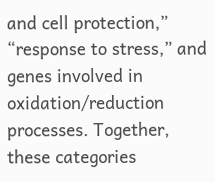and cell protection,” “response to stress,” and genes involved in oxidation/reduction processes. Together, these categories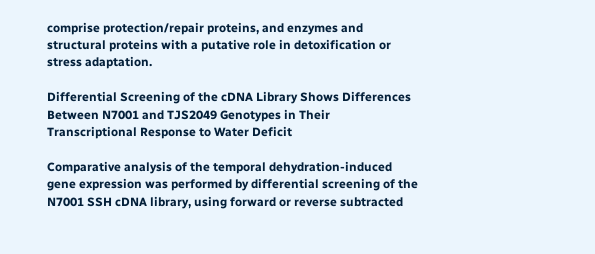comprise protection/repair proteins, and enzymes and structural proteins with a putative role in detoxification or stress adaptation.

Differential Screening of the cDNA Library Shows Differences Between N7001 and TJS2049 Genotypes in Their Transcriptional Response to Water Deficit

Comparative analysis of the temporal dehydration-induced gene expression was performed by differential screening of the N7001 SSH cDNA library, using forward or reverse subtracted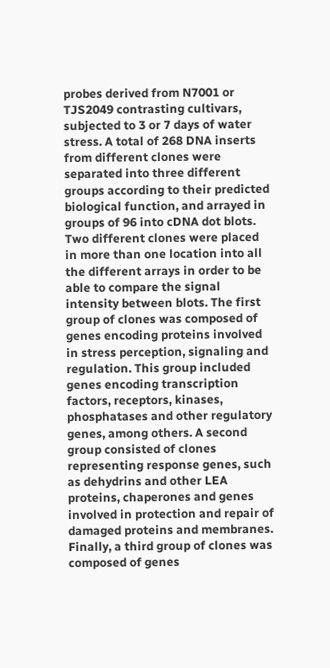probes derived from N7001 or TJS2049 contrasting cultivars, subjected to 3 or 7 days of water stress. A total of 268 DNA inserts from different clones were separated into three different groups according to their predicted biological function, and arrayed in groups of 96 into cDNA dot blots. Two different clones were placed in more than one location into all the different arrays in order to be able to compare the signal intensity between blots. The first group of clones was composed of genes encoding proteins involved in stress perception, signaling and regulation. This group included genes encoding transcription factors, receptors, kinases, phosphatases and other regulatory genes, among others. A second group consisted of clones representing response genes, such as dehydrins and other LEA proteins, chaperones and genes involved in protection and repair of damaged proteins and membranes. Finally, a third group of clones was composed of genes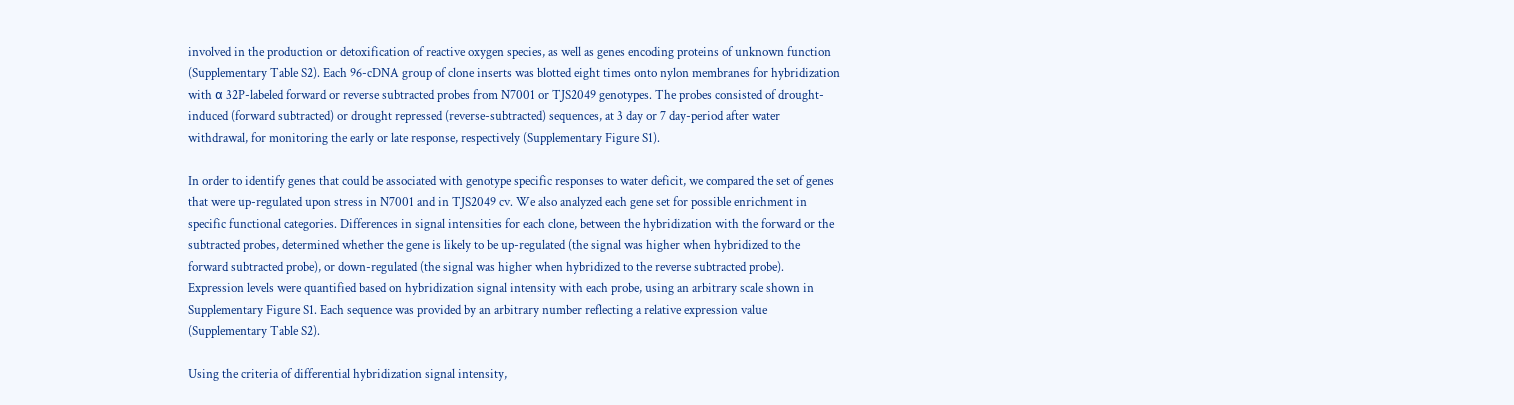involved in the production or detoxification of reactive oxygen species, as well as genes encoding proteins of unknown function (Supplementary Table S2). Each 96-cDNA group of clone inserts was blotted eight times onto nylon membranes for hybridization with α 32P-labeled forward or reverse subtracted probes from N7001 or TJS2049 genotypes. The probes consisted of drought-induced (forward subtracted) or drought repressed (reverse-subtracted) sequences, at 3 day or 7 day-period after water withdrawal, for monitoring the early or late response, respectively (Supplementary Figure S1).

In order to identify genes that could be associated with genotype specific responses to water deficit, we compared the set of genes that were up-regulated upon stress in N7001 and in TJS2049 cv. We also analyzed each gene set for possible enrichment in specific functional categories. Differences in signal intensities for each clone, between the hybridization with the forward or the subtracted probes, determined whether the gene is likely to be up-regulated (the signal was higher when hybridized to the forward subtracted probe), or down-regulated (the signal was higher when hybridized to the reverse subtracted probe). Expression levels were quantified based on hybridization signal intensity with each probe, using an arbitrary scale shown in Supplementary Figure S1. Each sequence was provided by an arbitrary number reflecting a relative expression value (Supplementary Table S2).

Using the criteria of differential hybridization signal intensity,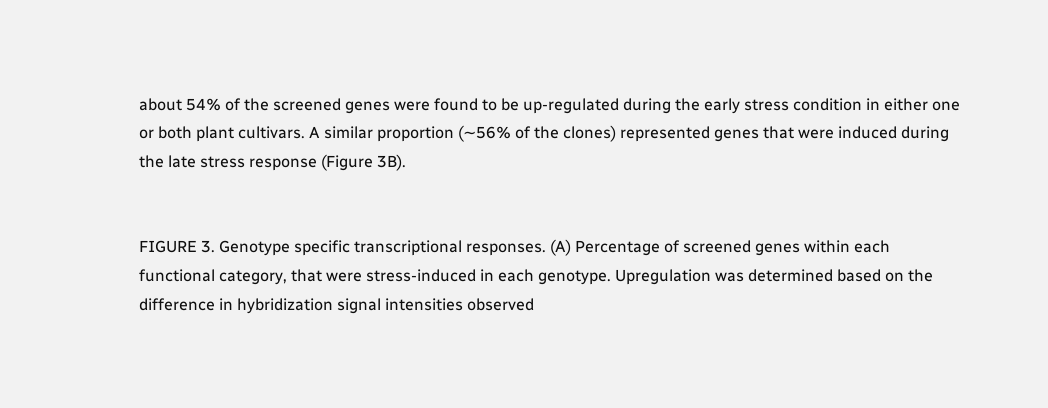about 54% of the screened genes were found to be up-regulated during the early stress condition in either one or both plant cultivars. A similar proportion (∼56% of the clones) represented genes that were induced during the late stress response (Figure 3B).


FIGURE 3. Genotype specific transcriptional responses. (A) Percentage of screened genes within each functional category, that were stress-induced in each genotype. Upregulation was determined based on the difference in hybridization signal intensities observed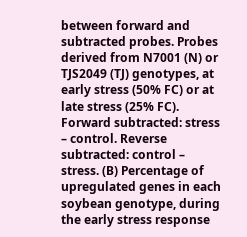between forward and subtracted probes. Probes derived from N7001 (N) or TJS2049 (TJ) genotypes, at early stress (50% FC) or at late stress (25% FC). Forward subtracted: stress – control. Reverse subtracted: control – stress. (B) Percentage of upregulated genes in each soybean genotype, during the early stress response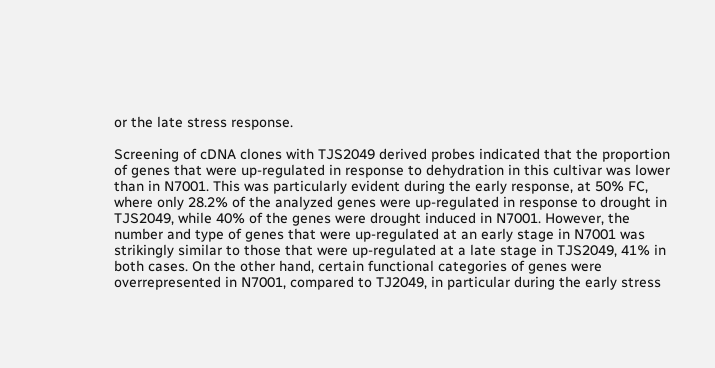or the late stress response.

Screening of cDNA clones with TJS2049 derived probes indicated that the proportion of genes that were up-regulated in response to dehydration in this cultivar was lower than in N7001. This was particularly evident during the early response, at 50% FC, where only 28.2% of the analyzed genes were up-regulated in response to drought in TJS2049, while 40% of the genes were drought induced in N7001. However, the number and type of genes that were up-regulated at an early stage in N7001 was strikingly similar to those that were up-regulated at a late stage in TJS2049, 41% in both cases. On the other hand, certain functional categories of genes were overrepresented in N7001, compared to TJ2049, in particular during the early stress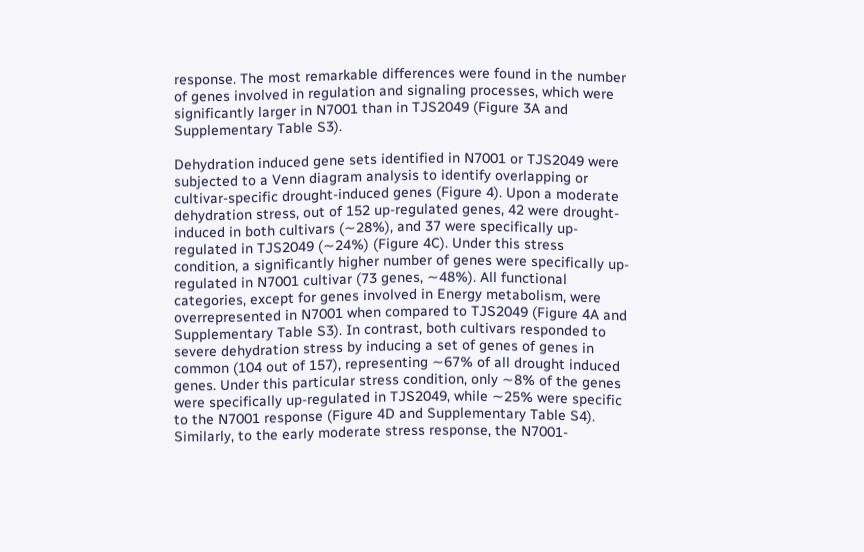response. The most remarkable differences were found in the number of genes involved in regulation and signaling processes, which were significantly larger in N7001 than in TJS2049 (Figure 3A and Supplementary Table S3).

Dehydration induced gene sets identified in N7001 or TJS2049 were subjected to a Venn diagram analysis to identify overlapping or cultivar-specific drought-induced genes (Figure 4). Upon a moderate dehydration stress, out of 152 up-regulated genes, 42 were drought-induced in both cultivars (∼28%), and 37 were specifically up-regulated in TJS2049 (∼24%) (Figure 4C). Under this stress condition, a significantly higher number of genes were specifically up-regulated in N7001 cultivar (73 genes, ∼48%). All functional categories, except for genes involved in Energy metabolism, were overrepresented in N7001 when compared to TJS2049 (Figure 4A and Supplementary Table S3). In contrast, both cultivars responded to severe dehydration stress by inducing a set of genes of genes in common (104 out of 157), representing ∼67% of all drought induced genes. Under this particular stress condition, only ∼8% of the genes were specifically up-regulated in TJS2049, while ∼25% were specific to the N7001 response (Figure 4D and Supplementary Table S4). Similarly, to the early moderate stress response, the N7001-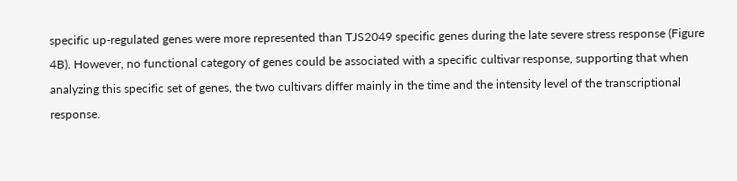specific up-regulated genes were more represented than TJS2049 specific genes during the late severe stress response (Figure 4B). However, no functional category of genes could be associated with a specific cultivar response, supporting that when analyzing this specific set of genes, the two cultivars differ mainly in the time and the intensity level of the transcriptional response.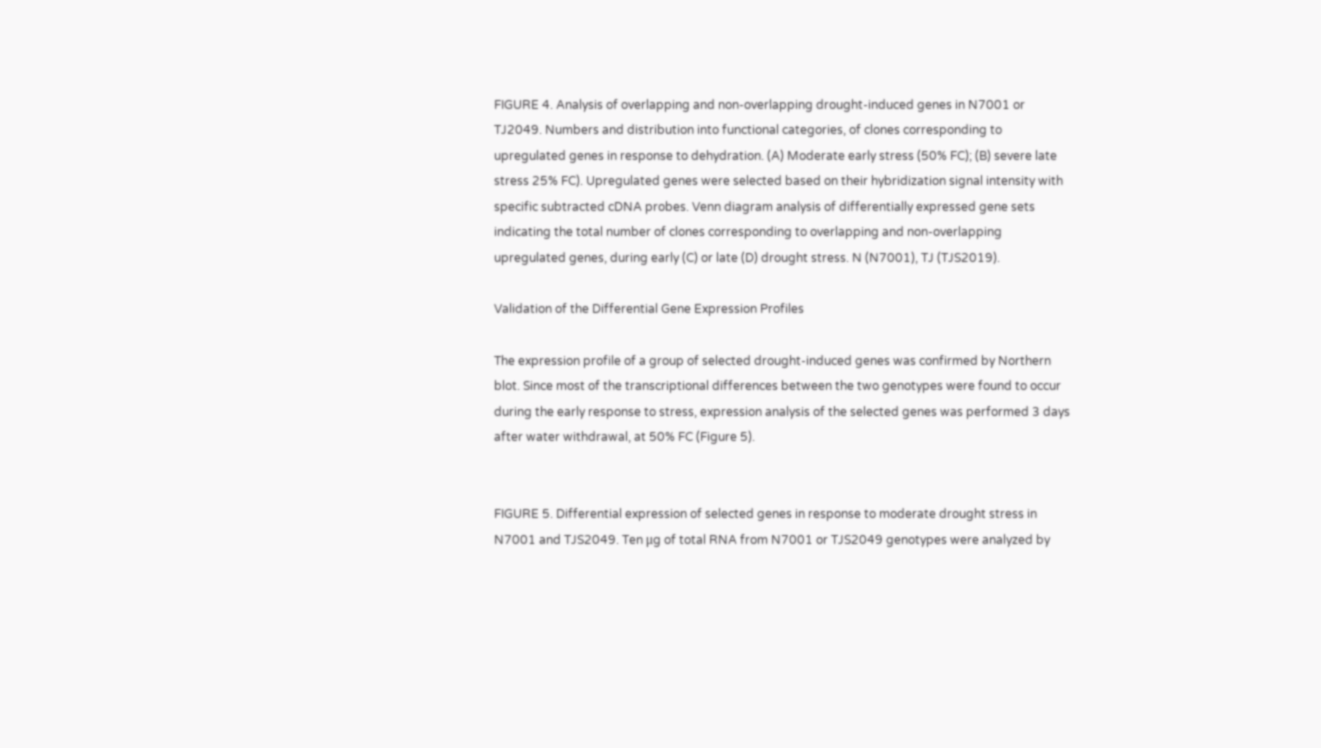FIGURE 4. Analysis of overlapping and non-overlapping drought-induced genes in N7001 or TJ2049. Numbers and distribution into functional categories, of clones corresponding to upregulated genes in response to dehydration. (A) Moderate early stress (50% FC); (B) severe late stress 25% FC). Upregulated genes were selected based on their hybridization signal intensity with specific subtracted cDNA probes. Venn diagram analysis of differentially expressed gene sets indicating the total number of clones corresponding to overlapping and non-overlapping upregulated genes, during early (C) or late (D) drought stress. N (N7001), TJ (TJS2019).

Validation of the Differential Gene Expression Profiles

The expression profile of a group of selected drought-induced genes was confirmed by Northern blot. Since most of the transcriptional differences between the two genotypes were found to occur during the early response to stress, expression analysis of the selected genes was performed 3 days after water withdrawal, at 50% FC (Figure 5).


FIGURE 5. Differential expression of selected genes in response to moderate drought stress in N7001 and TJS2049. Ten μg of total RNA from N7001 or TJS2049 genotypes were analyzed by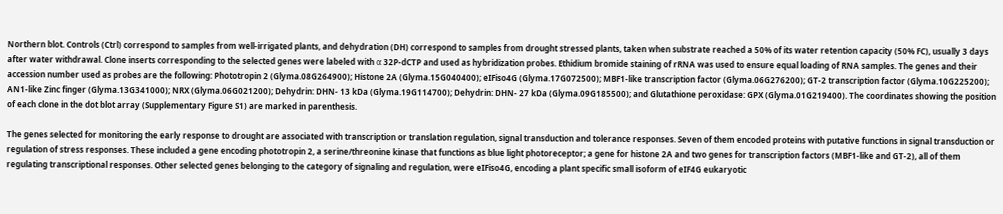Northern blot. Controls (Ctrl) correspond to samples from well-irrigated plants, and dehydration (DH) correspond to samples from drought stressed plants, taken when substrate reached a 50% of its water retention capacity (50% FC), usually 3 days after water withdrawal. Clone inserts corresponding to the selected genes were labeled with α 32P-dCTP and used as hybridization probes. Ethidium bromide staining of rRNA was used to ensure equal loading of RNA samples. The genes and their accession number used as probes are the following: Phototropin 2 (Glyma.08G264900); Histone 2A (Glyma.15G040400); eIFiso4G (Glyma.17G072500); MBF1-like transcription factor (Glyma.06G276200); GT-2 transcription factor (Glyma.10G225200); AN1-like Zinc finger (Glyma.13G341000); NRX (Glyma.06G021200); Dehydrin: DHN- 13 kDa (Glyma.19G114700); Dehydrin: DHN- 27 kDa (Glyma.09G185500); and Glutathione peroxidase: GPX (Glyma.01G219400). The coordinates showing the position of each clone in the dot blot array (Supplementary Figure S1) are marked in parenthesis.

The genes selected for monitoring the early response to drought are associated with transcription or translation regulation, signal transduction and tolerance responses. Seven of them encoded proteins with putative functions in signal transduction or regulation of stress responses. These included a gene encoding phototropin 2, a serine/threonine kinase that functions as blue light photoreceptor; a gene for histone 2A and two genes for transcription factors (MBF1-like and GT-2), all of them regulating transcriptional responses. Other selected genes belonging to the category of signaling and regulation, were eIFiso4G, encoding a plant specific small isoform of eIF4G eukaryotic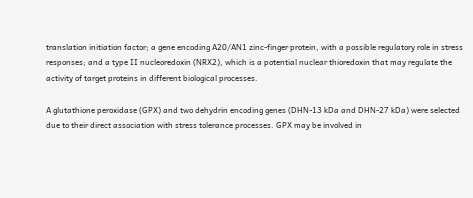translation initiation factor; a gene encoding A20/AN1 zinc-finger protein, with a possible regulatory role in stress responses; and a type II nucleoredoxin (NRX2), which is a potential nuclear thioredoxin that may regulate the activity of target proteins in different biological processes.

A glutathione peroxidase (GPX) and two dehydrin encoding genes (DHN-13 kDa and DHN-27 kDa) were selected due to their direct association with stress tolerance processes. GPX may be involved in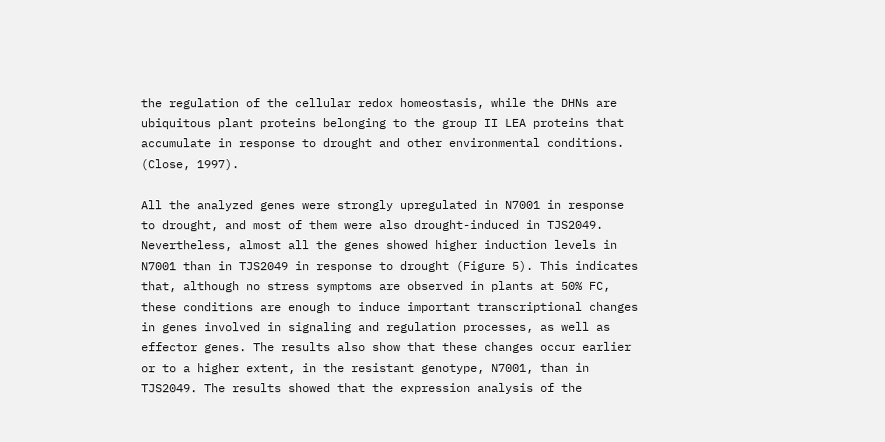the regulation of the cellular redox homeostasis, while the DHNs are ubiquitous plant proteins belonging to the group II LEA proteins that accumulate in response to drought and other environmental conditions. (Close, 1997).

All the analyzed genes were strongly upregulated in N7001 in response to drought, and most of them were also drought-induced in TJS2049. Nevertheless, almost all the genes showed higher induction levels in N7001 than in TJS2049 in response to drought (Figure 5). This indicates that, although no stress symptoms are observed in plants at 50% FC, these conditions are enough to induce important transcriptional changes in genes involved in signaling and regulation processes, as well as effector genes. The results also show that these changes occur earlier or to a higher extent, in the resistant genotype, N7001, than in TJS2049. The results showed that the expression analysis of the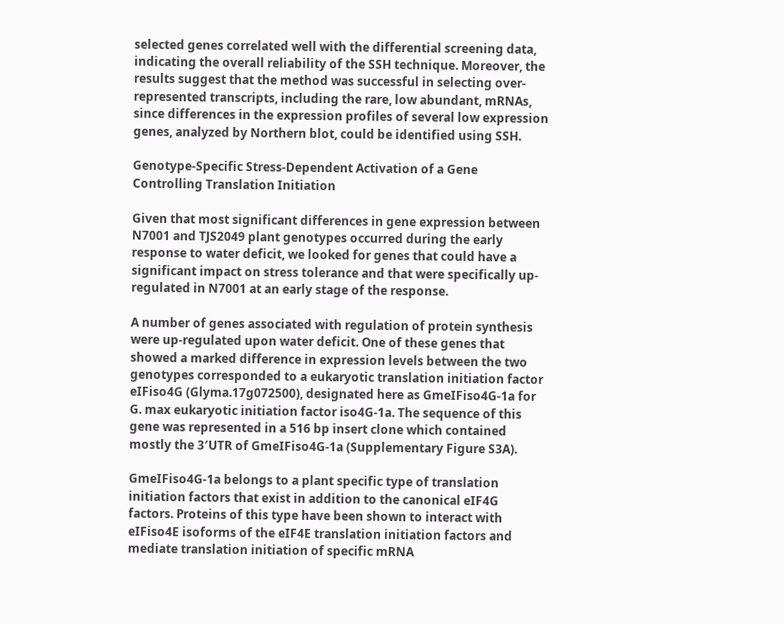selected genes correlated well with the differential screening data, indicating the overall reliability of the SSH technique. Moreover, the results suggest that the method was successful in selecting over-represented transcripts, including the rare, low abundant, mRNAs, since differences in the expression profiles of several low expression genes, analyzed by Northern blot, could be identified using SSH.

Genotype-Specific Stress-Dependent Activation of a Gene Controlling Translation Initiation

Given that most significant differences in gene expression between N7001 and TJS2049 plant genotypes occurred during the early response to water deficit, we looked for genes that could have a significant impact on stress tolerance and that were specifically up-regulated in N7001 at an early stage of the response.

A number of genes associated with regulation of protein synthesis were up-regulated upon water deficit. One of these genes that showed a marked difference in expression levels between the two genotypes corresponded to a eukaryotic translation initiation factor eIFiso4G (Glyma.17g072500), designated here as GmeIFiso4G-1a for G. max eukaryotic initiation factor iso4G-1a. The sequence of this gene was represented in a 516 bp insert clone which contained mostly the 3′UTR of GmeIFiso4G-1a (Supplementary Figure S3A).

GmeIFiso4G-1a belongs to a plant specific type of translation initiation factors that exist in addition to the canonical eIF4G factors. Proteins of this type have been shown to interact with eIFiso4E isoforms of the eIF4E translation initiation factors and mediate translation initiation of specific mRNA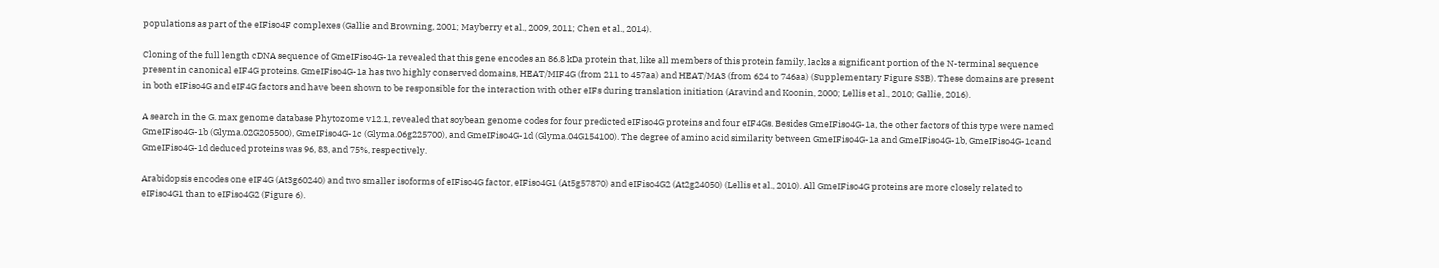populations as part of the eIFiso4F complexes (Gallie and Browning, 2001; Mayberry et al., 2009, 2011; Chen et al., 2014).

Cloning of the full length cDNA sequence of GmeIFiso4G-1a revealed that this gene encodes an 86.8 kDa protein that, like all members of this protein family, lacks a significant portion of the N-terminal sequence present in canonical eIF4G proteins. GmeIFiso4G-1a has two highly conserved domains, HEAT/MIF4G (from 211 to 457aa) and HEAT/MA3 (from 624 to 746aa) (Supplementary Figure S3B). These domains are present in both eIFiso4G and eIF4G factors and have been shown to be responsible for the interaction with other eIFs during translation initiation (Aravind and Koonin, 2000; Lellis et al., 2010; Gallie, 2016).

A search in the G. max genome database Phytozome v12.1, revealed that soybean genome codes for four predicted eIFiso4G proteins and four eIF4Gs. Besides GmeIFiso4G-1a, the other factors of this type were named GmeIFiso4G-1b (Glyma.02G205500), GmeIFiso4G-1c (Glyma.06g225700), and GmeIFiso4G-1d (Glyma.04G154100). The degree of amino acid similarity between GmeIFiso4G-1a and GmeIFiso4G-1b, GmeIFiso4G-1cand GmeIFiso4G-1d deduced proteins was 96, 83, and 75%, respectively.

Arabidopsis encodes one eIF4G (At3g60240) and two smaller isoforms of eIFiso4G factor, eIFiso4G1 (At5g57870) and eIFiso4G2 (At2g24050) (Lellis et al., 2010). All GmeIFiso4G proteins are more closely related to eIFiso4G1 than to eIFiso4G2 (Figure 6).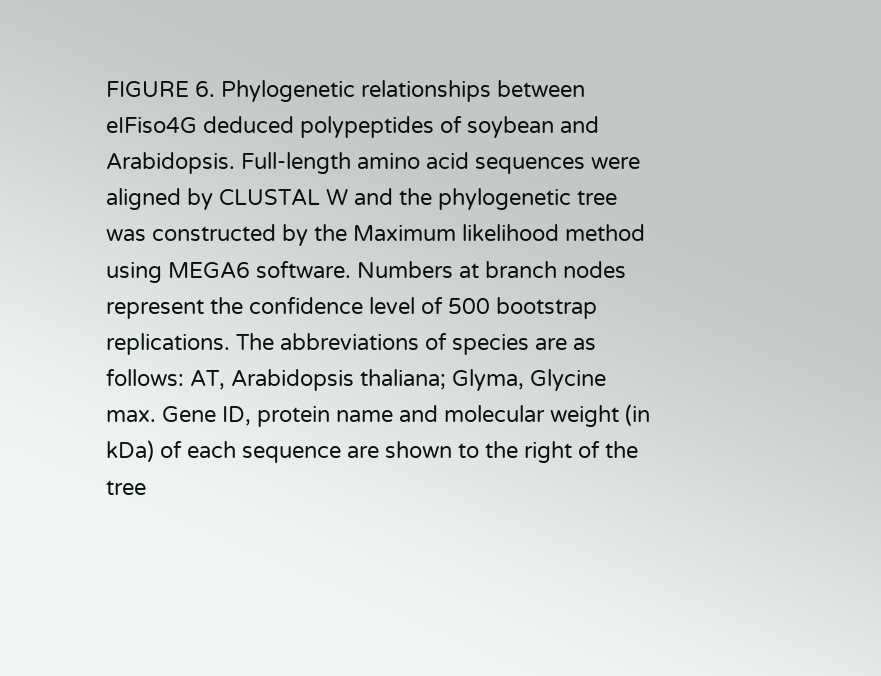FIGURE 6. Phylogenetic relationships between eIFiso4G deduced polypeptides of soybean and Arabidopsis. Full-length amino acid sequences were aligned by CLUSTAL W and the phylogenetic tree was constructed by the Maximum likelihood method using MEGA6 software. Numbers at branch nodes represent the confidence level of 500 bootstrap replications. The abbreviations of species are as follows: AT, Arabidopsis thaliana; Glyma, Glycine max. Gene ID, protein name and molecular weight (in kDa) of each sequence are shown to the right of the tree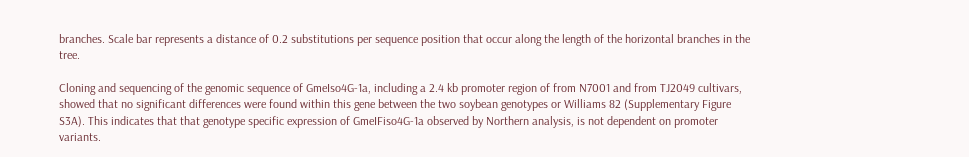branches. Scale bar represents a distance of 0.2 substitutions per sequence position that occur along the length of the horizontal branches in the tree.

Cloning and sequencing of the genomic sequence of GmeIso4G-1a, including a 2.4 kb promoter region of from N7001 and from TJ2049 cultivars, showed that no significant differences were found within this gene between the two soybean genotypes or Williams 82 (Supplementary Figure S3A). This indicates that that genotype specific expression of GmeIFiso4G-1a observed by Northern analysis, is not dependent on promoter variants.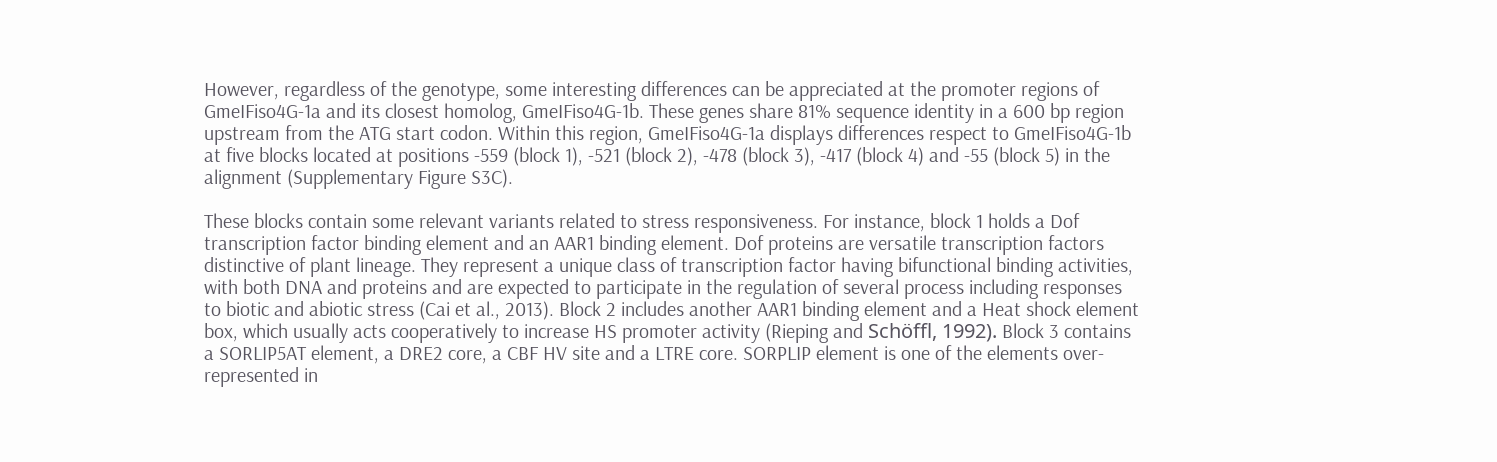However, regardless of the genotype, some interesting differences can be appreciated at the promoter regions of GmeIFiso4G-1a and its closest homolog, GmeIFiso4G-1b. These genes share 81% sequence identity in a 600 bp region upstream from the ATG start codon. Within this region, GmeIFiso4G-1a displays differences respect to GmeIFiso4G-1b at five blocks located at positions -559 (block 1), -521 (block 2), -478 (block 3), -417 (block 4) and -55 (block 5) in the alignment (Supplementary Figure S3C).

These blocks contain some relevant variants related to stress responsiveness. For instance, block 1 holds a Dof transcription factor binding element and an AAR1 binding element. Dof proteins are versatile transcription factors distinctive of plant lineage. They represent a unique class of transcription factor having bifunctional binding activities, with both DNA and proteins and are expected to participate in the regulation of several process including responses to biotic and abiotic stress (Cai et al., 2013). Block 2 includes another AAR1 binding element and a Heat shock element box, which usually acts cooperatively to increase HS promoter activity (Rieping and Schöffl, 1992). Block 3 contains a SORLIP5AT element, a DRE2 core, a CBF HV site and a LTRE core. SORPLIP element is one of the elements over-represented in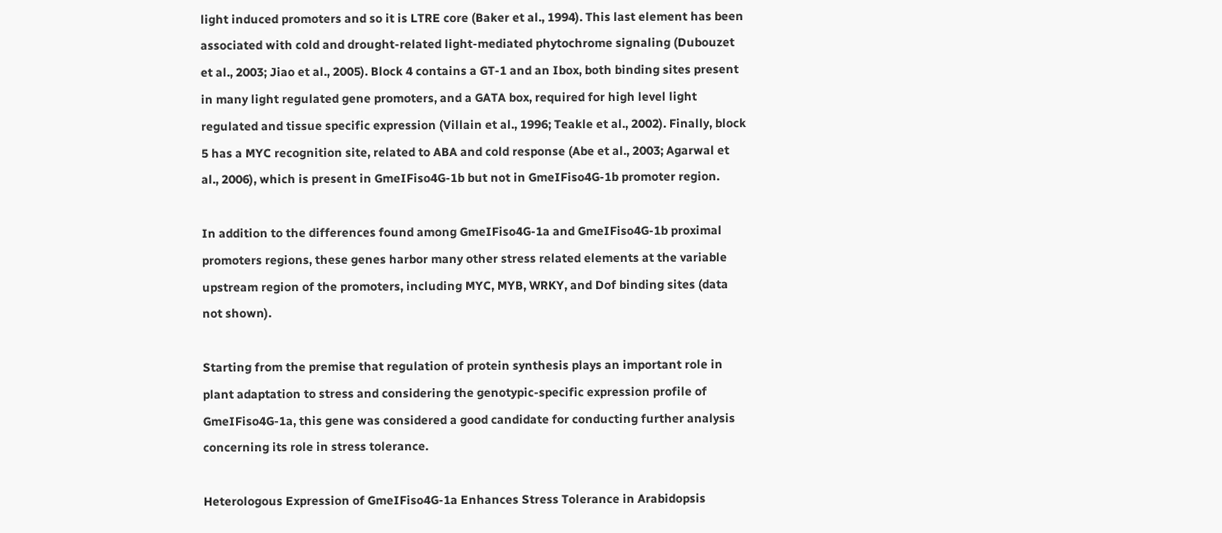light induced promoters and so it is LTRE core (Baker et al., 1994). This last element has been associated with cold and drought-related light-mediated phytochrome signaling (Dubouzet et al., 2003; Jiao et al., 2005). Block 4 contains a GT-1 and an Ibox, both binding sites present in many light regulated gene promoters, and a GATA box, required for high level light regulated and tissue specific expression (Villain et al., 1996; Teakle et al., 2002). Finally, block 5 has a MYC recognition site, related to ABA and cold response (Abe et al., 2003; Agarwal et al., 2006), which is present in GmeIFiso4G-1b but not in GmeIFiso4G-1b promoter region.

In addition to the differences found among GmeIFiso4G-1a and GmeIFiso4G-1b proximal promoters regions, these genes harbor many other stress related elements at the variable upstream region of the promoters, including MYC, MYB, WRKY, and Dof binding sites (data not shown).

Starting from the premise that regulation of protein synthesis plays an important role in plant adaptation to stress and considering the genotypic-specific expression profile of GmeIFiso4G-1a, this gene was considered a good candidate for conducting further analysis concerning its role in stress tolerance.

Heterologous Expression of GmeIFiso4G-1a Enhances Stress Tolerance in Arabidopsis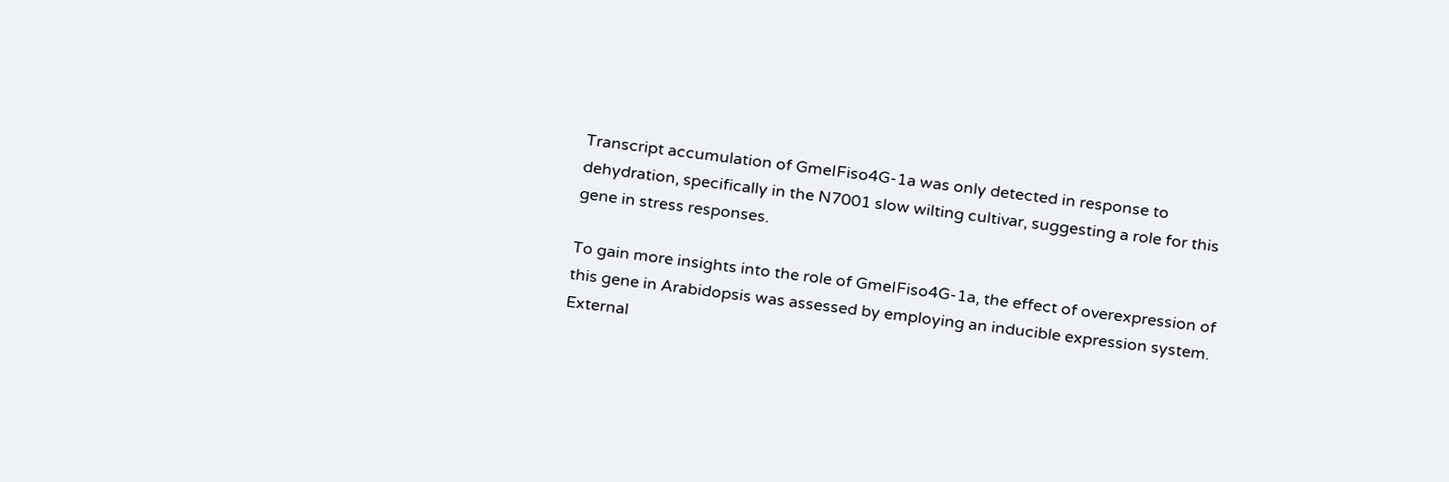Transcript accumulation of GmeIFiso4G-1a was only detected in response to dehydration, specifically in the N7001 slow wilting cultivar, suggesting a role for this gene in stress responses.

To gain more insights into the role of GmeIFiso4G-1a, the effect of overexpression of this gene in Arabidopsis was assessed by employing an inducible expression system. External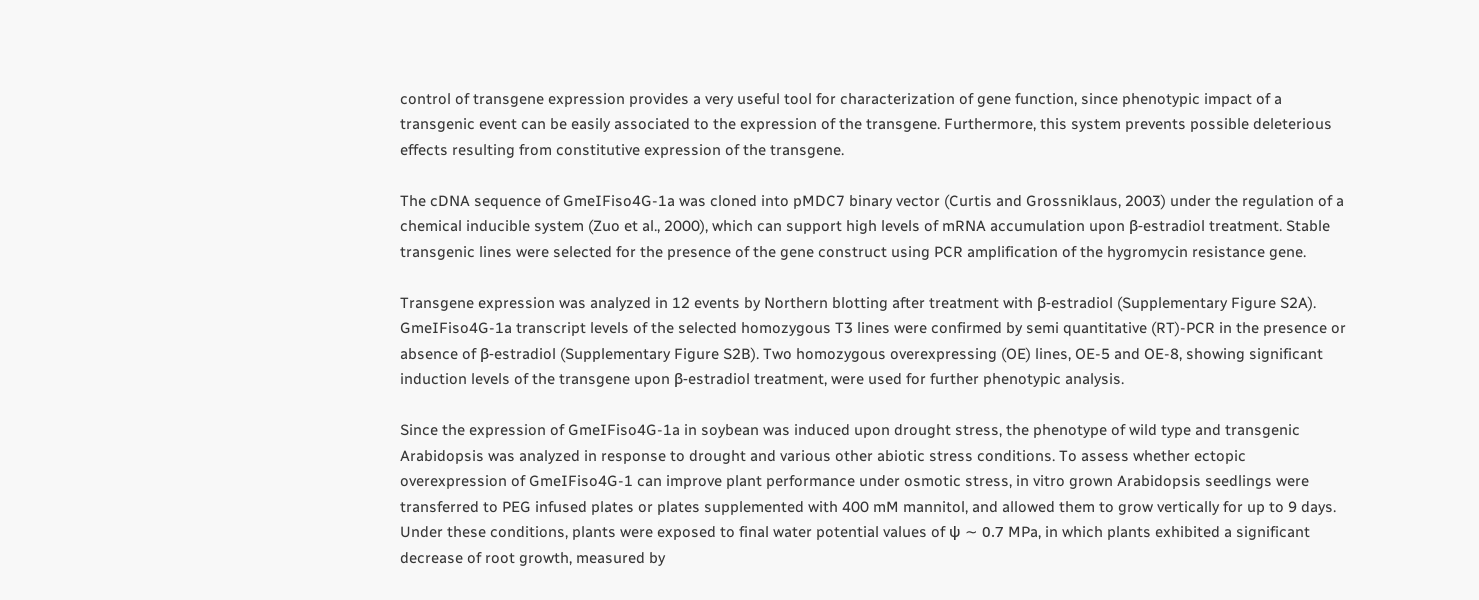control of transgene expression provides a very useful tool for characterization of gene function, since phenotypic impact of a transgenic event can be easily associated to the expression of the transgene. Furthermore, this system prevents possible deleterious effects resulting from constitutive expression of the transgene.

The cDNA sequence of GmeIFiso4G-1a was cloned into pMDC7 binary vector (Curtis and Grossniklaus, 2003) under the regulation of a chemical inducible system (Zuo et al., 2000), which can support high levels of mRNA accumulation upon β-estradiol treatment. Stable transgenic lines were selected for the presence of the gene construct using PCR amplification of the hygromycin resistance gene.

Transgene expression was analyzed in 12 events by Northern blotting after treatment with β-estradiol (Supplementary Figure S2A). GmeIFiso4G-1a transcript levels of the selected homozygous T3 lines were confirmed by semi quantitative (RT)-PCR in the presence or absence of β-estradiol (Supplementary Figure S2B). Two homozygous overexpressing (OE) lines, OE-5 and OE-8, showing significant induction levels of the transgene upon β-estradiol treatment, were used for further phenotypic analysis.

Since the expression of GmeIFiso4G-1a in soybean was induced upon drought stress, the phenotype of wild type and transgenic Arabidopsis was analyzed in response to drought and various other abiotic stress conditions. To assess whether ectopic overexpression of GmeIFiso4G-1 can improve plant performance under osmotic stress, in vitro grown Arabidopsis seedlings were transferred to PEG infused plates or plates supplemented with 400 mM mannitol, and allowed them to grow vertically for up to 9 days. Under these conditions, plants were exposed to final water potential values of ψ ∼ 0.7 MPa, in which plants exhibited a significant decrease of root growth, measured by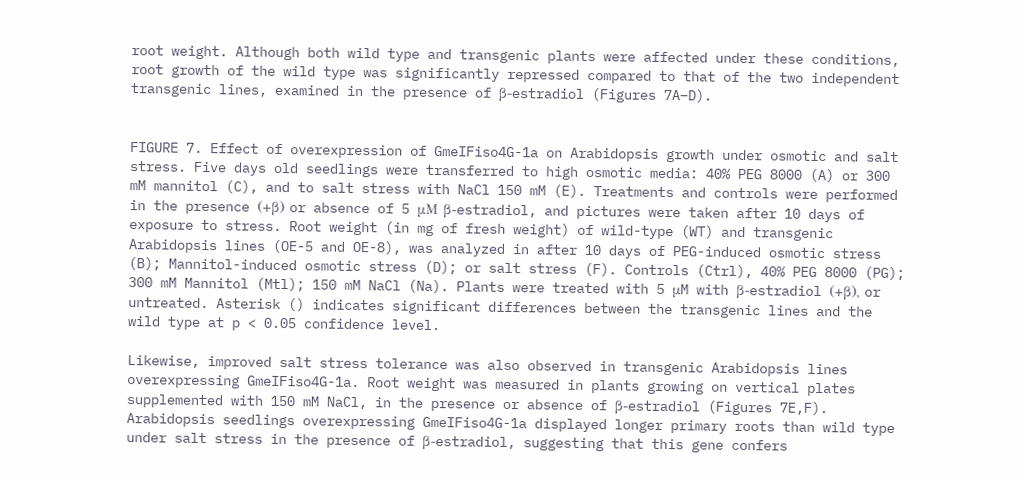root weight. Although both wild type and transgenic plants were affected under these conditions, root growth of the wild type was significantly repressed compared to that of the two independent transgenic lines, examined in the presence of β-estradiol (Figures 7A–D).


FIGURE 7. Effect of overexpression of GmeIFiso4G-1a on Arabidopsis growth under osmotic and salt stress. Five days old seedlings were transferred to high osmotic media: 40% PEG 8000 (A) or 300 mM mannitol (C), and to salt stress with NaCl 150 mM (E). Treatments and controls were performed in the presence (+β) or absence of 5 μM β-estradiol, and pictures were taken after 10 days of exposure to stress. Root weight (in mg of fresh weight) of wild-type (WT) and transgenic Arabidopsis lines (OE-5 and OE-8), was analyzed in after 10 days of PEG-induced osmotic stress (B); Mannitol-induced osmotic stress (D); or salt stress (F). Controls (Ctrl), 40% PEG 8000 (PG); 300 mM Mannitol (Mtl); 150 mM NaCl (Na). Plants were treated with 5 μM with β-estradiol (+β), or untreated. Asterisk () indicates significant differences between the transgenic lines and the wild type at p < 0.05 confidence level.

Likewise, improved salt stress tolerance was also observed in transgenic Arabidopsis lines overexpressing GmeIFiso4G-1a. Root weight was measured in plants growing on vertical plates supplemented with 150 mM NaCl, in the presence or absence of β-estradiol (Figures 7E,F). Arabidopsis seedlings overexpressing GmeIFiso4G-1a displayed longer primary roots than wild type under salt stress in the presence of β-estradiol, suggesting that this gene confers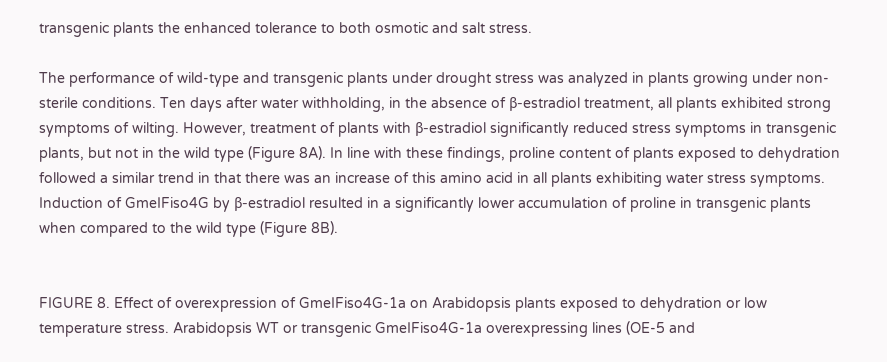transgenic plants the enhanced tolerance to both osmotic and salt stress.

The performance of wild-type and transgenic plants under drought stress was analyzed in plants growing under non-sterile conditions. Ten days after water withholding, in the absence of β-estradiol treatment, all plants exhibited strong symptoms of wilting. However, treatment of plants with β-estradiol significantly reduced stress symptoms in transgenic plants, but not in the wild type (Figure 8A). In line with these findings, proline content of plants exposed to dehydration followed a similar trend in that there was an increase of this amino acid in all plants exhibiting water stress symptoms. Induction of GmeIFiso4G by β-estradiol resulted in a significantly lower accumulation of proline in transgenic plants when compared to the wild type (Figure 8B).


FIGURE 8. Effect of overexpression of GmeIFiso4G-1a on Arabidopsis plants exposed to dehydration or low temperature stress. Arabidopsis WT or transgenic GmeIFiso4G-1a overexpressing lines (OE-5 and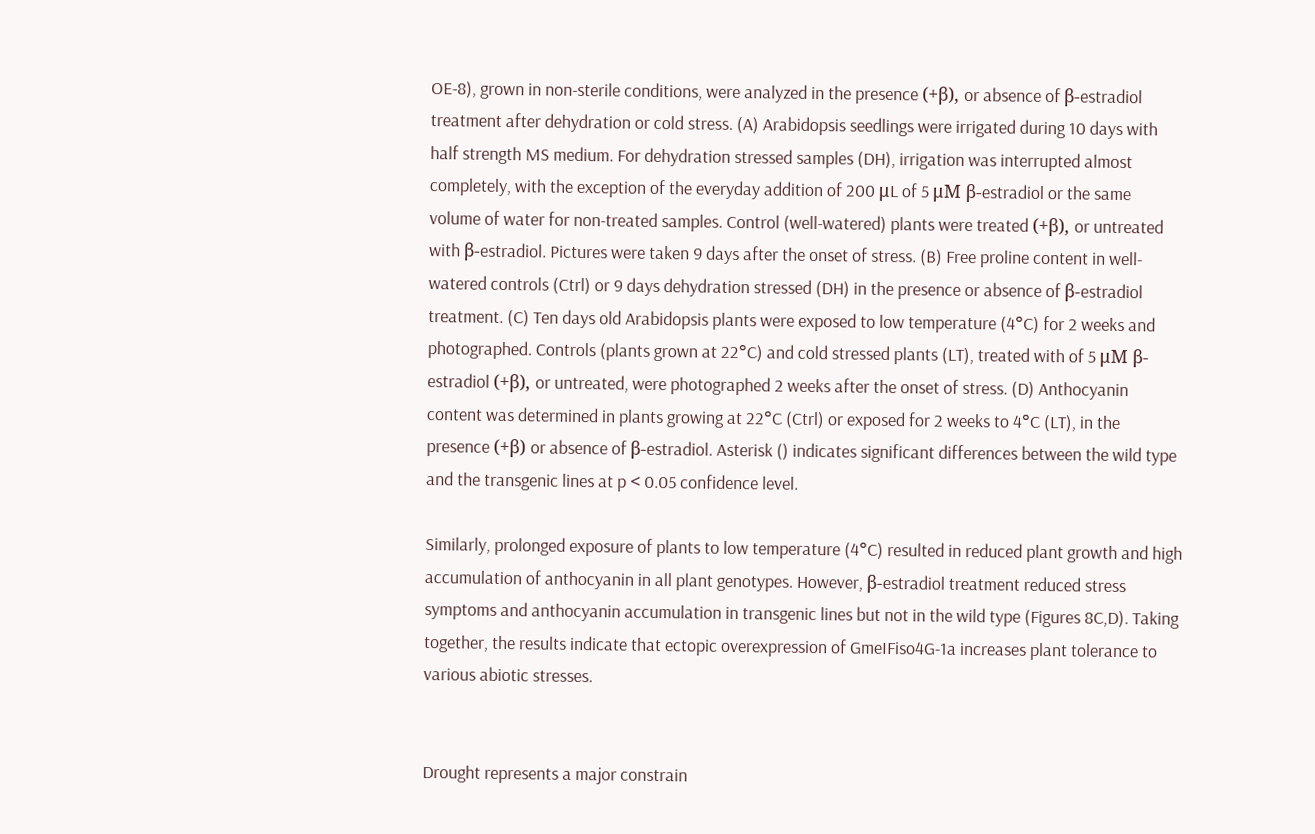OE-8), grown in non-sterile conditions, were analyzed in the presence (+β), or absence of β-estradiol treatment after dehydration or cold stress. (A) Arabidopsis seedlings were irrigated during 10 days with half strength MS medium. For dehydration stressed samples (DH), irrigation was interrupted almost completely, with the exception of the everyday addition of 200 μL of 5 μM β-estradiol or the same volume of water for non-treated samples. Control (well-watered) plants were treated (+β), or untreated with β-estradiol. Pictures were taken 9 days after the onset of stress. (B) Free proline content in well-watered controls (Ctrl) or 9 days dehydration stressed (DH) in the presence or absence of β-estradiol treatment. (C) Ten days old Arabidopsis plants were exposed to low temperature (4°C) for 2 weeks and photographed. Controls (plants grown at 22°C) and cold stressed plants (LT), treated with of 5 μM β-estradiol (+β), or untreated, were photographed 2 weeks after the onset of stress. (D) Anthocyanin content was determined in plants growing at 22°C (Ctrl) or exposed for 2 weeks to 4°C (LT), in the presence (+β) or absence of β-estradiol. Asterisk () indicates significant differences between the wild type and the transgenic lines at p < 0.05 confidence level.

Similarly, prolonged exposure of plants to low temperature (4°C) resulted in reduced plant growth and high accumulation of anthocyanin in all plant genotypes. However, β-estradiol treatment reduced stress symptoms and anthocyanin accumulation in transgenic lines but not in the wild type (Figures 8C,D). Taking together, the results indicate that ectopic overexpression of GmeIFiso4G-1a increases plant tolerance to various abiotic stresses.


Drought represents a major constrain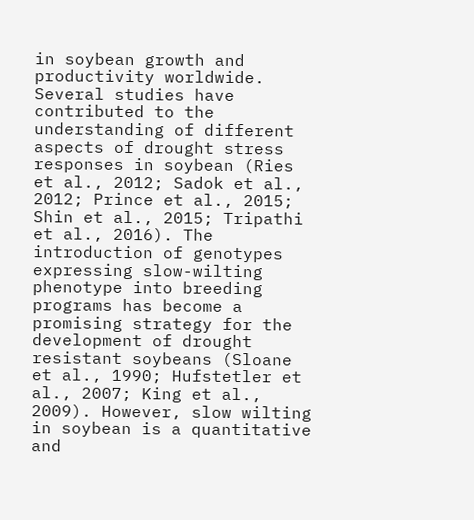in soybean growth and productivity worldwide. Several studies have contributed to the understanding of different aspects of drought stress responses in soybean (Ries et al., 2012; Sadok et al., 2012; Prince et al., 2015; Shin et al., 2015; Tripathi et al., 2016). The introduction of genotypes expressing slow-wilting phenotype into breeding programs has become a promising strategy for the development of drought resistant soybeans (Sloane et al., 1990; Hufstetler et al., 2007; King et al., 2009). However, slow wilting in soybean is a quantitative and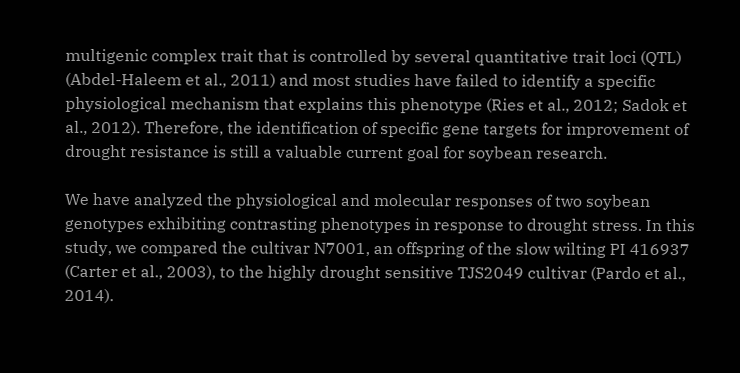multigenic complex trait that is controlled by several quantitative trait loci (QTL) (Abdel-Haleem et al., 2011) and most studies have failed to identify a specific physiological mechanism that explains this phenotype (Ries et al., 2012; Sadok et al., 2012). Therefore, the identification of specific gene targets for improvement of drought resistance is still a valuable current goal for soybean research.

We have analyzed the physiological and molecular responses of two soybean genotypes exhibiting contrasting phenotypes in response to drought stress. In this study, we compared the cultivar N7001, an offspring of the slow wilting PI 416937 (Carter et al., 2003), to the highly drought sensitive TJS2049 cultivar (Pardo et al., 2014).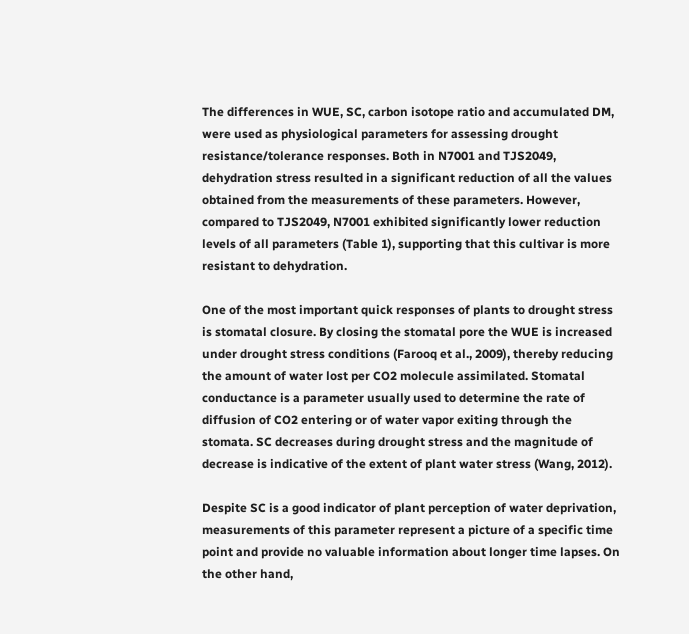The differences in WUE, SC, carbon isotope ratio and accumulated DM, were used as physiological parameters for assessing drought resistance/tolerance responses. Both in N7001 and TJS2049, dehydration stress resulted in a significant reduction of all the values obtained from the measurements of these parameters. However, compared to TJS2049, N7001 exhibited significantly lower reduction levels of all parameters (Table 1), supporting that this cultivar is more resistant to dehydration.

One of the most important quick responses of plants to drought stress is stomatal closure. By closing the stomatal pore the WUE is increased under drought stress conditions (Farooq et al., 2009), thereby reducing the amount of water lost per CO2 molecule assimilated. Stomatal conductance is a parameter usually used to determine the rate of diffusion of CO2 entering or of water vapor exiting through the stomata. SC decreases during drought stress and the magnitude of decrease is indicative of the extent of plant water stress (Wang, 2012).

Despite SC is a good indicator of plant perception of water deprivation, measurements of this parameter represent a picture of a specific time point and provide no valuable information about longer time lapses. On the other hand,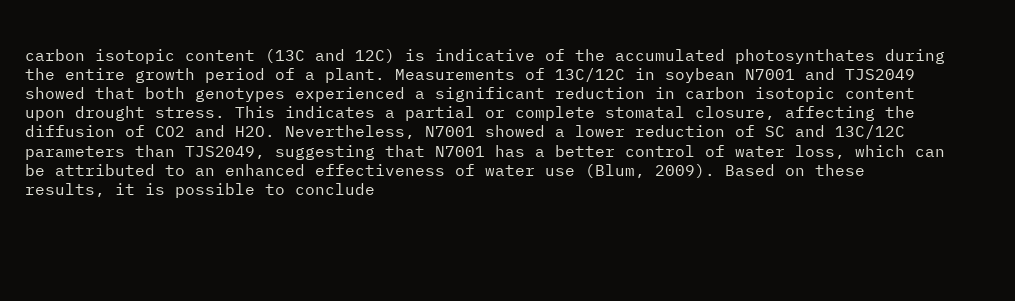carbon isotopic content (13C and 12C) is indicative of the accumulated photosynthates during the entire growth period of a plant. Measurements of 13C/12C in soybean N7001 and TJS2049 showed that both genotypes experienced a significant reduction in carbon isotopic content upon drought stress. This indicates a partial or complete stomatal closure, affecting the diffusion of CO2 and H2O. Nevertheless, N7001 showed a lower reduction of SC and 13C/12C parameters than TJS2049, suggesting that N7001 has a better control of water loss, which can be attributed to an enhanced effectiveness of water use (Blum, 2009). Based on these results, it is possible to conclude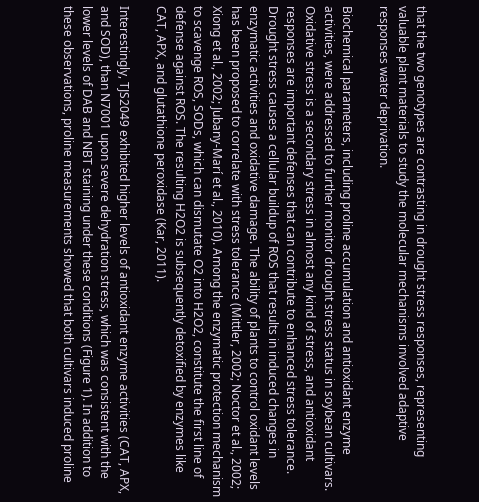that the two genotypes are contrasting in drought stress responses, representing valuable plant materials to study the molecular mechanisms involved adaptive responses water deprivation.

Biochemical parameters, including proline accumulation and antioxidant enzyme activities, were addressed to further monitor drought stress status in soybean cultivars. Oxidative stress is a secondary stress in almost any kind of stress, and antioxidant responses are important defenses that can contribute to enhanced stress tolerance. Drought stress causes a cellular buildup of ROS that results in induced changes in enzymatic activities and oxidative damage. The ability of plants to control oxidant levels has been proposed to correlate with stress tolerance (Mittler, 2002; Noctor et al., 2002; Xiong et al., 2002; Jubany-Marí et al., 2010). Among the enzymatic protection mechanism to scavenge ROS, SODs, which can dismutate O2 into H2O2, constitute the first line of defense against ROS. The resulting H2O2 is subsequently detoxified by enzymes like CAT, APX, and glutathione peroxidase (Kar, 2011).

Interestingly, TJS2049 exhibited higher levels of antioxidant enzyme activities (CAT, APX, and SOD), than N7001 upon severe dehydration stress, which was consistent with the lower levels of DAB and NBT staining under these conditions (Figure 1). In addition to these observations, proline measurements showed that both cultivars induced proline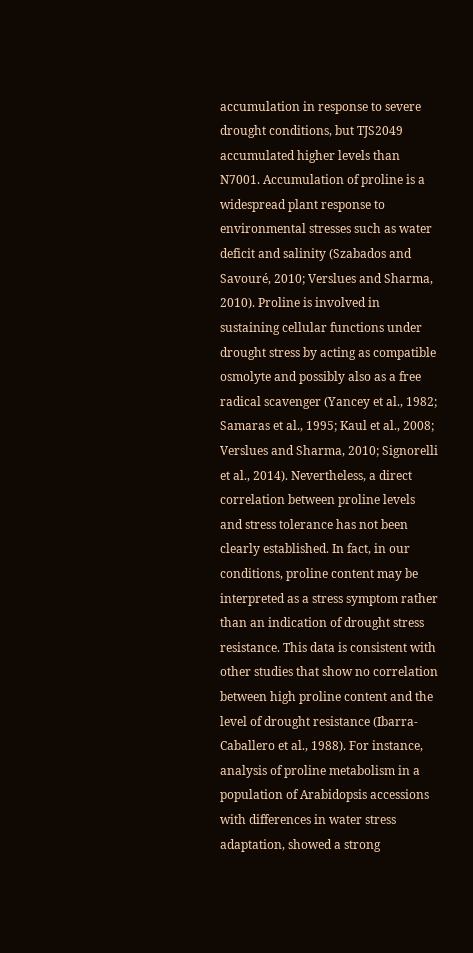accumulation in response to severe drought conditions, but TJS2049 accumulated higher levels than N7001. Accumulation of proline is a widespread plant response to environmental stresses such as water deficit and salinity (Szabados and Savouré, 2010; Verslues and Sharma, 2010). Proline is involved in sustaining cellular functions under drought stress by acting as compatible osmolyte and possibly also as a free radical scavenger (Yancey et al., 1982; Samaras et al., 1995; Kaul et al., 2008; Verslues and Sharma, 2010; Signorelli et al., 2014). Nevertheless, a direct correlation between proline levels and stress tolerance has not been clearly established. In fact, in our conditions, proline content may be interpreted as a stress symptom rather than an indication of drought stress resistance. This data is consistent with other studies that show no correlation between high proline content and the level of drought resistance (Ibarra-Caballero et al., 1988). For instance, analysis of proline metabolism in a population of Arabidopsis accessions with differences in water stress adaptation, showed a strong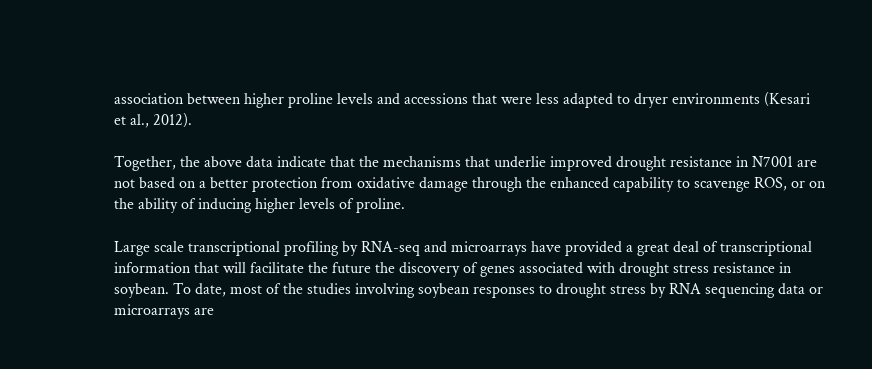association between higher proline levels and accessions that were less adapted to dryer environments (Kesari et al., 2012).

Together, the above data indicate that the mechanisms that underlie improved drought resistance in N7001 are not based on a better protection from oxidative damage through the enhanced capability to scavenge ROS, or on the ability of inducing higher levels of proline.

Large scale transcriptional profiling by RNA-seq and microarrays have provided a great deal of transcriptional information that will facilitate the future the discovery of genes associated with drought stress resistance in soybean. To date, most of the studies involving soybean responses to drought stress by RNA sequencing data or microarrays are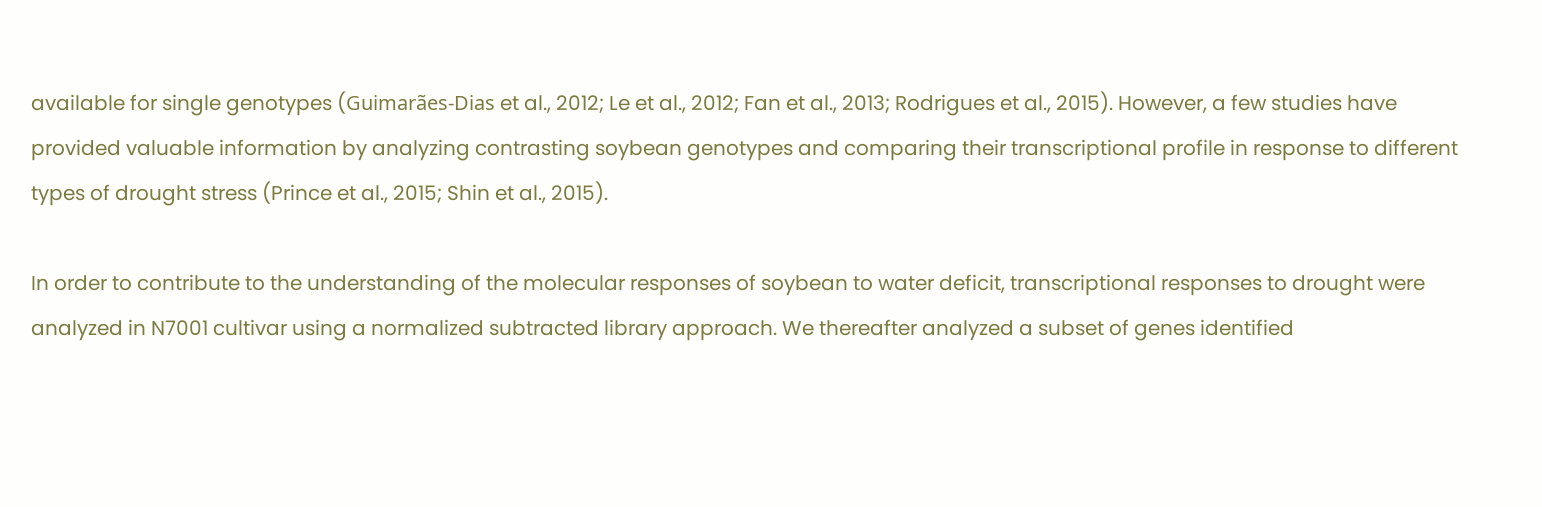available for single genotypes (Guimarães-Dias et al., 2012; Le et al., 2012; Fan et al., 2013; Rodrigues et al., 2015). However, a few studies have provided valuable information by analyzing contrasting soybean genotypes and comparing their transcriptional profile in response to different types of drought stress (Prince et al., 2015; Shin et al., 2015).

In order to contribute to the understanding of the molecular responses of soybean to water deficit, transcriptional responses to drought were analyzed in N7001 cultivar using a normalized subtracted library approach. We thereafter analyzed a subset of genes identified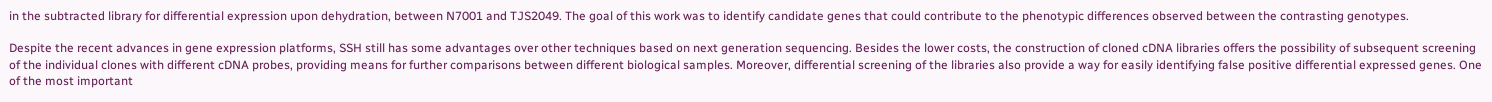in the subtracted library for differential expression upon dehydration, between N7001 and TJS2049. The goal of this work was to identify candidate genes that could contribute to the phenotypic differences observed between the contrasting genotypes.

Despite the recent advances in gene expression platforms, SSH still has some advantages over other techniques based on next generation sequencing. Besides the lower costs, the construction of cloned cDNA libraries offers the possibility of subsequent screening of the individual clones with different cDNA probes, providing means for further comparisons between different biological samples. Moreover, differential screening of the libraries also provide a way for easily identifying false positive differential expressed genes. One of the most important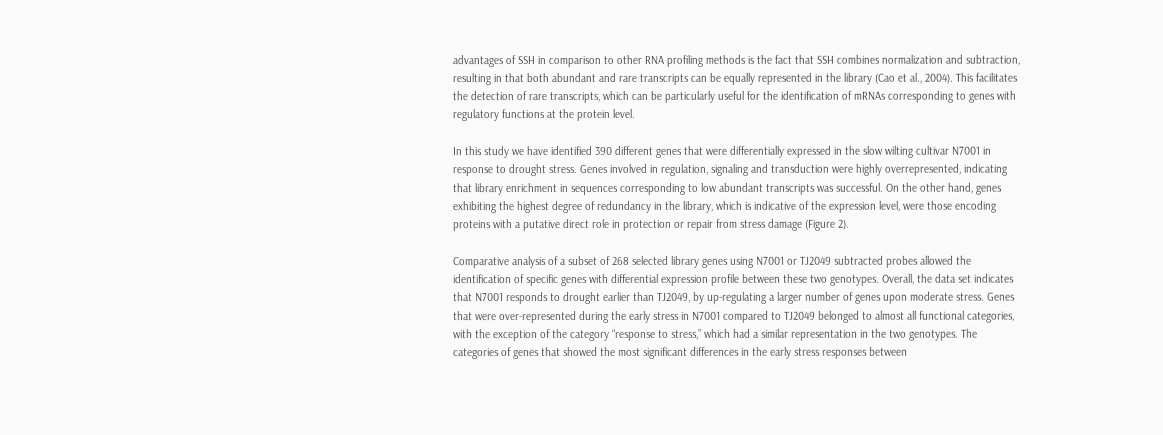advantages of SSH in comparison to other RNA profiling methods is the fact that SSH combines normalization and subtraction, resulting in that both abundant and rare transcripts can be equally represented in the library (Cao et al., 2004). This facilitates the detection of rare transcripts, which can be particularly useful for the identification of mRNAs corresponding to genes with regulatory functions at the protein level.

In this study we have identified 390 different genes that were differentially expressed in the slow wilting cultivar N7001 in response to drought stress. Genes involved in regulation, signaling and transduction were highly overrepresented, indicating that library enrichment in sequences corresponding to low abundant transcripts was successful. On the other hand, genes exhibiting the highest degree of redundancy in the library, which is indicative of the expression level, were those encoding proteins with a putative direct role in protection or repair from stress damage (Figure 2).

Comparative analysis of a subset of 268 selected library genes using N7001 or TJ2049 subtracted probes allowed the identification of specific genes with differential expression profile between these two genotypes. Overall, the data set indicates that N7001 responds to drought earlier than TJ2049, by up-regulating a larger number of genes upon moderate stress. Genes that were over-represented during the early stress in N7001 compared to TJ2049 belonged to almost all functional categories, with the exception of the category “response to stress,” which had a similar representation in the two genotypes. The categories of genes that showed the most significant differences in the early stress responses between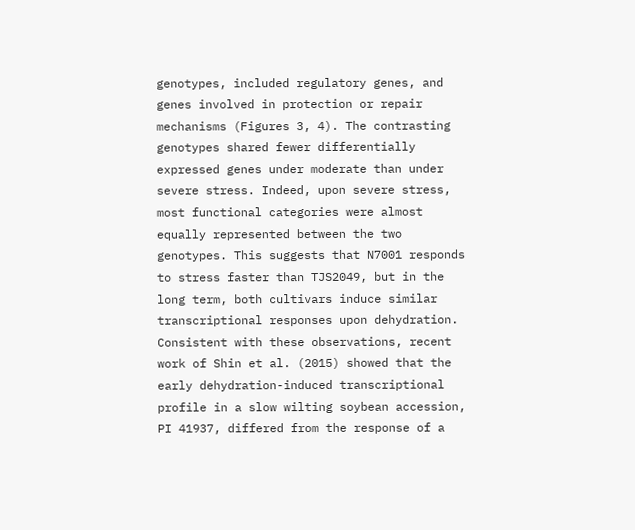genotypes, included regulatory genes, and genes involved in protection or repair mechanisms (Figures 3, 4). The contrasting genotypes shared fewer differentially expressed genes under moderate than under severe stress. Indeed, upon severe stress, most functional categories were almost equally represented between the two genotypes. This suggests that N7001 responds to stress faster than TJS2049, but in the long term, both cultivars induce similar transcriptional responses upon dehydration. Consistent with these observations, recent work of Shin et al. (2015) showed that the early dehydration-induced transcriptional profile in a slow wilting soybean accession, PI 41937, differed from the response of a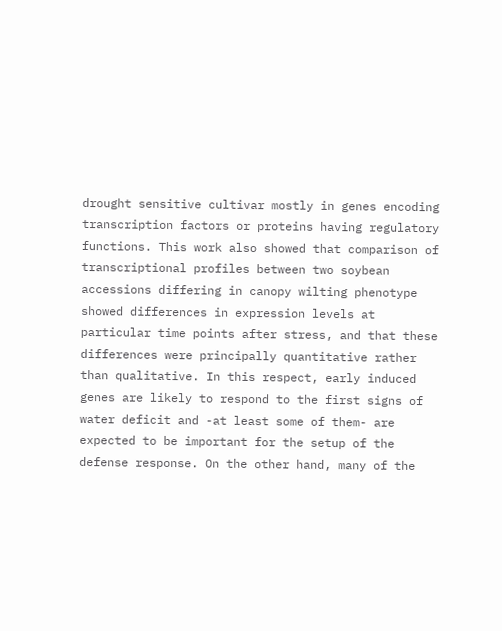drought sensitive cultivar mostly in genes encoding transcription factors or proteins having regulatory functions. This work also showed that comparison of transcriptional profiles between two soybean accessions differing in canopy wilting phenotype showed differences in expression levels at particular time points after stress, and that these differences were principally quantitative rather than qualitative. In this respect, early induced genes are likely to respond to the first signs of water deficit and -at least some of them- are expected to be important for the setup of the defense response. On the other hand, many of the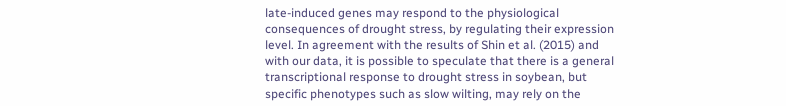late-induced genes may respond to the physiological consequences of drought stress, by regulating their expression level. In agreement with the results of Shin et al. (2015) and with our data, it is possible to speculate that there is a general transcriptional response to drought stress in soybean, but specific phenotypes such as slow wilting, may rely on the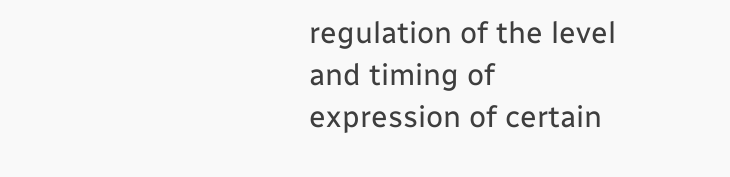regulation of the level and timing of expression of certain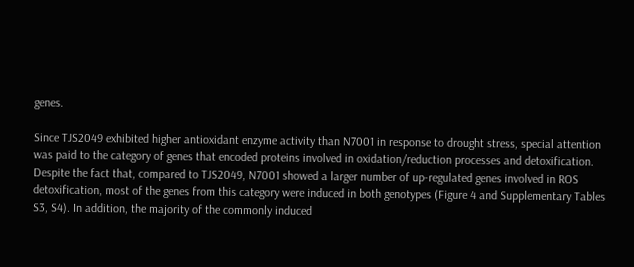genes.

Since TJS2049 exhibited higher antioxidant enzyme activity than N7001 in response to drought stress, special attention was paid to the category of genes that encoded proteins involved in oxidation/reduction processes and detoxification. Despite the fact that, compared to TJS2049, N7001 showed a larger number of up-regulated genes involved in ROS detoxification, most of the genes from this category were induced in both genotypes (Figure 4 and Supplementary Tables S3, S4). In addition, the majority of the commonly induced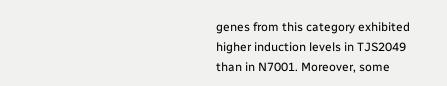genes from this category exhibited higher induction levels in TJS2049 than in N7001. Moreover, some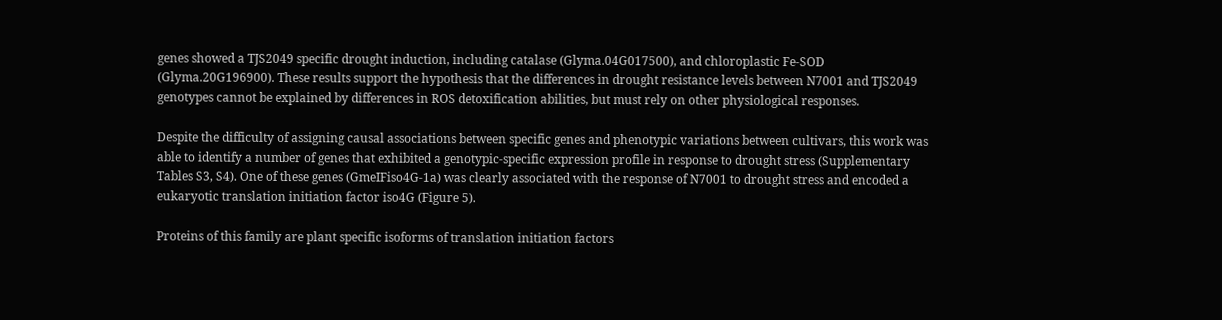genes showed a TJS2049 specific drought induction, including catalase (Glyma.04G017500), and chloroplastic Fe-SOD (Glyma.20G196900). These results support the hypothesis that the differences in drought resistance levels between N7001 and TJS2049 genotypes cannot be explained by differences in ROS detoxification abilities, but must rely on other physiological responses.

Despite the difficulty of assigning causal associations between specific genes and phenotypic variations between cultivars, this work was able to identify a number of genes that exhibited a genotypic-specific expression profile in response to drought stress (Supplementary Tables S3, S4). One of these genes (GmeIFiso4G-1a) was clearly associated with the response of N7001 to drought stress and encoded a eukaryotic translation initiation factor iso4G (Figure 5).

Proteins of this family are plant specific isoforms of translation initiation factors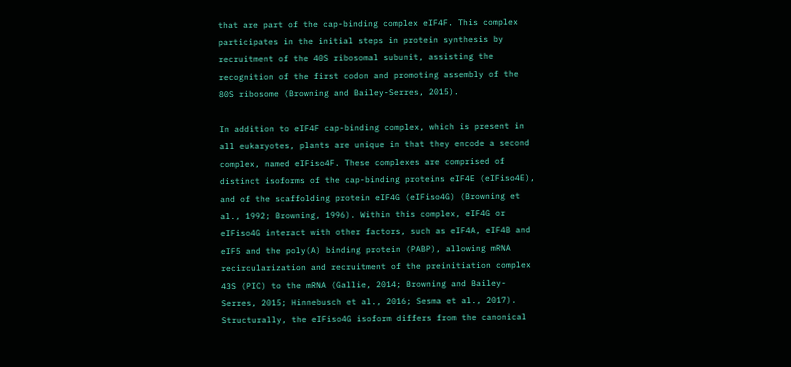that are part of the cap-binding complex eIF4F. This complex participates in the initial steps in protein synthesis by recruitment of the 40S ribosomal subunit, assisting the recognition of the first codon and promoting assembly of the 80S ribosome (Browning and Bailey-Serres, 2015).

In addition to eIF4F cap-binding complex, which is present in all eukaryotes, plants are unique in that they encode a second complex, named eIFiso4F. These complexes are comprised of distinct isoforms of the cap-binding proteins eIF4E (eIFiso4E), and of the scaffolding protein eIF4G (eIFiso4G) (Browning et al., 1992; Browning, 1996). Within this complex, eIF4G or eIFiso4G interact with other factors, such as eIF4A, eIF4B and eIF5 and the poly(A) binding protein (PABP), allowing mRNA recircularization and recruitment of the preinitiation complex 43S (PIC) to the mRNA (Gallie, 2014; Browning and Bailey-Serres, 2015; Hinnebusch et al., 2016; Sesma et al., 2017). Structurally, the eIFiso4G isoform differs from the canonical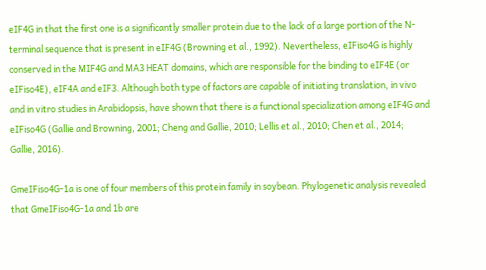eIF4G in that the first one is a significantly smaller protein due to the lack of a large portion of the N-terminal sequence that is present in eIF4G (Browning et al., 1992). Nevertheless, eIFiso4G is highly conserved in the MIF4G and MA3 HEAT domains, which are responsible for the binding to eIF4E (or eIFiso4E), eIF4A and eIF3. Although both type of factors are capable of initiating translation, in vivo and in vitro studies in Arabidopsis, have shown that there is a functional specialization among eIF4G and eIFiso4G (Gallie and Browning, 2001; Cheng and Gallie, 2010; Lellis et al., 2010; Chen et al., 2014; Gallie, 2016).

GmeIFiso4G-1a is one of four members of this protein family in soybean. Phylogenetic analysis revealed that GmeIFiso4G-1a and 1b are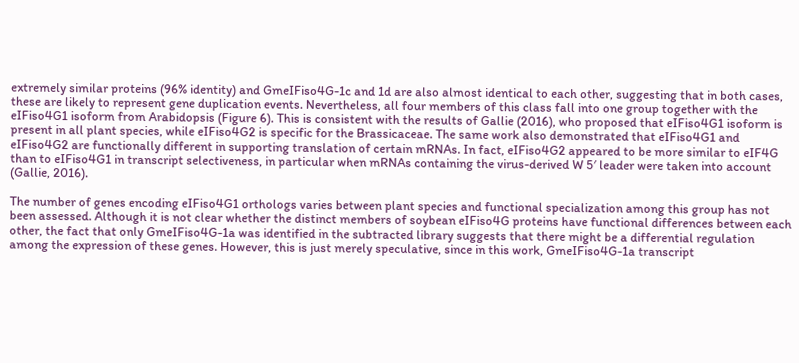extremely similar proteins (96% identity) and GmeIFiso4G-1c and 1d are also almost identical to each other, suggesting that in both cases, these are likely to represent gene duplication events. Nevertheless, all four members of this class fall into one group together with the eIFiso4G1 isoform from Arabidopsis (Figure 6). This is consistent with the results of Gallie (2016), who proposed that eIFiso4G1 isoform is present in all plant species, while eIFiso4G2 is specific for the Brassicaceae. The same work also demonstrated that eIFiso4G1 and eIFiso4G2 are functionally different in supporting translation of certain mRNAs. In fact, eIFiso4G2 appeared to be more similar to eIF4G than to eIFiso4G1 in transcript selectiveness, in particular when mRNAs containing the virus-derived W 5′ leader were taken into account (Gallie, 2016).

The number of genes encoding eIFiso4G1 orthologs varies between plant species and functional specialization among this group has not been assessed. Although it is not clear whether the distinct members of soybean eIFiso4G proteins have functional differences between each other, the fact that only GmeIFiso4G-1a was identified in the subtracted library suggests that there might be a differential regulation among the expression of these genes. However, this is just merely speculative, since in this work, GmeIFiso4G-1a transcript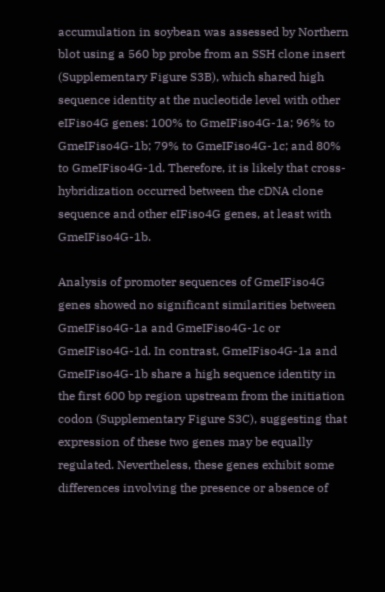accumulation in soybean was assessed by Northern blot using a 560 bp probe from an SSH clone insert (Supplementary Figure S3B), which shared high sequence identity at the nucleotide level with other eIFiso4G genes: 100% to GmeIFiso4G-1a; 96% to GmeIFiso4G-1b; 79% to GmeIFiso4G-1c; and 80% to GmeIFiso4G-1d. Therefore, it is likely that cross-hybridization occurred between the cDNA clone sequence and other eIFiso4G genes, at least with GmeIFiso4G-1b.

Analysis of promoter sequences of GmeIFiso4G genes showed no significant similarities between GmeIFiso4G-1a and GmeIFiso4G-1c or GmeIFiso4G-1d. In contrast, GmeIFiso4G-1a and GmeIFiso4G-1b share a high sequence identity in the first 600 bp region upstream from the initiation codon (Supplementary Figure S3C), suggesting that expression of these two genes may be equally regulated. Nevertheless, these genes exhibit some differences involving the presence or absence of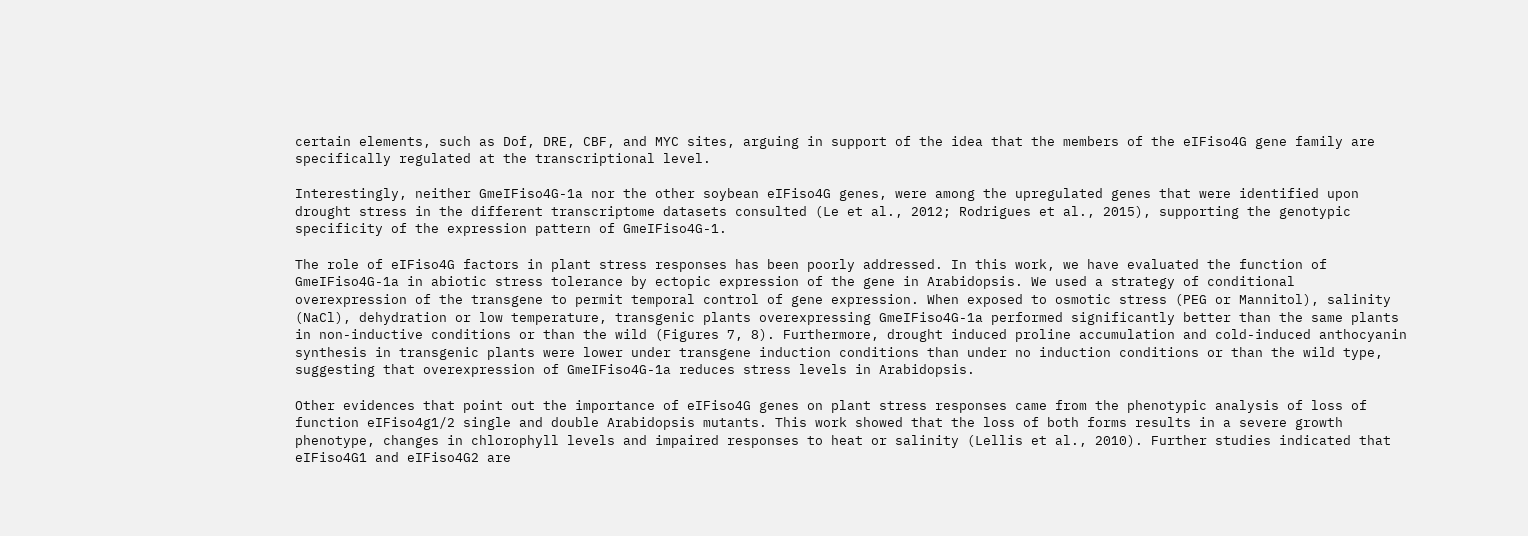certain elements, such as Dof, DRE, CBF, and MYC sites, arguing in support of the idea that the members of the eIFiso4G gene family are specifically regulated at the transcriptional level.

Interestingly, neither GmeIFiso4G-1a nor the other soybean eIFiso4G genes, were among the upregulated genes that were identified upon drought stress in the different transcriptome datasets consulted (Le et al., 2012; Rodrigues et al., 2015), supporting the genotypic specificity of the expression pattern of GmeIFiso4G-1.

The role of eIFiso4G factors in plant stress responses has been poorly addressed. In this work, we have evaluated the function of GmeIFiso4G-1a in abiotic stress tolerance by ectopic expression of the gene in Arabidopsis. We used a strategy of conditional overexpression of the transgene to permit temporal control of gene expression. When exposed to osmotic stress (PEG or Mannitol), salinity (NaCl), dehydration or low temperature, transgenic plants overexpressing GmeIFiso4G-1a performed significantly better than the same plants in non-inductive conditions or than the wild (Figures 7, 8). Furthermore, drought induced proline accumulation and cold-induced anthocyanin synthesis in transgenic plants were lower under transgene induction conditions than under no induction conditions or than the wild type, suggesting that overexpression of GmeIFiso4G-1a reduces stress levels in Arabidopsis.

Other evidences that point out the importance of eIFiso4G genes on plant stress responses came from the phenotypic analysis of loss of function eIFiso4g1/2 single and double Arabidopsis mutants. This work showed that the loss of both forms results in a severe growth phenotype, changes in chlorophyll levels and impaired responses to heat or salinity (Lellis et al., 2010). Further studies indicated that eIFiso4G1 and eIFiso4G2 are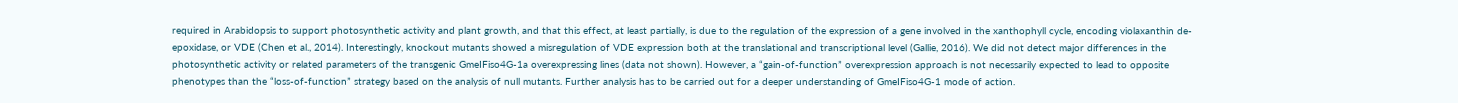required in Arabidopsis to support photosynthetic activity and plant growth, and that this effect, at least partially, is due to the regulation of the expression of a gene involved in the xanthophyll cycle, encoding violaxanthin de-epoxidase, or VDE (Chen et al., 2014). Interestingly, knockout mutants showed a misregulation of VDE expression both at the translational and transcriptional level (Gallie, 2016). We did not detect major differences in the photosynthetic activity or related parameters of the transgenic GmeIFiso4G-1a overexpressing lines (data not shown). However, a “gain-of-function” overexpression approach is not necessarily expected to lead to opposite phenotypes than the “loss-of-function” strategy based on the analysis of null mutants. Further analysis has to be carried out for a deeper understanding of GmeIFiso4G-1 mode of action.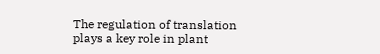The regulation of translation plays a key role in plant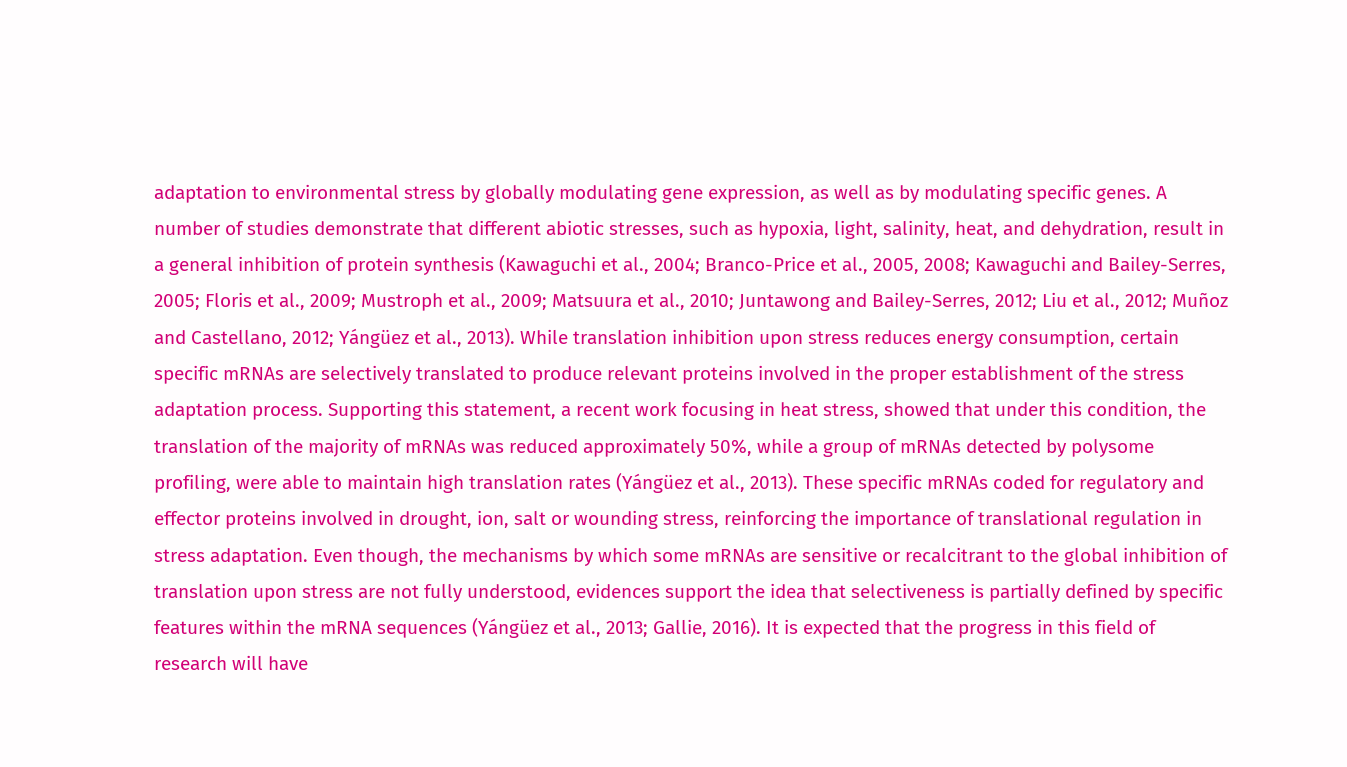adaptation to environmental stress by globally modulating gene expression, as well as by modulating specific genes. A number of studies demonstrate that different abiotic stresses, such as hypoxia, light, salinity, heat, and dehydration, result in a general inhibition of protein synthesis (Kawaguchi et al., 2004; Branco-Price et al., 2005, 2008; Kawaguchi and Bailey-Serres, 2005; Floris et al., 2009; Mustroph et al., 2009; Matsuura et al., 2010; Juntawong and Bailey-Serres, 2012; Liu et al., 2012; Muñoz and Castellano, 2012; Yángüez et al., 2013). While translation inhibition upon stress reduces energy consumption, certain specific mRNAs are selectively translated to produce relevant proteins involved in the proper establishment of the stress adaptation process. Supporting this statement, a recent work focusing in heat stress, showed that under this condition, the translation of the majority of mRNAs was reduced approximately 50%, while a group of mRNAs detected by polysome profiling, were able to maintain high translation rates (Yángüez et al., 2013). These specific mRNAs coded for regulatory and effector proteins involved in drought, ion, salt or wounding stress, reinforcing the importance of translational regulation in stress adaptation. Even though, the mechanisms by which some mRNAs are sensitive or recalcitrant to the global inhibition of translation upon stress are not fully understood, evidences support the idea that selectiveness is partially defined by specific features within the mRNA sequences (Yángüez et al., 2013; Gallie, 2016). It is expected that the progress in this field of research will have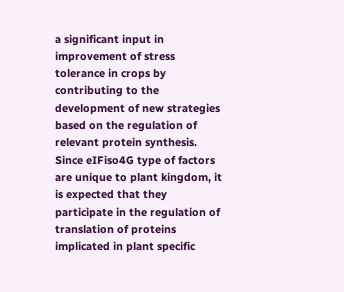a significant input in improvement of stress tolerance in crops by contributing to the development of new strategies based on the regulation of relevant protein synthesis. Since eIFiso4G type of factors are unique to plant kingdom, it is expected that they participate in the regulation of translation of proteins implicated in plant specific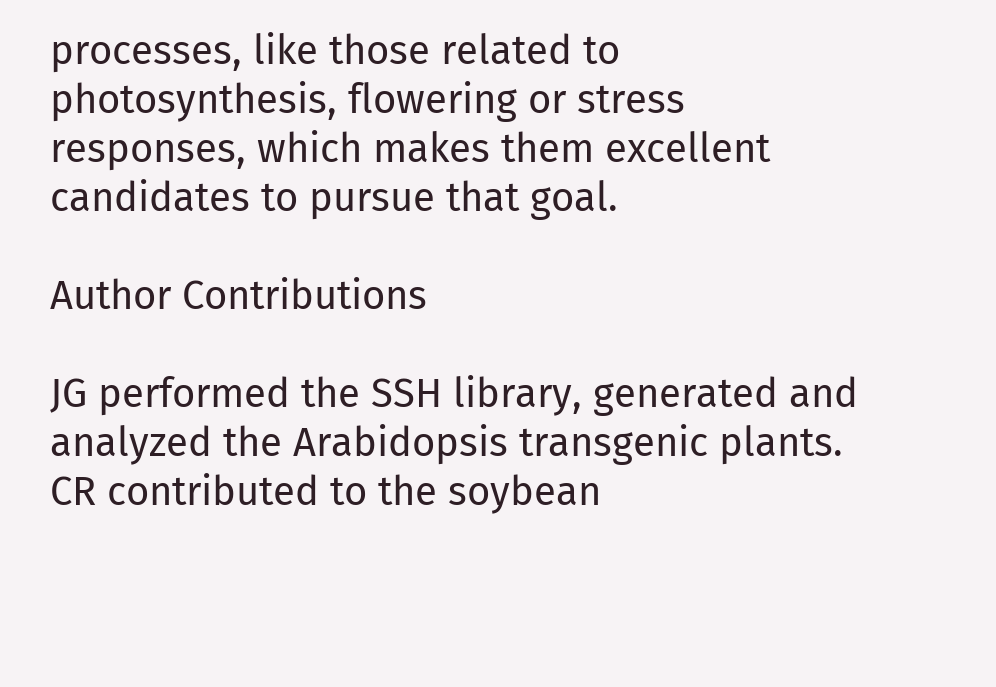processes, like those related to photosynthesis, flowering or stress responses, which makes them excellent candidates to pursue that goal.

Author Contributions

JG performed the SSH library, generated and analyzed the Arabidopsis transgenic plants. CR contributed to the soybean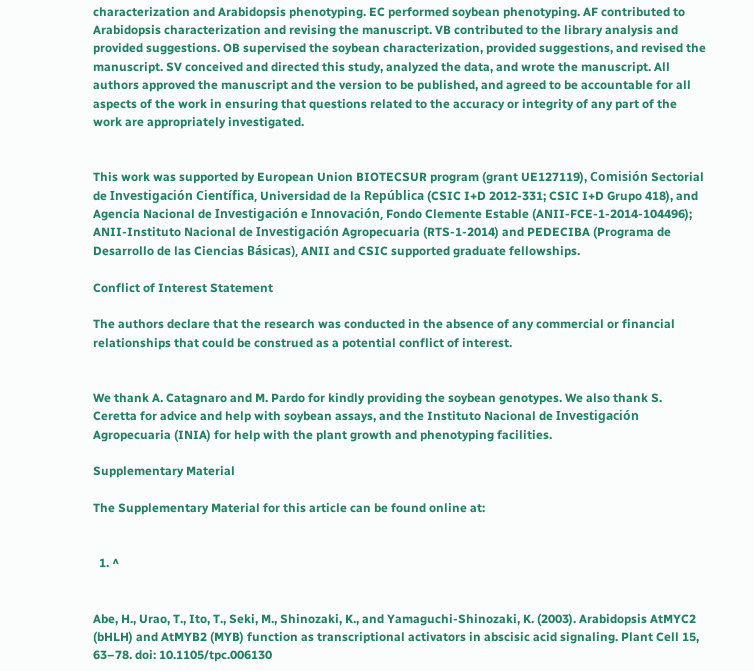characterization and Arabidopsis phenotyping. EC performed soybean phenotyping. AF contributed to Arabidopsis characterization and revising the manuscript. VB contributed to the library analysis and provided suggestions. OB supervised the soybean characterization, provided suggestions, and revised the manuscript. SV conceived and directed this study, analyzed the data, and wrote the manuscript. All authors approved the manuscript and the version to be published, and agreed to be accountable for all aspects of the work in ensuring that questions related to the accuracy or integrity of any part of the work are appropriately investigated.


This work was supported by European Union BIOTECSUR program (grant UE127119), Comisión Sectorial de Investigación Científica, Universidad de la República (CSIC I+D 2012-331; CSIC I+D Grupo 418), and Agencia Nacional de Investigación e Innovación, Fondo Clemente Estable (ANII-FCE-1-2014-104496); ANII-Instituto Nacional de Investigación Agropecuaria (RTS-1-2014) and PEDECIBA (Programa de Desarrollo de las Ciencias Básicas), ANII and CSIC supported graduate fellowships.

Conflict of Interest Statement

The authors declare that the research was conducted in the absence of any commercial or financial relationships that could be construed as a potential conflict of interest.


We thank A. Catagnaro and M. Pardo for kindly providing the soybean genotypes. We also thank S. Ceretta for advice and help with soybean assays, and the Instituto Nacional de Investigación Agropecuaria (INIA) for help with the plant growth and phenotyping facilities.

Supplementary Material

The Supplementary Material for this article can be found online at:


  1. ^


Abe, H., Urao, T., Ito, T., Seki, M., Shinozaki, K., and Yamaguchi-Shinozaki, K. (2003). Arabidopsis AtMYC2 (bHLH) and AtMYB2 (MYB) function as transcriptional activators in abscisic acid signaling. Plant Cell 15, 63–78. doi: 10.1105/tpc.006130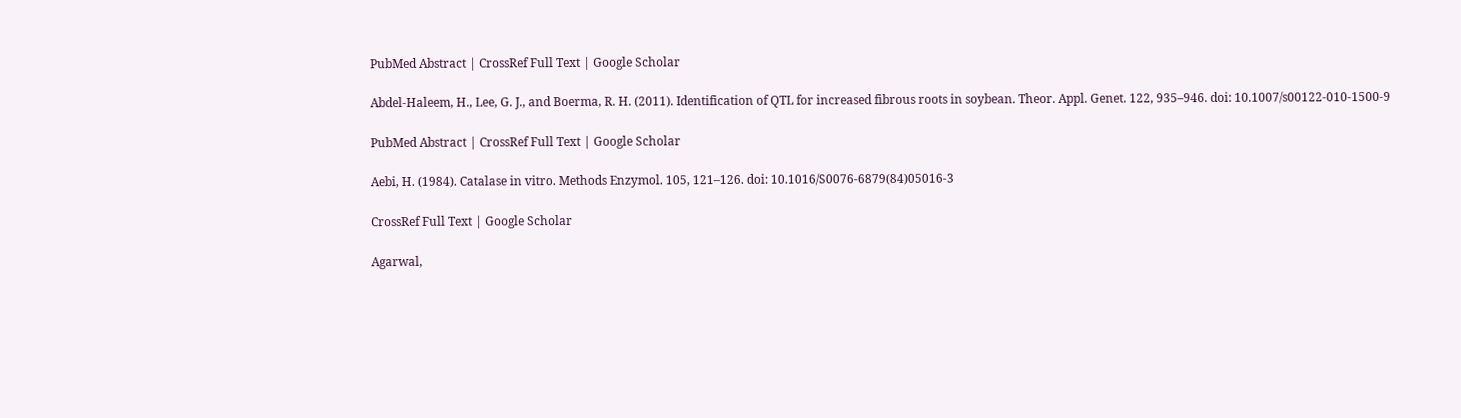PubMed Abstract | CrossRef Full Text | Google Scholar

Abdel-Haleem, H., Lee, G. J., and Boerma, R. H. (2011). Identification of QTL for increased fibrous roots in soybean. Theor. Appl. Genet. 122, 935–946. doi: 10.1007/s00122-010-1500-9

PubMed Abstract | CrossRef Full Text | Google Scholar

Aebi, H. (1984). Catalase in vitro. Methods Enzymol. 105, 121–126. doi: 10.1016/S0076-6879(84)05016-3

CrossRef Full Text | Google Scholar

Agarwal,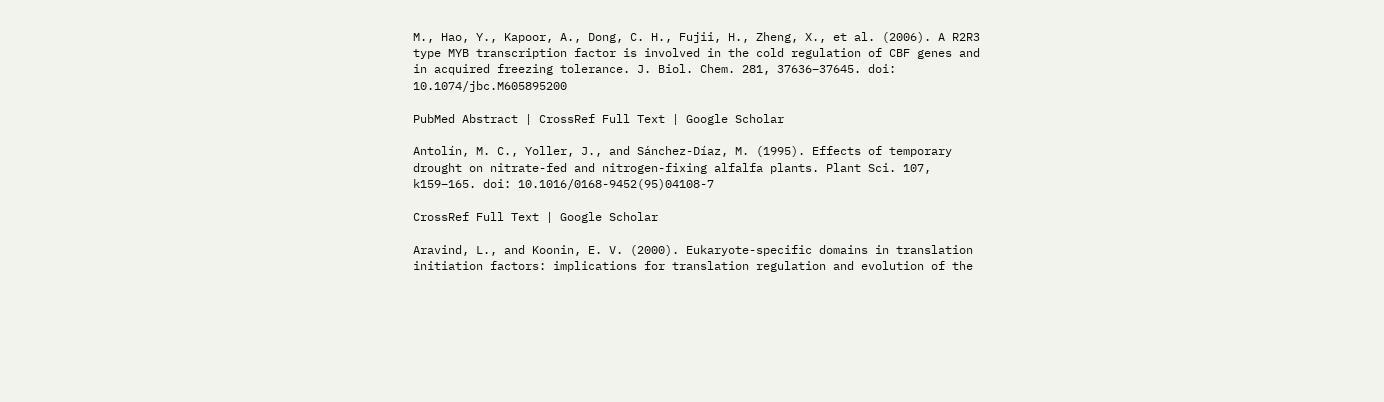M., Hao, Y., Kapoor, A., Dong, C. H., Fujii, H., Zheng, X., et al. (2006). A R2R3 type MYB transcription factor is involved in the cold regulation of CBF genes and in acquired freezing tolerance. J. Biol. Chem. 281, 37636–37645. doi: 10.1074/jbc.M605895200

PubMed Abstract | CrossRef Full Text | Google Scholar

Antolín, M. C., Yoller, J., and Sánchez-Díaz, M. (1995). Effects of temporary drought on nitrate-fed and nitrogen-fixing alfalfa plants. Plant Sci. 107, k159–165. doi: 10.1016/0168-9452(95)04108-7

CrossRef Full Text | Google Scholar

Aravind, L., and Koonin, E. V. (2000). Eukaryote-specific domains in translation initiation factors: implications for translation regulation and evolution of the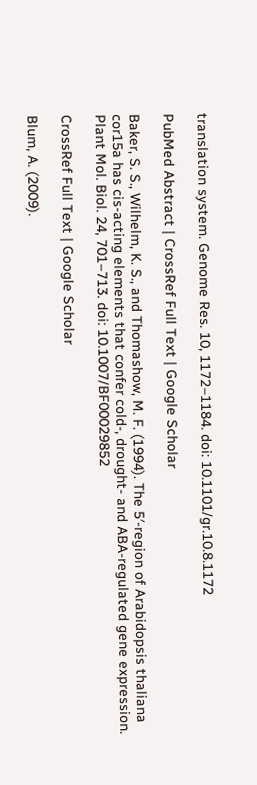translation system. Genome Res. 10, 1172–1184. doi: 10.1101/gr.10.8.1172

PubMed Abstract | CrossRef Full Text | Google Scholar

Baker, S. S., Wilhelm, K. S., and Thomashow, M. F. (1994). The 5′-region of Arabidopsis thaliana cor15a has cis-acting elements that confer cold-, drought- and ABA-regulated gene expression. Plant Mol. Biol. 24, 701–713. doi: 10.1007/BF00029852

CrossRef Full Text | Google Scholar

Blum, A. (2009).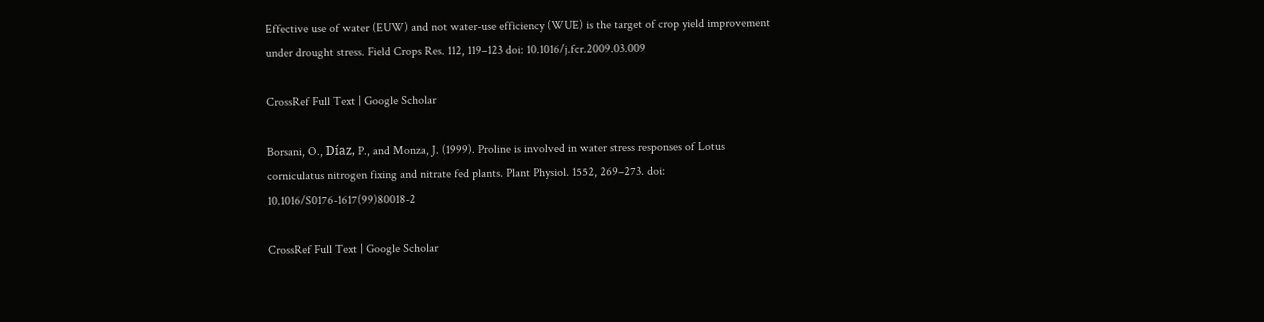Effective use of water (EUW) and not water-use efficiency (WUE) is the target of crop yield improvement under drought stress. Field Crops Res. 112, 119–123 doi: 10.1016/j.fcr.2009.03.009

CrossRef Full Text | Google Scholar

Borsani, O., Díaz, P., and Monza, J. (1999). Proline is involved in water stress responses of Lotus corniculatus nitrogen fixing and nitrate fed plants. Plant Physiol. 1552, 269–273. doi: 10.1016/S0176-1617(99)80018-2

CrossRef Full Text | Google Scholar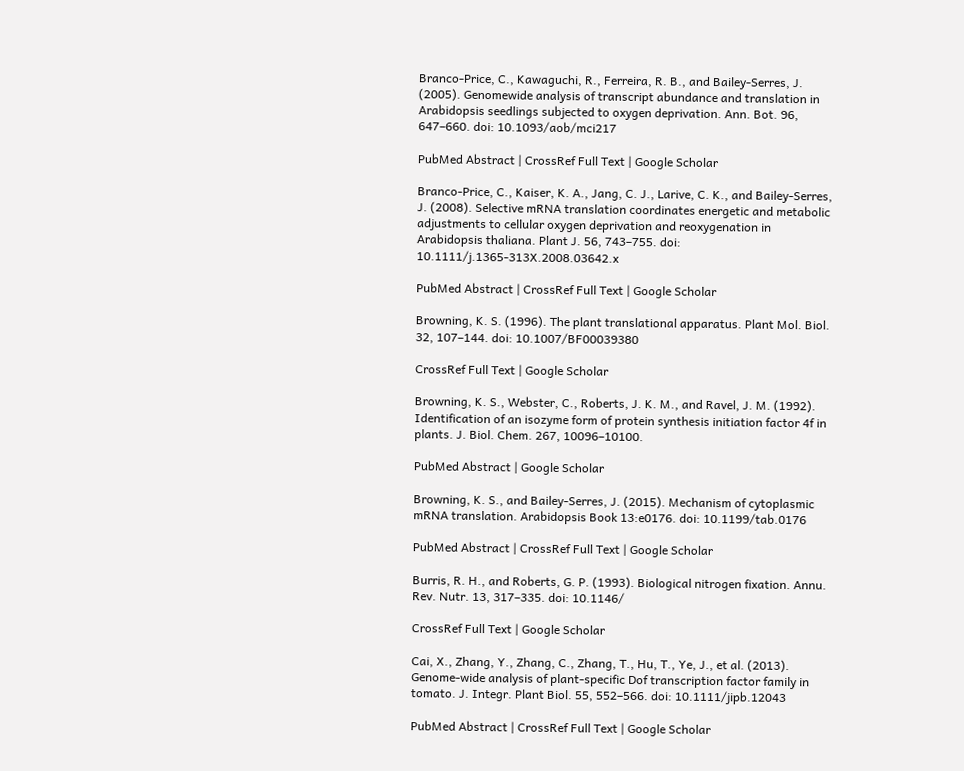Branco-Price, C., Kawaguchi, R., Ferreira, R. B., and Bailey-Serres, J. (2005). Genomewide analysis of transcript abundance and translation in Arabidopsis seedlings subjected to oxygen deprivation. Ann. Bot. 96, 647–660. doi: 10.1093/aob/mci217

PubMed Abstract | CrossRef Full Text | Google Scholar

Branco-Price, C., Kaiser, K. A., Jang, C. J., Larive, C. K., and Bailey-Serres, J. (2008). Selective mRNA translation coordinates energetic and metabolic adjustments to cellular oxygen deprivation and reoxygenation in Arabidopsis thaliana. Plant J. 56, 743–755. doi: 10.1111/j.1365-313X.2008.03642.x

PubMed Abstract | CrossRef Full Text | Google Scholar

Browning, K. S. (1996). The plant translational apparatus. Plant Mol. Biol. 32, 107–144. doi: 10.1007/BF00039380

CrossRef Full Text | Google Scholar

Browning, K. S., Webster, C., Roberts, J. K. M., and Ravel, J. M. (1992). Identification of an isozyme form of protein synthesis initiation factor 4f in plants. J. Biol. Chem. 267, 10096–10100.

PubMed Abstract | Google Scholar

Browning, K. S., and Bailey-Serres, J. (2015). Mechanism of cytoplasmic mRNA translation. Arabidopsis Book 13:e0176. doi: 10.1199/tab.0176

PubMed Abstract | CrossRef Full Text | Google Scholar

Burris, R. H., and Roberts, G. P. (1993). Biological nitrogen fixation. Annu. Rev. Nutr. 13, 317–335. doi: 10.1146/

CrossRef Full Text | Google Scholar

Cai, X., Zhang, Y., Zhang, C., Zhang, T., Hu, T., Ye, J., et al. (2013). Genome-wide analysis of plant-specific Dof transcription factor family in tomato. J. Integr. Plant Biol. 55, 552–566. doi: 10.1111/jipb.12043

PubMed Abstract | CrossRef Full Text | Google Scholar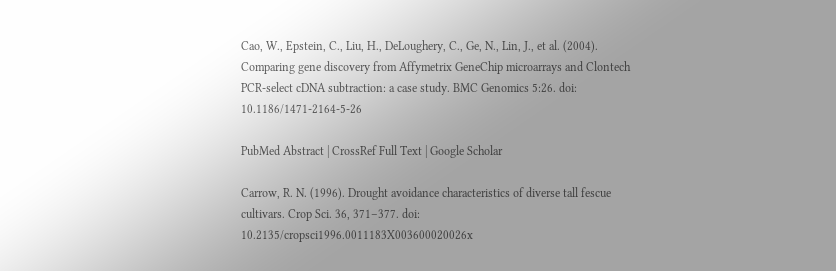Cao, W., Epstein, C., Liu, H., DeLoughery, C., Ge, N., Lin, J., et al. (2004). Comparing gene discovery from Affymetrix GeneChip microarrays and Clontech PCR-select cDNA subtraction: a case study. BMC Genomics 5:26. doi: 10.1186/1471-2164-5-26

PubMed Abstract | CrossRef Full Text | Google Scholar

Carrow, R. N. (1996). Drought avoidance characteristics of diverse tall fescue cultivars. Crop Sci. 36, 371–377. doi: 10.2135/cropsci1996.0011183X003600020026x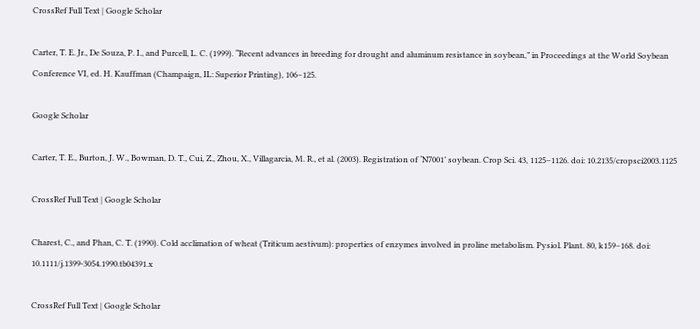CrossRef Full Text | Google Scholar

Carter, T. E. Jr., De Souza, P. I., and Purcell, L. C. (1999). “Recent advances in breeding for drought and aluminum resistance in soybean,” in Proceedings at the World Soybean Conference VI, ed. H. Kauffman (Champaign, IL: Superior Printing), 106–125.

Google Scholar

Carter, T. E., Burton, J. W., Bowman, D. T., Cui, Z., Zhou, X., Villagarcia, M. R., et al. (2003). Registration of ‘N7001’ soybean. Crop Sci. 43, 1125–1126. doi: 10.2135/cropsci2003.1125

CrossRef Full Text | Google Scholar

Charest, C., and Phan, C. T. (1990). Cold acclimation of wheat (Triticum aestivum): properties of enzymes involved in proline metabolism. Pysiol. Plant. 80, k159–168. doi: 10.1111/j.1399-3054.1990.tb04391.x

CrossRef Full Text | Google Scholar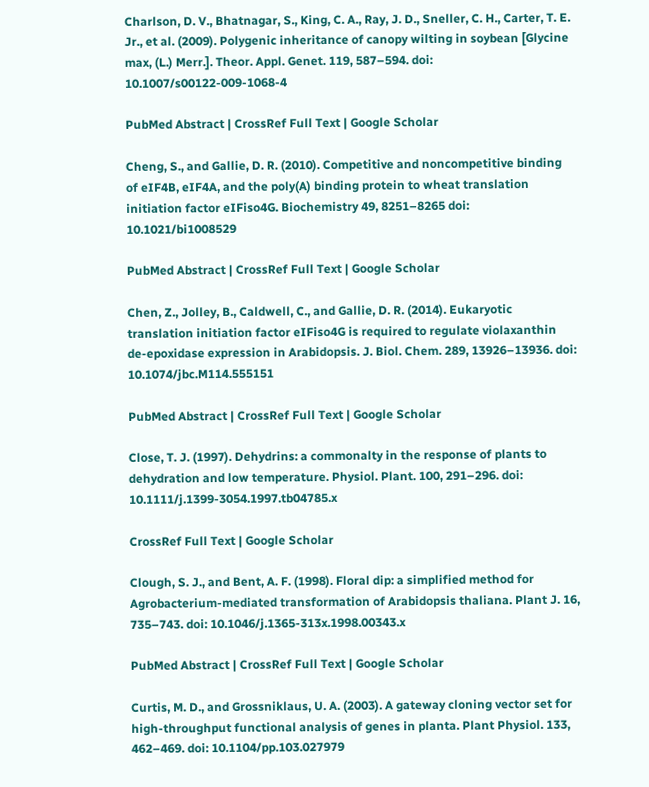Charlson, D. V., Bhatnagar, S., King, C. A., Ray, J. D., Sneller, C. H., Carter, T. E. Jr., et al. (2009). Polygenic inheritance of canopy wilting in soybean [Glycine max, (L.) Merr.]. Theor. Appl. Genet. 119, 587–594. doi: 10.1007/s00122-009-1068-4

PubMed Abstract | CrossRef Full Text | Google Scholar

Cheng, S., and Gallie, D. R. (2010). Competitive and noncompetitive binding of eIF4B, eIF4A, and the poly(A) binding protein to wheat translation initiation factor eIFiso4G. Biochemistry 49, 8251–8265 doi: 10.1021/bi1008529

PubMed Abstract | CrossRef Full Text | Google Scholar

Chen, Z., Jolley, B., Caldwell, C., and Gallie, D. R. (2014). Eukaryotic translation initiation factor eIFiso4G is required to regulate violaxanthin de-epoxidase expression in Arabidopsis. J. Biol. Chem. 289, 13926–13936. doi: 10.1074/jbc.M114.555151

PubMed Abstract | CrossRef Full Text | Google Scholar

Close, T. J. (1997). Dehydrins: a commonalty in the response of plants to dehydration and low temperature. Physiol. Plant. 100, 291–296. doi: 10.1111/j.1399-3054.1997.tb04785.x

CrossRef Full Text | Google Scholar

Clough, S. J., and Bent, A. F. (1998). Floral dip: a simplified method for Agrobacterium-mediated transformation of Arabidopsis thaliana. Plant J. 16, 735–743. doi: 10.1046/j.1365-313x.1998.00343.x

PubMed Abstract | CrossRef Full Text | Google Scholar

Curtis, M. D., and Grossniklaus, U. A. (2003). A gateway cloning vector set for high-throughput functional analysis of genes in planta. Plant Physiol. 133, 462–469. doi: 10.1104/pp.103.027979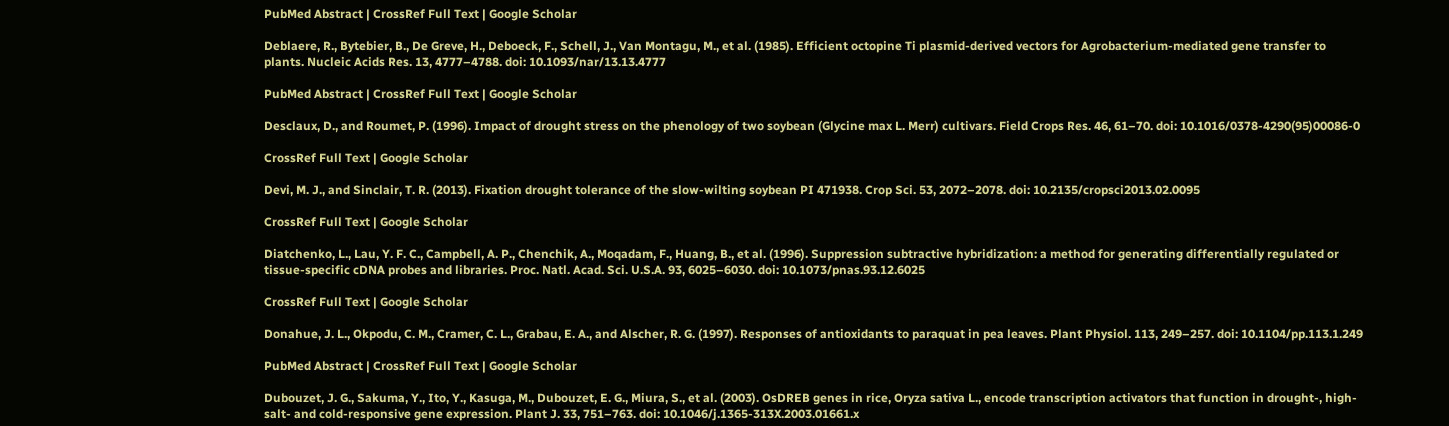PubMed Abstract | CrossRef Full Text | Google Scholar

Deblaere, R., Bytebier, B., De Greve, H., Deboeck, F., Schell, J., Van Montagu, M., et al. (1985). Efficient octopine Ti plasmid-derived vectors for Agrobacterium-mediated gene transfer to plants. Nucleic Acids Res. 13, 4777–4788. doi: 10.1093/nar/13.13.4777

PubMed Abstract | CrossRef Full Text | Google Scholar

Desclaux, D., and Roumet, P. (1996). Impact of drought stress on the phenology of two soybean (Glycine max L. Merr) cultivars. Field Crops Res. 46, 61–70. doi: 10.1016/0378-4290(95)00086-0

CrossRef Full Text | Google Scholar

Devi, M. J., and Sinclair, T. R. (2013). Fixation drought tolerance of the slow-wilting soybean PI 471938. Crop Sci. 53, 2072–2078. doi: 10.2135/cropsci2013.02.0095

CrossRef Full Text | Google Scholar

Diatchenko, L., Lau, Y. F. C., Campbell, A. P., Chenchik, A., Moqadam, F., Huang, B., et al. (1996). Suppression subtractive hybridization: a method for generating differentially regulated or tissue-specific cDNA probes and libraries. Proc. Natl. Acad. Sci. U.S.A. 93, 6025–6030. doi: 10.1073/pnas.93.12.6025

CrossRef Full Text | Google Scholar

Donahue, J. L., Okpodu, C. M., Cramer, C. L., Grabau, E. A., and Alscher, R. G. (1997). Responses of antioxidants to paraquat in pea leaves. Plant Physiol. 113, 249–257. doi: 10.1104/pp.113.1.249

PubMed Abstract | CrossRef Full Text | Google Scholar

Dubouzet, J. G., Sakuma, Y., Ito, Y., Kasuga, M., Dubouzet, E. G., Miura, S., et al. (2003). OsDREB genes in rice, Oryza sativa L., encode transcription activators that function in drought-, high-salt- and cold-responsive gene expression. Plant J. 33, 751–763. doi: 10.1046/j.1365-313X.2003.01661.x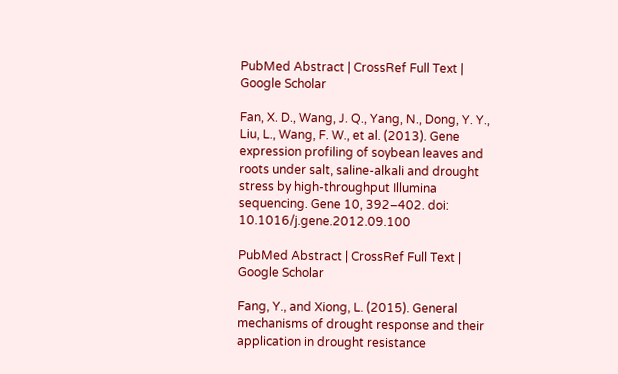PubMed Abstract | CrossRef Full Text | Google Scholar

Fan, X. D., Wang, J. Q., Yang, N., Dong, Y. Y., Liu, L., Wang, F. W., et al. (2013). Gene expression profiling of soybean leaves and roots under salt, saline-alkali and drought stress by high-throughput Illumina sequencing. Gene 10, 392–402. doi: 10.1016/j.gene.2012.09.100

PubMed Abstract | CrossRef Full Text | Google Scholar

Fang, Y., and Xiong, L. (2015). General mechanisms of drought response and their application in drought resistance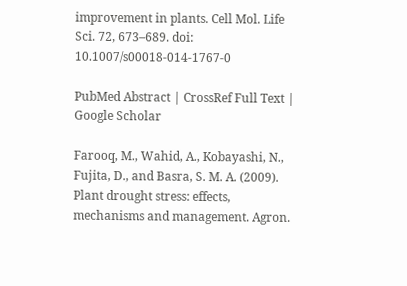improvement in plants. Cell Mol. Life Sci. 72, 673–689. doi: 10.1007/s00018-014-1767-0

PubMed Abstract | CrossRef Full Text | Google Scholar

Farooq, M., Wahid, A., Kobayashi, N., Fujita, D., and Basra, S. M. A. (2009). Plant drought stress: effects, mechanisms and management. Agron.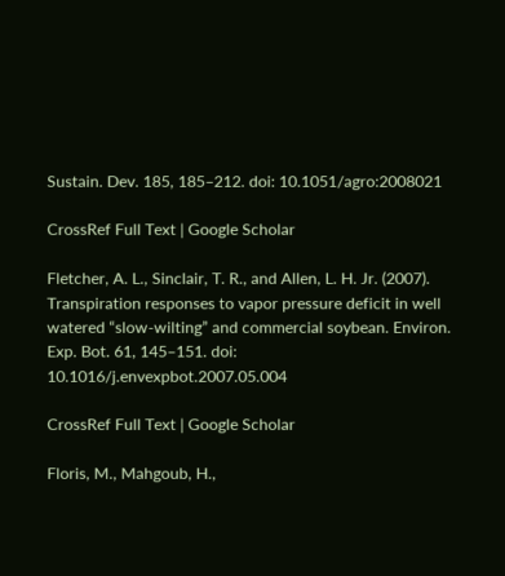Sustain. Dev. 185, 185–212. doi: 10.1051/agro:2008021

CrossRef Full Text | Google Scholar

Fletcher, A. L., Sinclair, T. R., and Allen, L. H. Jr. (2007). Transpiration responses to vapor pressure deficit in well watered “slow-wilting” and commercial soybean. Environ. Exp. Bot. 61, 145–151. doi: 10.1016/j.envexpbot.2007.05.004

CrossRef Full Text | Google Scholar

Floris, M., Mahgoub, H.,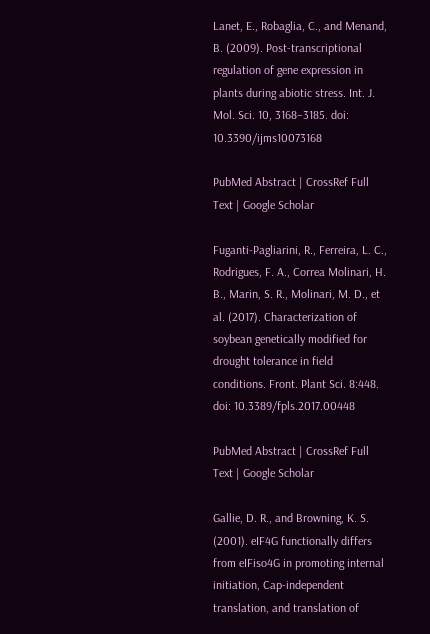Lanet, E., Robaglia, C., and Menand, B. (2009). Post-transcriptional regulation of gene expression in plants during abiotic stress. Int. J. Mol. Sci. 10, 3168–3185. doi: 10.3390/ijms10073168

PubMed Abstract | CrossRef Full Text | Google Scholar

Fuganti-Pagliarini, R., Ferreira, L. C., Rodrigues, F. A., Correa Molinari, H. B., Marin, S. R., Molinari, M. D., et al. (2017). Characterization of soybean genetically modified for drought tolerance in field conditions. Front. Plant Sci. 8:448. doi: 10.3389/fpls.2017.00448

PubMed Abstract | CrossRef Full Text | Google Scholar

Gallie, D. R., and Browning, K. S. (2001). eIF4G functionally differs from eIFiso4G in promoting internal initiation, Cap-independent translation, and translation of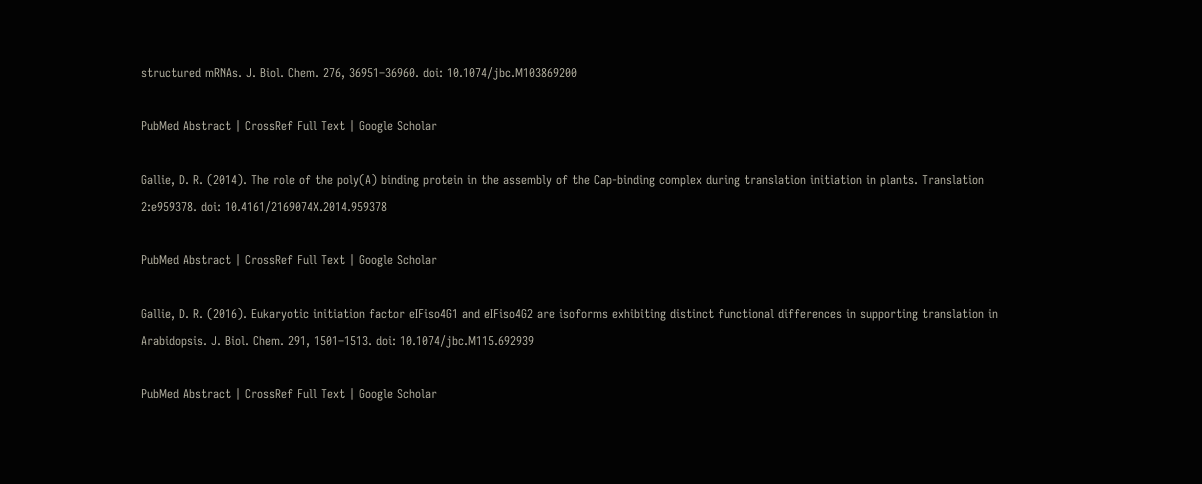structured mRNAs. J. Biol. Chem. 276, 36951–36960. doi: 10.1074/jbc.M103869200

PubMed Abstract | CrossRef Full Text | Google Scholar

Gallie, D. R. (2014). The role of the poly(A) binding protein in the assembly of the Cap-binding complex during translation initiation in plants. Translation 2:e959378. doi: 10.4161/2169074X.2014.959378

PubMed Abstract | CrossRef Full Text | Google Scholar

Gallie, D. R. (2016). Eukaryotic initiation factor eIFiso4G1 and eIFiso4G2 are isoforms exhibiting distinct functional differences in supporting translation in Arabidopsis. J. Biol. Chem. 291, 1501–1513. doi: 10.1074/jbc.M115.692939

PubMed Abstract | CrossRef Full Text | Google Scholar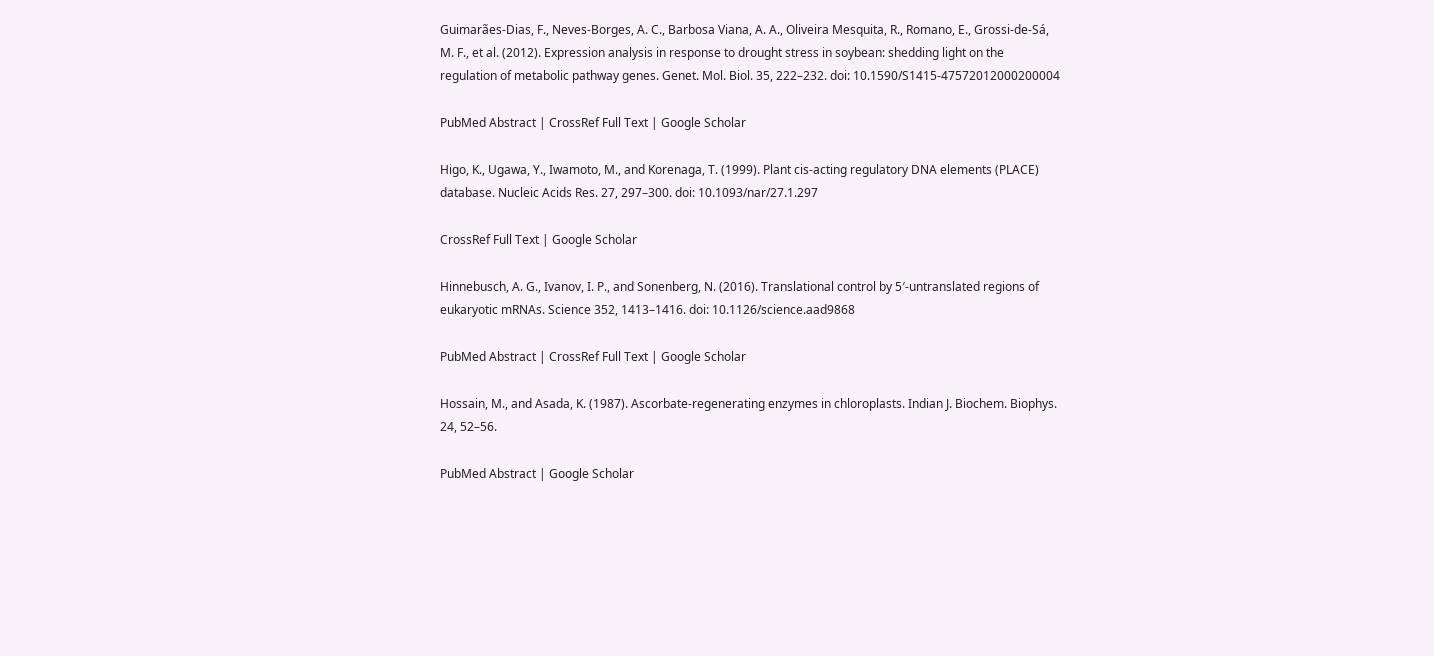Guimarães-Dias, F., Neves-Borges, A. C., Barbosa Viana, A. A., Oliveira Mesquita, R., Romano, E., Grossi-de-Sá, M. F., et al. (2012). Expression analysis in response to drought stress in soybean: shedding light on the regulation of metabolic pathway genes. Genet. Mol. Biol. 35, 222–232. doi: 10.1590/S1415-47572012000200004

PubMed Abstract | CrossRef Full Text | Google Scholar

Higo, K., Ugawa, Y., Iwamoto, M., and Korenaga, T. (1999). Plant cis-acting regulatory DNA elements (PLACE) database. Nucleic Acids Res. 27, 297–300. doi: 10.1093/nar/27.1.297

CrossRef Full Text | Google Scholar

Hinnebusch, A. G., Ivanov, I. P., and Sonenberg, N. (2016). Translational control by 5′-untranslated regions of eukaryotic mRNAs. Science 352, 1413–1416. doi: 10.1126/science.aad9868

PubMed Abstract | CrossRef Full Text | Google Scholar

Hossain, M., and Asada, K. (1987). Ascorbate-regenerating enzymes in chloroplasts. Indian J. Biochem. Biophys. 24, 52–56.

PubMed Abstract | Google Scholar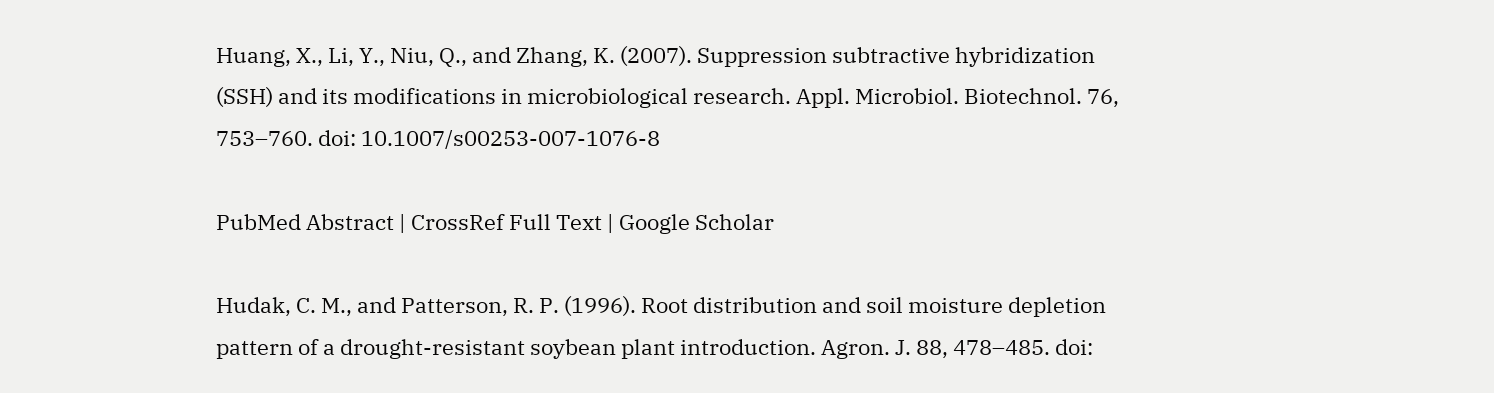Huang, X., Li, Y., Niu, Q., and Zhang, K. (2007). Suppression subtractive hybridization (SSH) and its modifications in microbiological research. Appl. Microbiol. Biotechnol. 76, 753–760. doi: 10.1007/s00253-007-1076-8

PubMed Abstract | CrossRef Full Text | Google Scholar

Hudak, C. M., and Patterson, R. P. (1996). Root distribution and soil moisture depletion pattern of a drought-resistant soybean plant introduction. Agron. J. 88, 478–485. doi: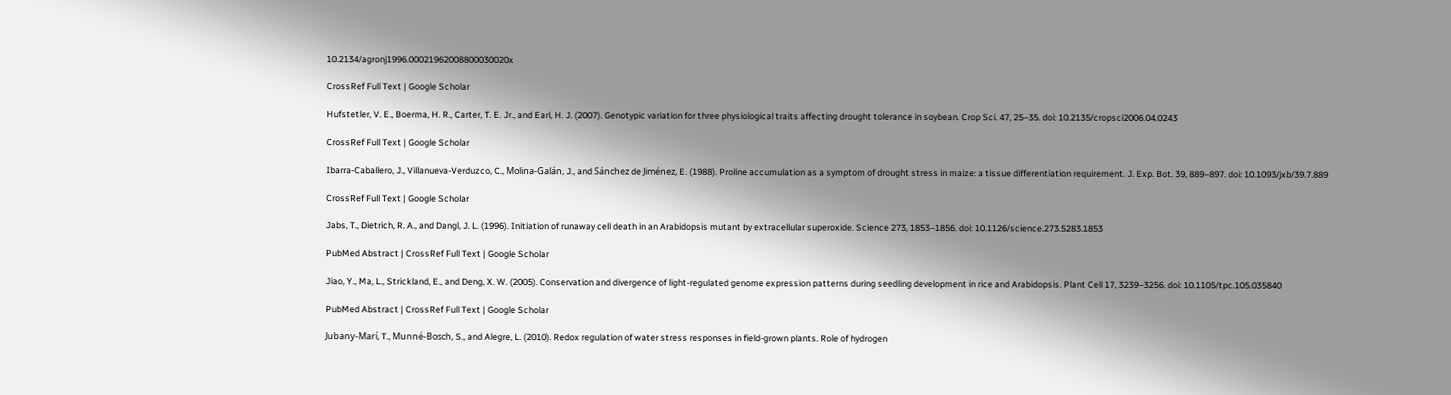10.2134/agronj1996.00021962008800030020x

CrossRef Full Text | Google Scholar

Hufstetler, V. E., Boerma, H. R., Carter, T. E. Jr., and Earl, H. J. (2007). Genotypic variation for three physiological traits affecting drought tolerance in soybean. Crop Sci. 47, 25–35. doi: 10.2135/cropsci2006.04.0243

CrossRef Full Text | Google Scholar

Ibarra-Caballero, J., Villanueva-Verduzco, C., Molina-Galán, J., and Sánchez de Jiménez, E. (1988). Proline accumulation as a symptom of drought stress in maize: a tissue differentiation requirement. J. Exp. Bot. 39, 889–897. doi: 10.1093/jxb/39.7.889

CrossRef Full Text | Google Scholar

Jabs, T., Dietrich, R. A., and Dangl, J. L. (1996). Initiation of runaway cell death in an Arabidopsis mutant by extracellular superoxide. Science 273, 1853–1856. doi: 10.1126/science.273.5283.1853

PubMed Abstract | CrossRef Full Text | Google Scholar

Jiao, Y., Ma, L., Strickland, E., and Deng, X. W. (2005). Conservation and divergence of light-regulated genome expression patterns during seedling development in rice and Arabidopsis. Plant Cell 17, 3239–3256. doi: 10.1105/tpc.105.035840

PubMed Abstract | CrossRef Full Text | Google Scholar

Jubany-Marí, T., Munné-Bosch, S., and Alegre, L. (2010). Redox regulation of water stress responses in field-grown plants. Role of hydrogen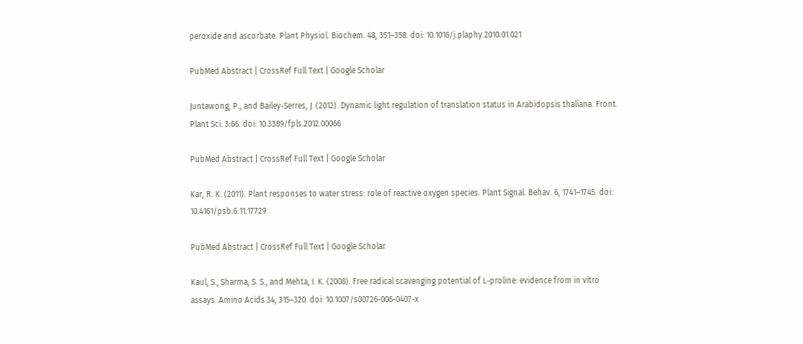peroxide and ascorbate. Plant Physiol. Biochem. 48, 351–358. doi: 10.1016/j.plaphy.2010.01.021

PubMed Abstract | CrossRef Full Text | Google Scholar

Juntawong, P., and Bailey-Serres, J. (2012). Dynamic light regulation of translation status in Arabidopsis thaliana. Front. Plant Sci. 3:66. doi: 10.3389/fpls.2012.00066

PubMed Abstract | CrossRef Full Text | Google Scholar

Kar, R. K. (2011). Plant responses to water stress: role of reactive oxygen species. Plant Signal. Behav. 6, 1741–1745. doi: 10.4161/psb.6.11.17729

PubMed Abstract | CrossRef Full Text | Google Scholar

Kaul, S., Sharma, S. S., and Mehta, I. K. (2008). Free radical scavenging potential of L-proline: evidence from in vitro assays. Amino Acids 34, 315–320. doi: 10.1007/s00726-006-0407-x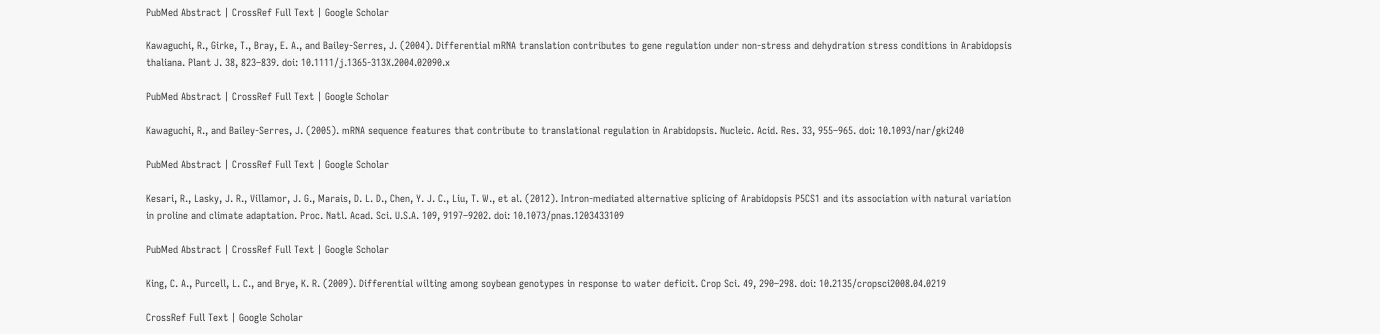PubMed Abstract | CrossRef Full Text | Google Scholar

Kawaguchi, R., Girke, T., Bray, E. A., and Bailey-Serres, J. (2004). Differential mRNA translation contributes to gene regulation under non-stress and dehydration stress conditions in Arabidopsis thaliana. Plant J. 38, 823–839. doi: 10.1111/j.1365-313X.2004.02090.x

PubMed Abstract | CrossRef Full Text | Google Scholar

Kawaguchi, R., and Bailey-Serres, J. (2005). mRNA sequence features that contribute to translational regulation in Arabidopsis. Nucleic. Acid. Res. 33, 955–965. doi: 10.1093/nar/gki240

PubMed Abstract | CrossRef Full Text | Google Scholar

Kesari, R., Lasky, J. R., Villamor, J. G., Marais, D. L. D., Chen, Y. J. C., Liu, T. W., et al. (2012). Intron-mediated alternative splicing of Arabidopsis P5CS1 and its association with natural variation in proline and climate adaptation. Proc. Natl. Acad. Sci. U.S.A. 109, 9197–9202. doi: 10.1073/pnas.1203433109

PubMed Abstract | CrossRef Full Text | Google Scholar

King, C. A., Purcell, L. C., and Brye, K. R. (2009). Differential wilting among soybean genotypes in response to water deficit. Crop Sci. 49, 290–298. doi: 10.2135/cropsci2008.04.0219

CrossRef Full Text | Google Scholar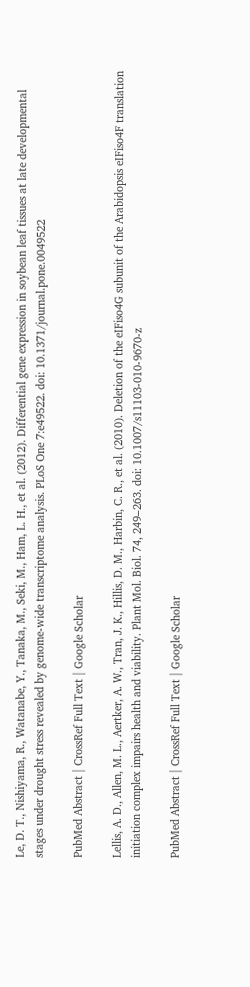Le, D. T., Nishiyama, R., Watanabe, Y., Tanaka, M., Seki, M., Ham, L. H., et al. (2012). Differential gene expression in soybean leaf tissues at late developmental stages under drought stress revealed by genome-wide transcriptome analysis. PLoS One 7:e49522. doi: 10.1371/journal.pone.0049522

PubMed Abstract | CrossRef Full Text | Google Scholar

Lellis, A. D., Allen, M. L., Aertker, A. W., Tran, J. K., Hillis, D. M., Harbin, C. R., et al. (2010). Deletion of the eIFiso4G subunit of the Arabidopsis eIFiso4F translation initiation complex impairs health and viability. Plant Mol. Biol. 74, 249–263. doi: 10.1007/s11103-010-9670-z

PubMed Abstract | CrossRef Full Text | Google Scholar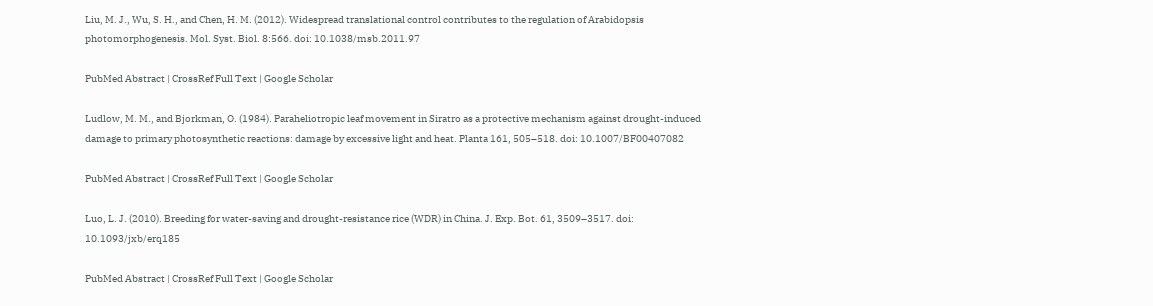Liu, M. J., Wu, S. H., and Chen, H. M. (2012). Widespread translational control contributes to the regulation of Arabidopsis photomorphogenesis. Mol. Syst. Biol. 8:566. doi: 10.1038/msb.2011.97

PubMed Abstract | CrossRef Full Text | Google Scholar

Ludlow, M. M., and Bjorkman, O. (1984). Paraheliotropic leaf movement in Siratro as a protective mechanism against drought-induced damage to primary photosynthetic reactions: damage by excessive light and heat. Planta 161, 505–518. doi: 10.1007/BF00407082

PubMed Abstract | CrossRef Full Text | Google Scholar

Luo, L. J. (2010). Breeding for water-saving and drought-resistance rice (WDR) in China. J. Exp. Bot. 61, 3509–3517. doi: 10.1093/jxb/erq185

PubMed Abstract | CrossRef Full Text | Google Scholar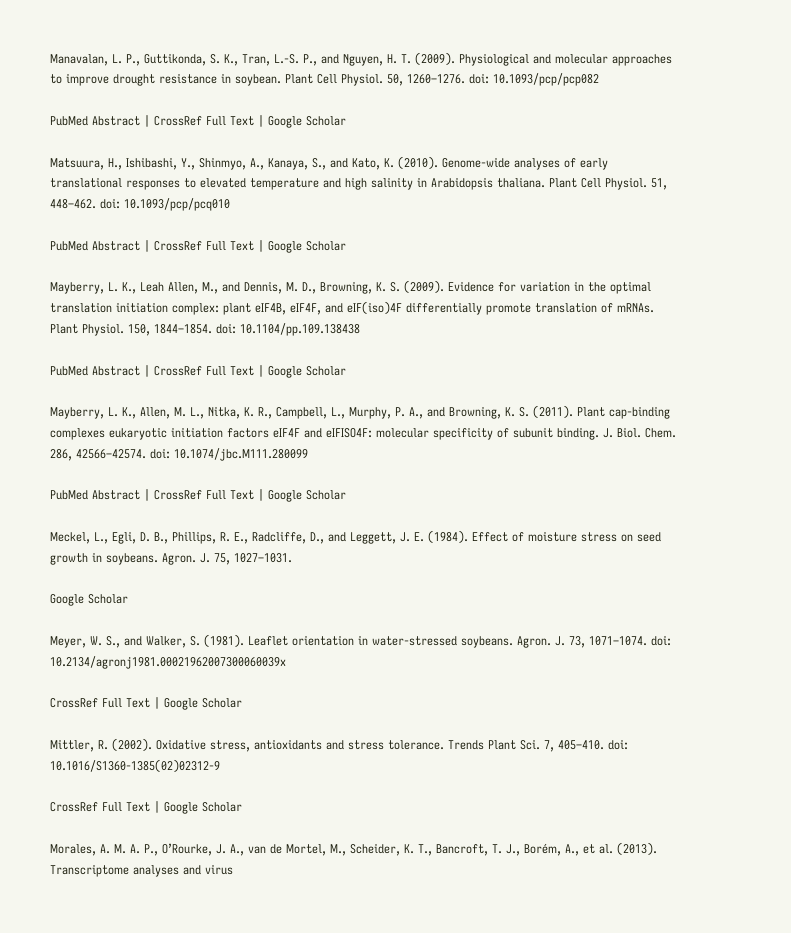Manavalan, L. P., Guttikonda, S. K., Tran, L.-S. P., and Nguyen, H. T. (2009). Physiological and molecular approaches to improve drought resistance in soybean. Plant Cell Physiol. 50, 1260–1276. doi: 10.1093/pcp/pcp082

PubMed Abstract | CrossRef Full Text | Google Scholar

Matsuura, H., Ishibashi, Y., Shinmyo, A., Kanaya, S., and Kato, K. (2010). Genome-wide analyses of early translational responses to elevated temperature and high salinity in Arabidopsis thaliana. Plant Cell Physiol. 51, 448–462. doi: 10.1093/pcp/pcq010

PubMed Abstract | CrossRef Full Text | Google Scholar

Mayberry, L. K., Leah Allen, M., and Dennis, M. D., Browning, K. S. (2009). Evidence for variation in the optimal translation initiation complex: plant eIF4B, eIF4F, and eIF(iso)4F differentially promote translation of mRNAs. Plant Physiol. 150, 1844–1854. doi: 10.1104/pp.109.138438

PubMed Abstract | CrossRef Full Text | Google Scholar

Mayberry, L. K., Allen, M. L., Nitka, K. R., Campbell, L., Murphy, P. A., and Browning, K. S. (2011). Plant cap-binding complexes eukaryotic initiation factors eIF4F and eIFISO4F: molecular specificity of subunit binding. J. Biol. Chem. 286, 42566–42574. doi: 10.1074/jbc.M111.280099

PubMed Abstract | CrossRef Full Text | Google Scholar

Meckel, L., Egli, D. B., Phillips, R. E., Radcliffe, D., and Leggett, J. E. (1984). Effect of moisture stress on seed growth in soybeans. Agron. J. 75, 1027–1031.

Google Scholar

Meyer, W. S., and Walker, S. (1981). Leaflet orientation in water-stressed soybeans. Agron. J. 73, 1071–1074. doi: 10.2134/agronj1981.00021962007300060039x

CrossRef Full Text | Google Scholar

Mittler, R. (2002). Oxidative stress, antioxidants and stress tolerance. Trends Plant Sci. 7, 405–410. doi: 10.1016/S1360-1385(02)02312-9

CrossRef Full Text | Google Scholar

Morales, A. M. A. P., O’Rourke, J. A., van de Mortel, M., Scheider, K. T., Bancroft, T. J., Borém, A., et al. (2013). Transcriptome analyses and virus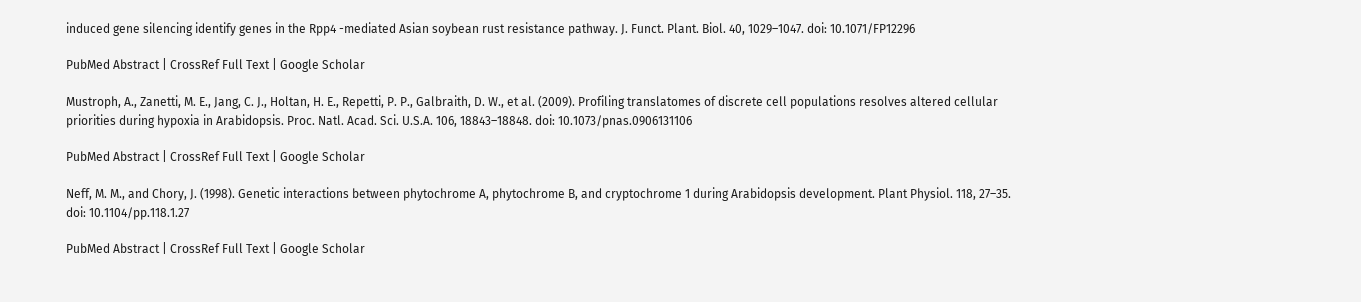induced gene silencing identify genes in the Rpp4 -mediated Asian soybean rust resistance pathway. J. Funct. Plant. Biol. 40, 1029–1047. doi: 10.1071/FP12296

PubMed Abstract | CrossRef Full Text | Google Scholar

Mustroph, A., Zanetti, M. E., Jang, C. J., Holtan, H. E., Repetti, P. P., Galbraith, D. W., et al. (2009). Profiling translatomes of discrete cell populations resolves altered cellular priorities during hypoxia in Arabidopsis. Proc. Natl. Acad. Sci. U.S.A. 106, 18843–18848. doi: 10.1073/pnas.0906131106

PubMed Abstract | CrossRef Full Text | Google Scholar

Neff, M. M., and Chory, J. (1998). Genetic interactions between phytochrome A, phytochrome B, and cryptochrome 1 during Arabidopsis development. Plant Physiol. 118, 27–35. doi: 10.1104/pp.118.1.27

PubMed Abstract | CrossRef Full Text | Google Scholar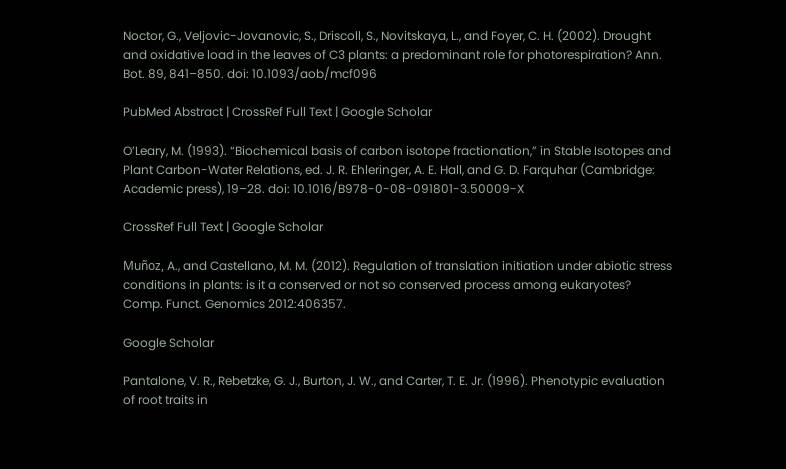Noctor, G., Veljovic-Jovanovic, S., Driscoll, S., Novitskaya, L., and Foyer, C. H. (2002). Drought and oxidative load in the leaves of C3 plants: a predominant role for photorespiration? Ann. Bot. 89, 841–850. doi: 10.1093/aob/mcf096

PubMed Abstract | CrossRef Full Text | Google Scholar

O’Leary, M. (1993). “Biochemical basis of carbon isotope fractionation,” in Stable Isotopes and Plant Carbon-Water Relations, ed. J. R. Ehleringer, A. E. Hall, and G. D. Farquhar (Cambridge: Academic press), 19–28. doi: 10.1016/B978-0-08-091801-3.50009-X

CrossRef Full Text | Google Scholar

Muñoz, A., and Castellano, M. M. (2012). Regulation of translation initiation under abiotic stress conditions in plants: is it a conserved or not so conserved process among eukaryotes? Comp. Funct. Genomics 2012:406357.

Google Scholar

Pantalone, V. R., Rebetzke, G. J., Burton, J. W., and Carter, T. E. Jr. (1996). Phenotypic evaluation of root traits in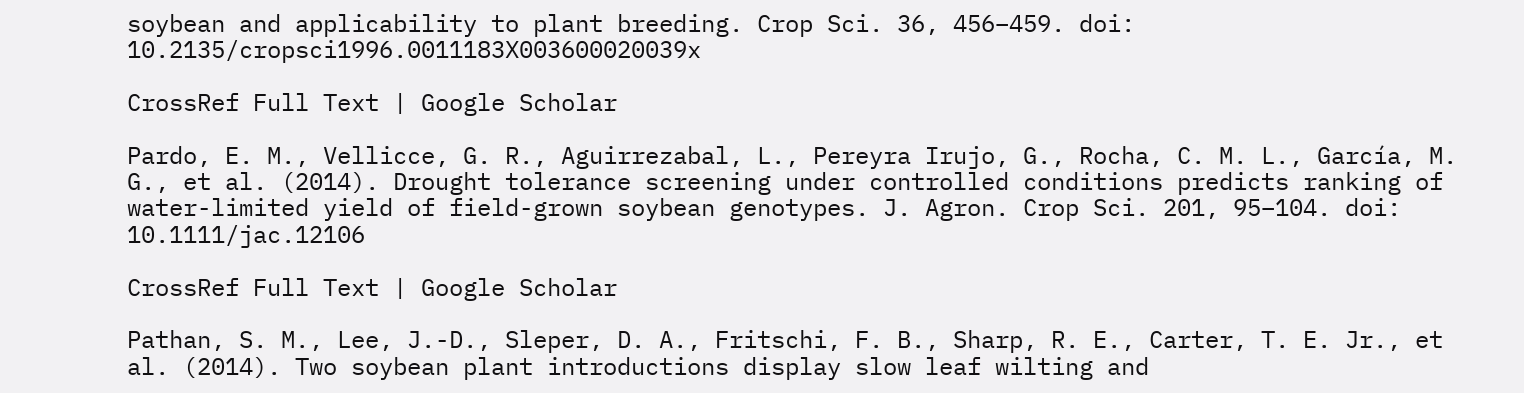soybean and applicability to plant breeding. Crop Sci. 36, 456–459. doi: 10.2135/cropsci1996.0011183X003600020039x

CrossRef Full Text | Google Scholar

Pardo, E. M., Vellicce, G. R., Aguirrezabal, L., Pereyra Irujo, G., Rocha, C. M. L., García, M. G., et al. (2014). Drought tolerance screening under controlled conditions predicts ranking of water-limited yield of field-grown soybean genotypes. J. Agron. Crop Sci. 201, 95–104. doi: 10.1111/jac.12106

CrossRef Full Text | Google Scholar

Pathan, S. M., Lee, J.-D., Sleper, D. A., Fritschi, F. B., Sharp, R. E., Carter, T. E. Jr., et al. (2014). Two soybean plant introductions display slow leaf wilting and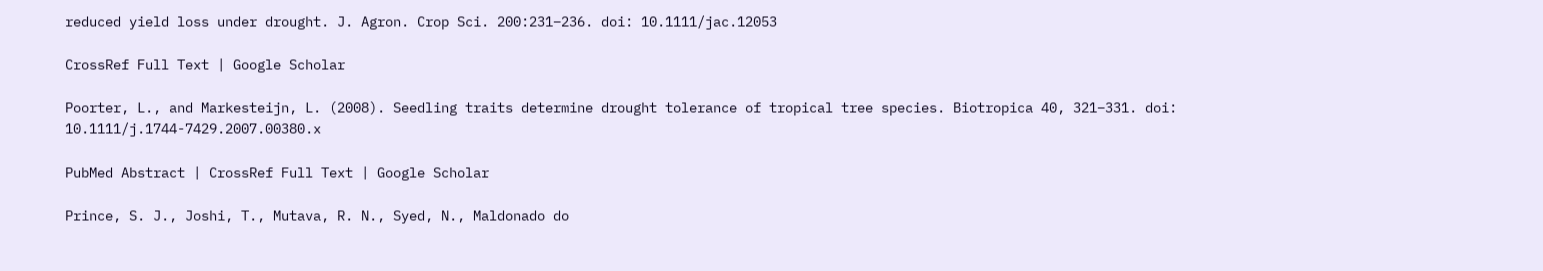reduced yield loss under drought. J. Agron. Crop Sci. 200:231–236. doi: 10.1111/jac.12053

CrossRef Full Text | Google Scholar

Poorter, L., and Markesteijn, L. (2008). Seedling traits determine drought tolerance of tropical tree species. Biotropica 40, 321–331. doi: 10.1111/j.1744-7429.2007.00380.x

PubMed Abstract | CrossRef Full Text | Google Scholar

Prince, S. J., Joshi, T., Mutava, R. N., Syed, N., Maldonado do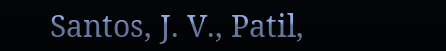Santos, J. V., Patil,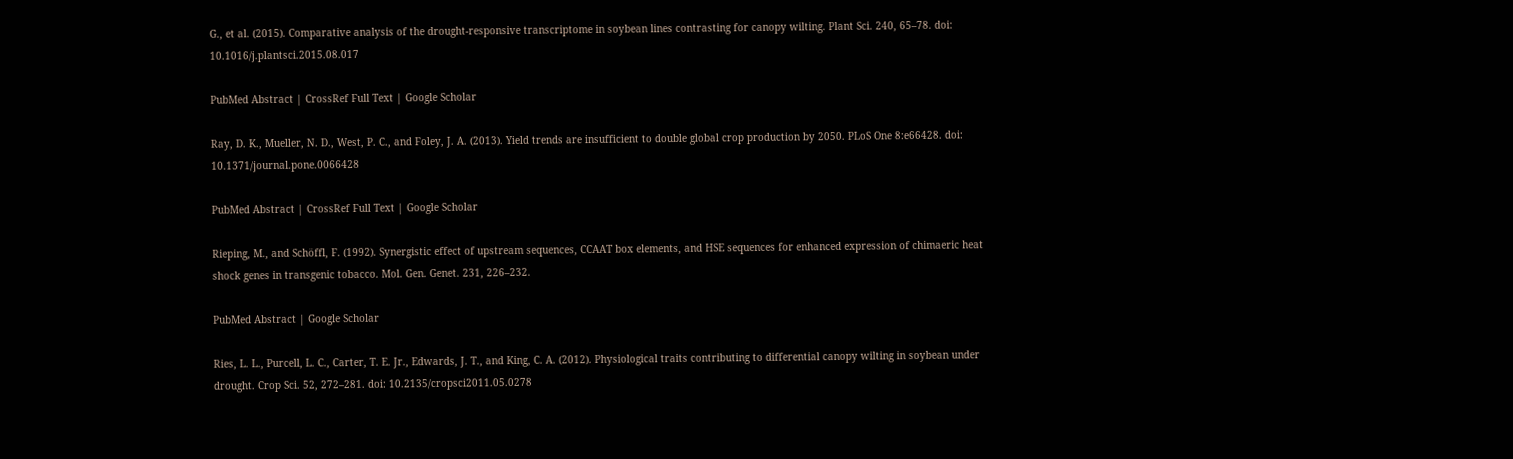G., et al. (2015). Comparative analysis of the drought-responsive transcriptome in soybean lines contrasting for canopy wilting. Plant Sci. 240, 65–78. doi: 10.1016/j.plantsci.2015.08.017

PubMed Abstract | CrossRef Full Text | Google Scholar

Ray, D. K., Mueller, N. D., West, P. C., and Foley, J. A. (2013). Yield trends are insufficient to double global crop production by 2050. PLoS One 8:e66428. doi: 10.1371/journal.pone.0066428

PubMed Abstract | CrossRef Full Text | Google Scholar

Rieping, M., and Schöffl, F. (1992). Synergistic effect of upstream sequences, CCAAT box elements, and HSE sequences for enhanced expression of chimaeric heat shock genes in transgenic tobacco. Mol. Gen. Genet. 231, 226–232.

PubMed Abstract | Google Scholar

Ries, L. L., Purcell, L. C., Carter, T. E. Jr., Edwards, J. T., and King, C. A. (2012). Physiological traits contributing to differential canopy wilting in soybean under drought. Crop Sci. 52, 272–281. doi: 10.2135/cropsci2011.05.0278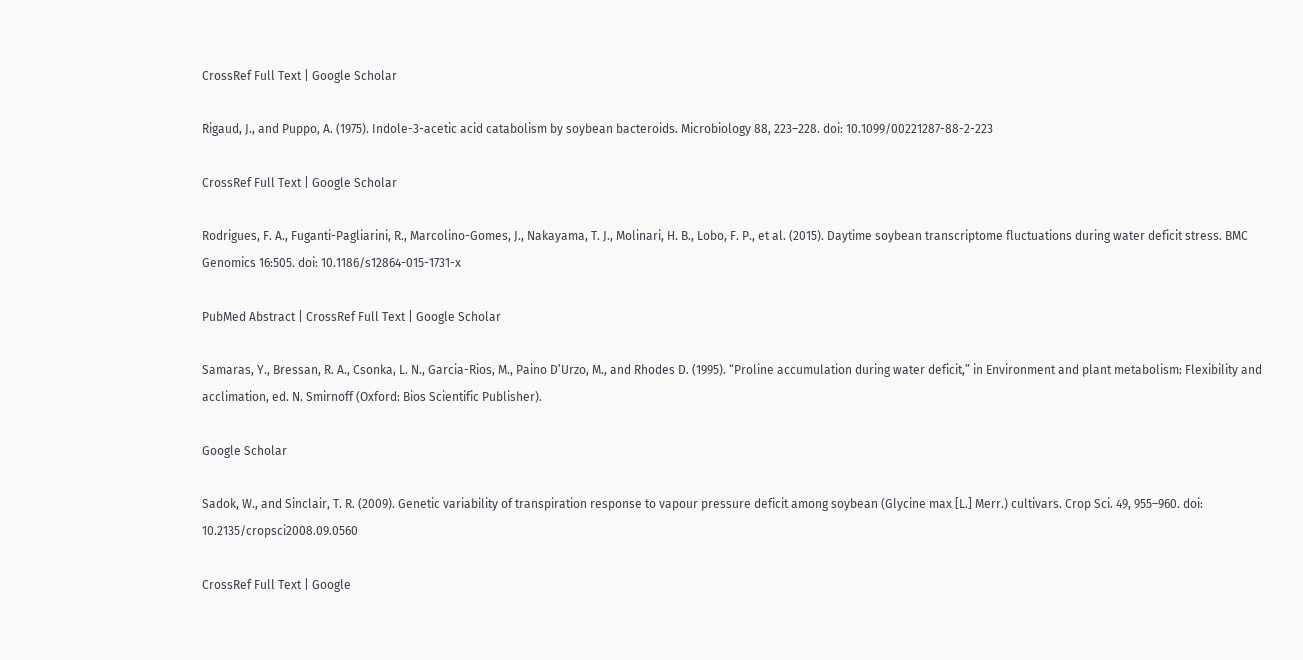CrossRef Full Text | Google Scholar

Rigaud, J., and Puppo, A. (1975). Indole-3-acetic acid catabolism by soybean bacteroids. Microbiology 88, 223–228. doi: 10.1099/00221287-88-2-223

CrossRef Full Text | Google Scholar

Rodrigues, F. A., Fuganti-Pagliarini, R., Marcolino-Gomes, J., Nakayama, T. J., Molinari, H. B., Lobo, F. P., et al. (2015). Daytime soybean transcriptome fluctuations during water deficit stress. BMC Genomics 16:505. doi: 10.1186/s12864-015-1731-x

PubMed Abstract | CrossRef Full Text | Google Scholar

Samaras, Y., Bressan, R. A., Csonka, L. N., Garcia-Rios, M., Paino D’Urzo, M., and Rhodes D. (1995). “Proline accumulation during water deficit,” in Environment and plant metabolism: Flexibility and acclimation, ed. N. Smirnoff (Oxford: Bios Scientific Publisher).

Google Scholar

Sadok, W., and Sinclair, T. R. (2009). Genetic variability of transpiration response to vapour pressure deficit among soybean (Glycine max [L.] Merr.) cultivars. Crop Sci. 49, 955–960. doi: 10.2135/cropsci2008.09.0560

CrossRef Full Text | Google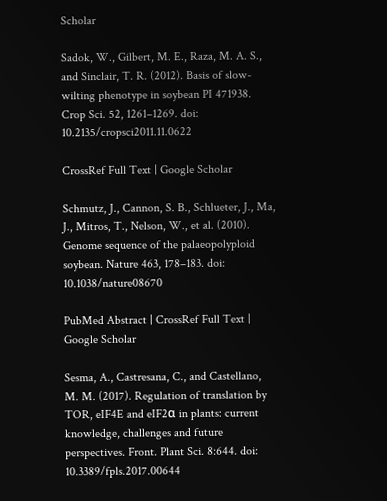Scholar

Sadok, W., Gilbert, M. E., Raza, M. A. S., and Sinclair, T. R. (2012). Basis of slow-wilting phenotype in soybean PI 471938. Crop Sci. 52, 1261–1269. doi: 10.2135/cropsci2011.11.0622

CrossRef Full Text | Google Scholar

Schmutz, J., Cannon, S. B., Schlueter, J., Ma, J., Mitros, T., Nelson, W., et al. (2010). Genome sequence of the palaeopolyploid soybean. Nature 463, 178–183. doi: 10.1038/nature08670

PubMed Abstract | CrossRef Full Text | Google Scholar

Sesma, A., Castresana, C., and Castellano, M. M. (2017). Regulation of translation by TOR, eIF4E and eIF2α in plants: current knowledge, challenges and future perspectives. Front. Plant Sci. 8:644. doi: 10.3389/fpls.2017.00644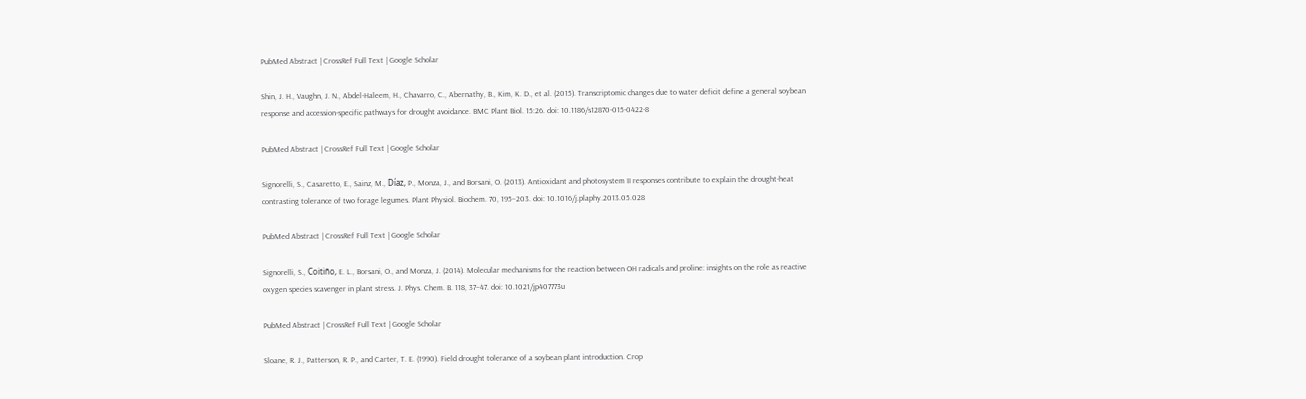PubMed Abstract | CrossRef Full Text | Google Scholar

Shin, J. H., Vaughn, J. N., Abdel-Haleem, H., Chavarro, C., Abernathy, B., Kim, K. D., et al. (2015). Transcriptomic changes due to water deficit define a general soybean response and accession-specific pathways for drought avoidance. BMC Plant Biol. 15:26. doi: 10.1186/s12870-015-0422-8

PubMed Abstract | CrossRef Full Text | Google Scholar

Signorelli, S., Casaretto, E., Sainz, M., Díaz, P., Monza, J., and Borsani, O. (2013). Antioxidant and photosystem II responses contribute to explain the drought-heat contrasting tolerance of two forage legumes. Plant Physiol. Biochem. 70, 195–203. doi: 10.1016/j.plaphy.2013.05.028

PubMed Abstract | CrossRef Full Text | Google Scholar

Signorelli, S., Coitiño, E. L., Borsani, O., and Monza, J. (2014). Molecular mechanisms for the reaction between OH radicals and proline: insights on the role as reactive oxygen species scavenger in plant stress. J. Phys. Chem. B. 118, 37–47. doi: 10.1021/jp407773u

PubMed Abstract | CrossRef Full Text | Google Scholar

Sloane, R. J., Patterson, R. P., and Carter, T. E. (1990). Field drought tolerance of a soybean plant introduction. Crop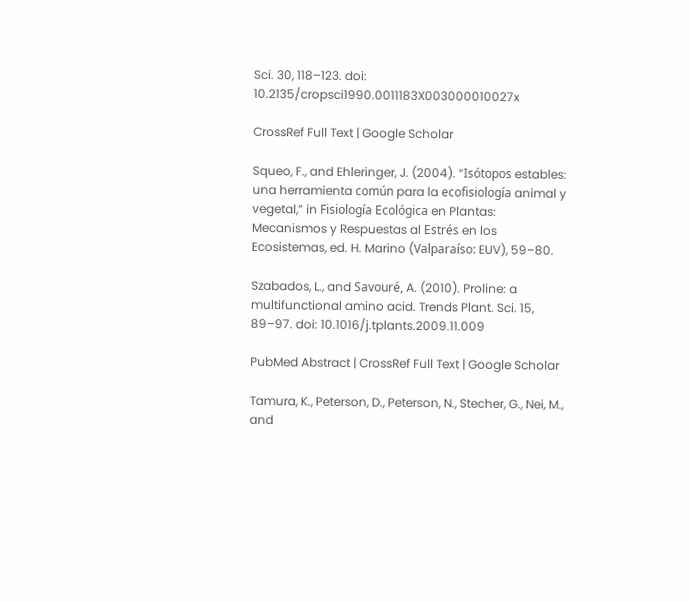Sci. 30, 118–123. doi: 10.2135/cropsci1990.0011183X003000010027x

CrossRef Full Text | Google Scholar

Squeo, F., and Ehleringer, J. (2004). “Isótopos estables: una herramienta común para la ecofisiología animal y vegetal,” in Fisiología Ecológica en Plantas: Mecanismos y Respuestas al Estrés en los Ecosistemas, ed. H. Marino (Valparaíso: EUV), 59–80.

Szabados, L., and Savouré, A. (2010). Proline: a multifunctional amino acid. Trends Plant. Sci. 15, 89–97. doi: 10.1016/j.tplants.2009.11.009

PubMed Abstract | CrossRef Full Text | Google Scholar

Tamura, K., Peterson, D., Peterson, N., Stecher, G., Nei, M., and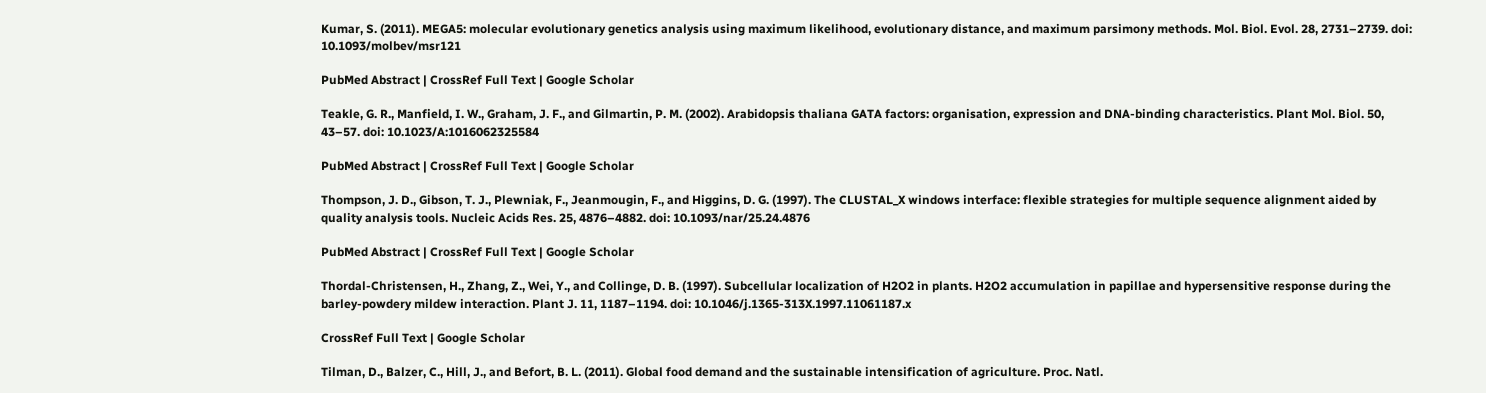Kumar, S. (2011). MEGA5: molecular evolutionary genetics analysis using maximum likelihood, evolutionary distance, and maximum parsimony methods. Mol. Biol. Evol. 28, 2731–2739. doi: 10.1093/molbev/msr121

PubMed Abstract | CrossRef Full Text | Google Scholar

Teakle, G. R., Manfield, I. W., Graham, J. F., and Gilmartin, P. M. (2002). Arabidopsis thaliana GATA factors: organisation, expression and DNA-binding characteristics. Plant Mol. Biol. 50, 43–57. doi: 10.1023/A:1016062325584

PubMed Abstract | CrossRef Full Text | Google Scholar

Thompson, J. D., Gibson, T. J., Plewniak, F., Jeanmougin, F., and Higgins, D. G. (1997). The CLUSTAL_X windows interface: flexible strategies for multiple sequence alignment aided by quality analysis tools. Nucleic Acids Res. 25, 4876–4882. doi: 10.1093/nar/25.24.4876

PubMed Abstract | CrossRef Full Text | Google Scholar

Thordal-Christensen, H., Zhang, Z., Wei, Y., and Collinge, D. B. (1997). Subcellular localization of H2O2 in plants. H2O2 accumulation in papillae and hypersensitive response during the barley-powdery mildew interaction. Plant J. 11, 1187–1194. doi: 10.1046/j.1365-313X.1997.11061187.x

CrossRef Full Text | Google Scholar

Tilman, D., Balzer, C., Hill, J., and Befort, B. L. (2011). Global food demand and the sustainable intensification of agriculture. Proc. Natl.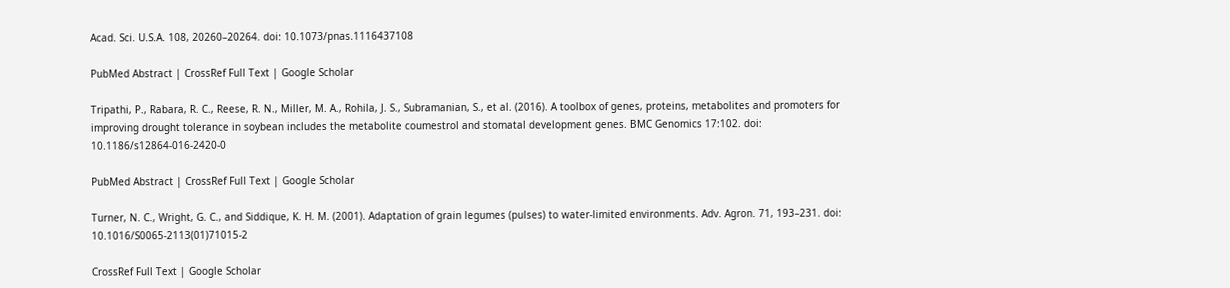Acad. Sci. U.S.A. 108, 20260–20264. doi: 10.1073/pnas.1116437108

PubMed Abstract | CrossRef Full Text | Google Scholar

Tripathi, P., Rabara, R. C., Reese, R. N., Miller, M. A., Rohila, J. S., Subramanian, S., et al. (2016). A toolbox of genes, proteins, metabolites and promoters for improving drought tolerance in soybean includes the metabolite coumestrol and stomatal development genes. BMC Genomics 17:102. doi: 10.1186/s12864-016-2420-0

PubMed Abstract | CrossRef Full Text | Google Scholar

Turner, N. C., Wright, G. C., and Siddique, K. H. M. (2001). Adaptation of grain legumes (pulses) to water-limited environments. Adv. Agron. 71, 193–231. doi: 10.1016/S0065-2113(01)71015-2

CrossRef Full Text | Google Scholar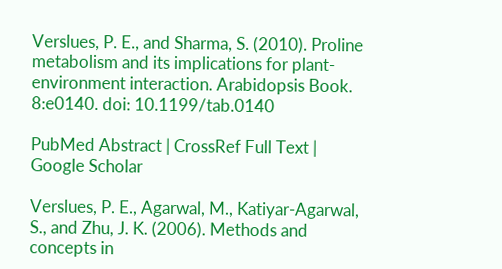Verslues, P. E., and Sharma, S. (2010). Proline metabolism and its implications for plant-environment interaction. Arabidopsis Book. 8:e0140. doi: 10.1199/tab.0140

PubMed Abstract | CrossRef Full Text | Google Scholar

Verslues, P. E., Agarwal, M., Katiyar-Agarwal, S., and Zhu, J. K. (2006). Methods and concepts in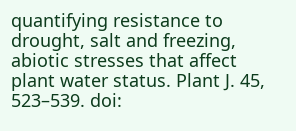quantifying resistance to drought, salt and freezing, abiotic stresses that affect plant water status. Plant J. 45, 523–539. doi: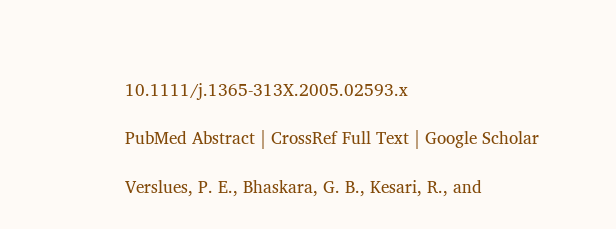10.1111/j.1365-313X.2005.02593.x

PubMed Abstract | CrossRef Full Text | Google Scholar

Verslues, P. E., Bhaskara, G. B., Kesari, R., and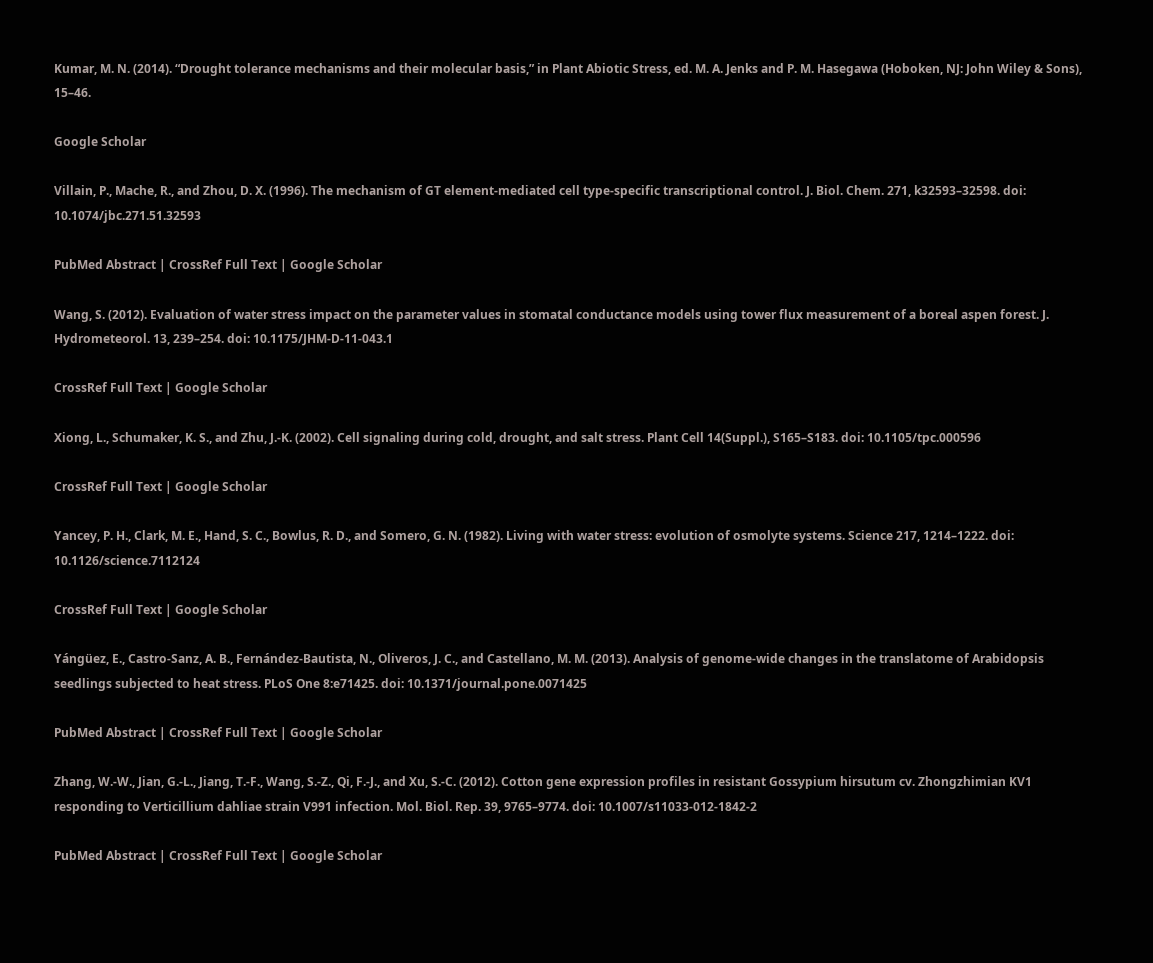Kumar, M. N. (2014). “Drought tolerance mechanisms and their molecular basis,” in Plant Abiotic Stress, ed. M. A. Jenks and P. M. Hasegawa (Hoboken, NJ: John Wiley & Sons), 15–46.

Google Scholar

Villain, P., Mache, R., and Zhou, D. X. (1996). The mechanism of GT element-mediated cell type-specific transcriptional control. J. Biol. Chem. 271, k32593–32598. doi: 10.1074/jbc.271.51.32593

PubMed Abstract | CrossRef Full Text | Google Scholar

Wang, S. (2012). Evaluation of water stress impact on the parameter values in stomatal conductance models using tower flux measurement of a boreal aspen forest. J. Hydrometeorol. 13, 239–254. doi: 10.1175/JHM-D-11-043.1

CrossRef Full Text | Google Scholar

Xiong, L., Schumaker, K. S., and Zhu, J.-K. (2002). Cell signaling during cold, drought, and salt stress. Plant Cell 14(Suppl.), S165–S183. doi: 10.1105/tpc.000596

CrossRef Full Text | Google Scholar

Yancey, P. H., Clark, M. E., Hand, S. C., Bowlus, R. D., and Somero, G. N. (1982). Living with water stress: evolution of osmolyte systems. Science 217, 1214–1222. doi: 10.1126/science.7112124

CrossRef Full Text | Google Scholar

Yángüez, E., Castro-Sanz, A. B., Fernández-Bautista, N., Oliveros, J. C., and Castellano, M. M. (2013). Analysis of genome-wide changes in the translatome of Arabidopsis seedlings subjected to heat stress. PLoS One 8:e71425. doi: 10.1371/journal.pone.0071425

PubMed Abstract | CrossRef Full Text | Google Scholar

Zhang, W.-W., Jian, G.-L., Jiang, T.-F., Wang, S.-Z., Qi, F.-J., and Xu, S.-C. (2012). Cotton gene expression profiles in resistant Gossypium hirsutum cv. Zhongzhimian KV1 responding to Verticillium dahliae strain V991 infection. Mol. Biol. Rep. 39, 9765–9774. doi: 10.1007/s11033-012-1842-2

PubMed Abstract | CrossRef Full Text | Google Scholar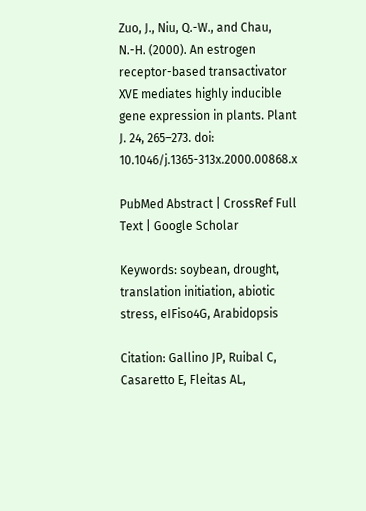Zuo, J., Niu, Q.-W., and Chau, N.-H. (2000). An estrogen receptor-based transactivator XVE mediates highly inducible gene expression in plants. Plant J. 24, 265–273. doi: 10.1046/j.1365-313x.2000.00868.x

PubMed Abstract | CrossRef Full Text | Google Scholar

Keywords: soybean, drought, translation initiation, abiotic stress, eIFiso4G, Arabidopsis

Citation: Gallino JP, Ruibal C, Casaretto E, Fleitas AL,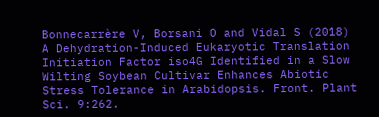Bonnecarrère V, Borsani O and Vidal S (2018) A Dehydration-Induced Eukaryotic Translation Initiation Factor iso4G Identified in a Slow Wilting Soybean Cultivar Enhances Abiotic Stress Tolerance in Arabidopsis. Front. Plant Sci. 9:262.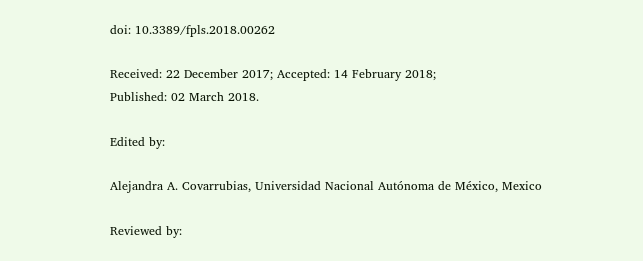doi: 10.3389/fpls.2018.00262

Received: 22 December 2017; Accepted: 14 February 2018;
Published: 02 March 2018.

Edited by:

Alejandra A. Covarrubias, Universidad Nacional Autónoma de México, Mexico

Reviewed by: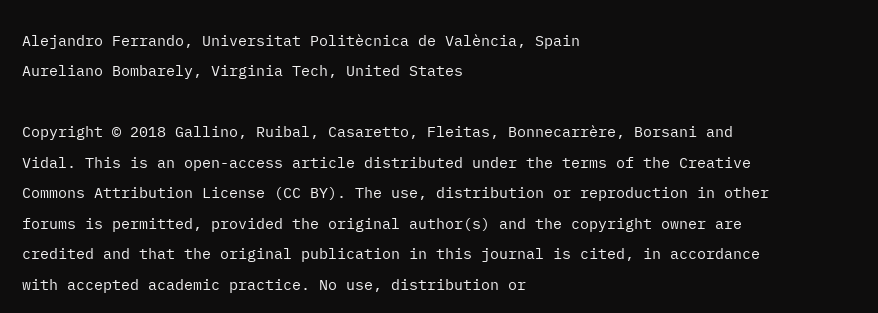Alejandro Ferrando, Universitat Politècnica de València, Spain
Aureliano Bombarely, Virginia Tech, United States

Copyright © 2018 Gallino, Ruibal, Casaretto, Fleitas, Bonnecarrère, Borsani and Vidal. This is an open-access article distributed under the terms of the Creative Commons Attribution License (CC BY). The use, distribution or reproduction in other forums is permitted, provided the original author(s) and the copyright owner are credited and that the original publication in this journal is cited, in accordance with accepted academic practice. No use, distribution or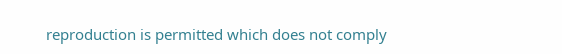reproduction is permitted which does not comply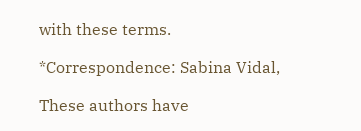with these terms.

*Correspondence: Sabina Vidal,

These authors have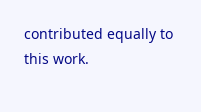contributed equally to this work.